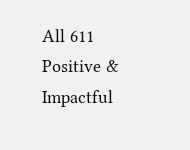All 611 Positive & Impactful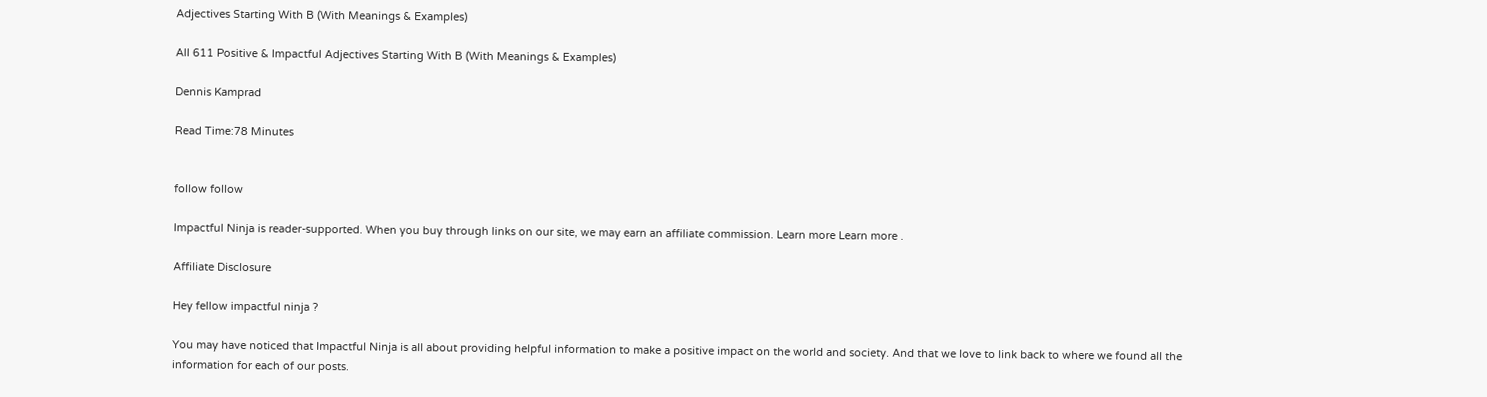Adjectives Starting With B (With Meanings & Examples)

All 611 Positive & Impactful Adjectives Starting With B (With Meanings & Examples)

Dennis Kamprad

Read Time:78 Minutes


follow follow

Impactful Ninja is reader-supported. When you buy through links on our site, we may earn an affiliate commission. Learn more Learn more .

Affiliate Disclosure

Hey fellow impactful ninja ?

You may have noticed that Impactful Ninja is all about providing helpful information to make a positive impact on the world and society. And that we love to link back to where we found all the information for each of our posts.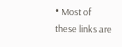• Most of these links are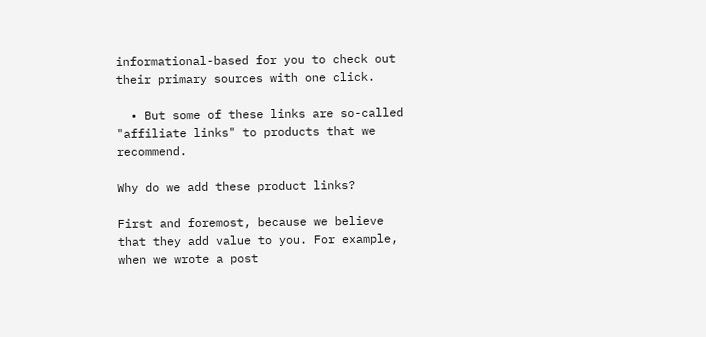informational-based for you to check out their primary sources with one click.

  • But some of these links are so-called "affiliate links" to products that we recommend.

Why do we add these product links?

First and foremost, because we believe that they add value to you. For example, when we wrote a post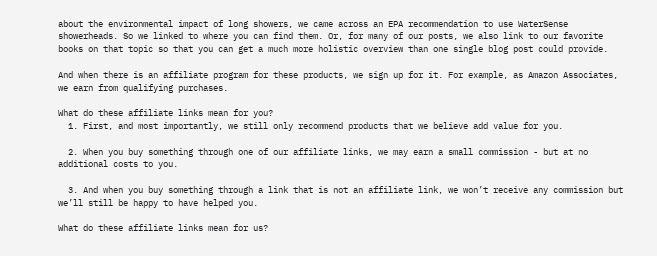about the environmental impact of long showers, we came across an EPA recommendation to use WaterSense showerheads. So we linked to where you can find them. Or, for many of our posts, we also link to our favorite books on that topic so that you can get a much more holistic overview than one single blog post could provide.

And when there is an affiliate program for these products, we sign up for it. For example, as Amazon Associates, we earn from qualifying purchases.

What do these affiliate links mean for you?
  1. First, and most importantly, we still only recommend products that we believe add value for you.

  2. When you buy something through one of our affiliate links, we may earn a small commission - but at no additional costs to you.

  3. And when you buy something through a link that is not an affiliate link, we won’t receive any commission but we’ll still be happy to have helped you.

What do these affiliate links mean for us?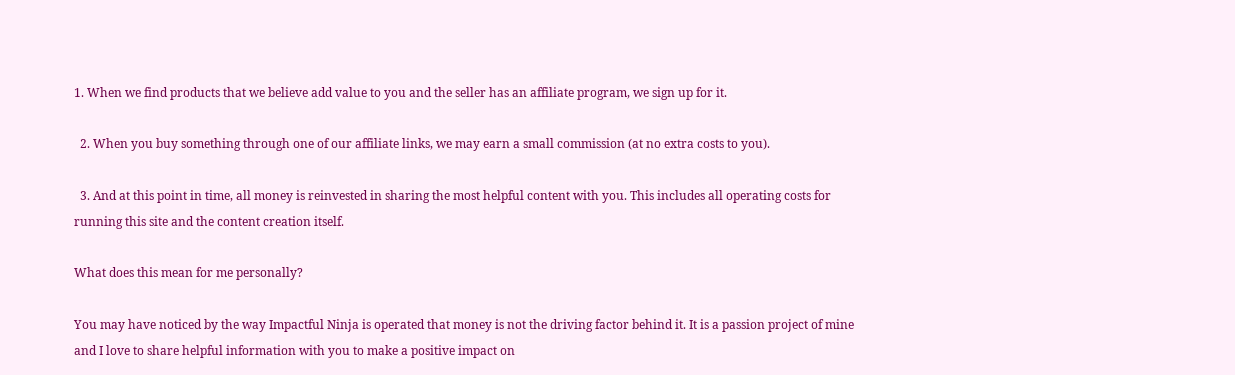1. When we find products that we believe add value to you and the seller has an affiliate program, we sign up for it.

  2. When you buy something through one of our affiliate links, we may earn a small commission (at no extra costs to you).

  3. And at this point in time, all money is reinvested in sharing the most helpful content with you. This includes all operating costs for running this site and the content creation itself.

What does this mean for me personally?

You may have noticed by the way Impactful Ninja is operated that money is not the driving factor behind it. It is a passion project of mine and I love to share helpful information with you to make a positive impact on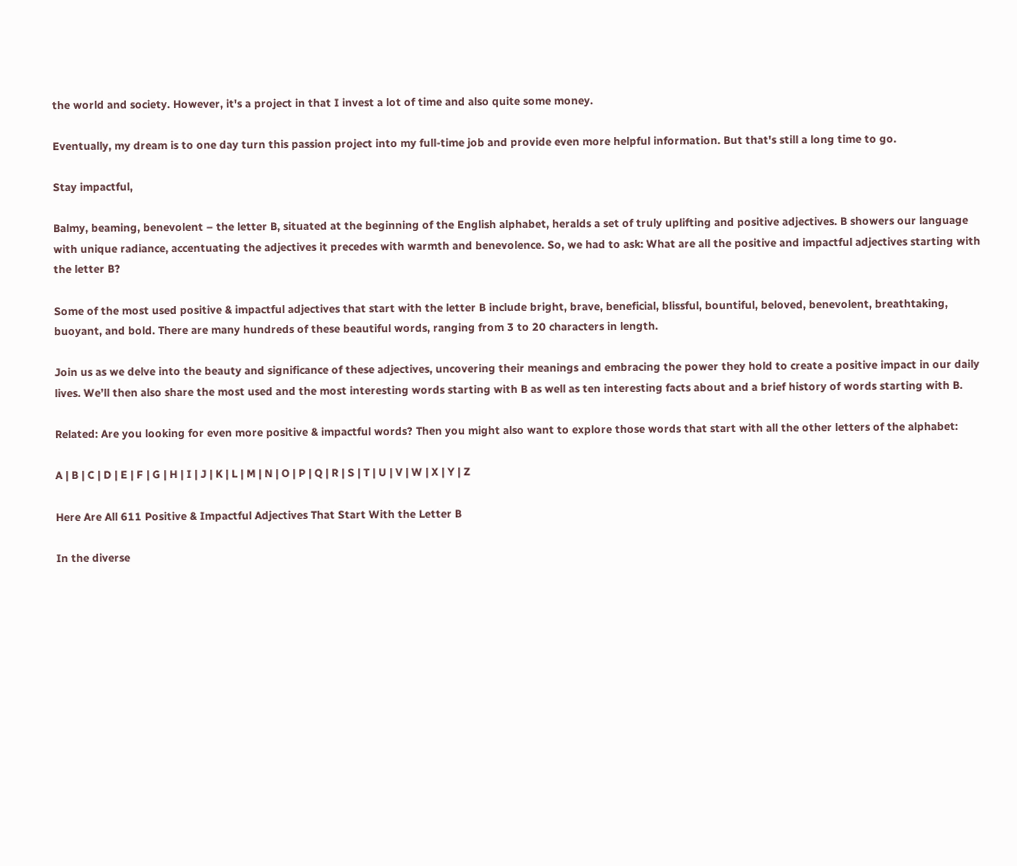the world and society. However, it's a project in that I invest a lot of time and also quite some money.

Eventually, my dream is to one day turn this passion project into my full-time job and provide even more helpful information. But that's still a long time to go.

Stay impactful,

Balmy, beaming, benevolent – the letter B, situated at the beginning of the English alphabet, heralds a set of truly uplifting and positive adjectives. B showers our language with unique radiance, accentuating the adjectives it precedes with warmth and benevolence. So, we had to ask: What are all the positive and impactful adjectives starting with the letter B?

Some of the most used positive & impactful adjectives that start with the letter B include bright, brave, beneficial, blissful, bountiful, beloved, benevolent, breathtaking, buoyant, and bold. There are many hundreds of these beautiful words, ranging from 3 to 20 characters in length.

Join us as we delve into the beauty and significance of these adjectives, uncovering their meanings and embracing the power they hold to create a positive impact in our daily lives. We’ll then also share the most used and the most interesting words starting with B as well as ten interesting facts about and a brief history of words starting with B.

Related: Are you looking for even more positive & impactful words? Then you might also want to explore those words that start with all the other letters of the alphabet:

A | B | C | D | E | F | G | H | I | J | K | L | M | N | O | P | Q | R | S | T | U | V | W | X | Y | Z

Here Are All 611 Positive & Impactful Adjectives That Start With the Letter B

In the diverse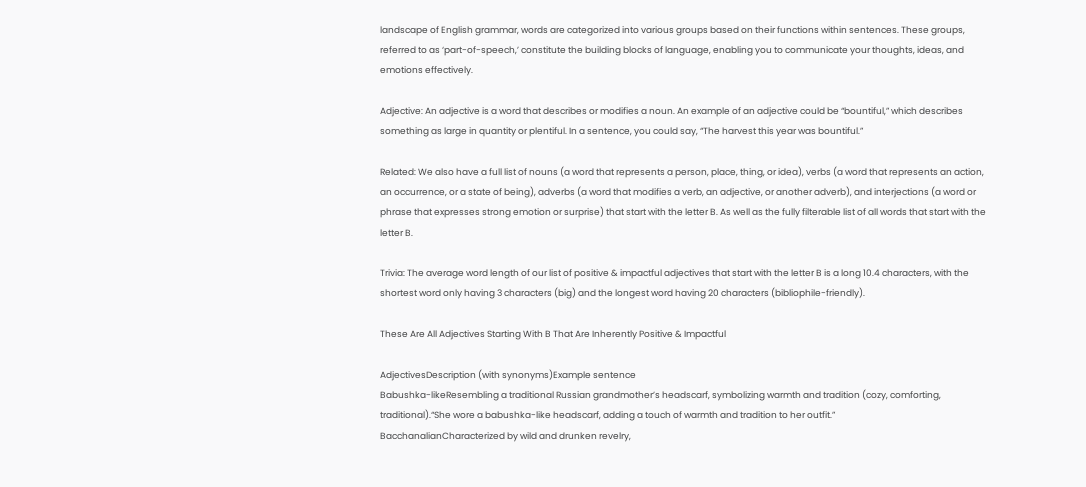landscape of English grammar, words are categorized into various groups based on their functions within sentences. These groups, referred to as ‘part-of-speech,’ constitute the building blocks of language, enabling you to communicate your thoughts, ideas, and emotions effectively.

Adjective: An adjective is a word that describes or modifies a noun. An example of an adjective could be “bountiful,” which describes something as large in quantity or plentiful. In a sentence, you could say, “The harvest this year was bountiful.”

Related: We also have a full list of nouns (a word that represents a person, place, thing, or idea), verbs (a word that represents an action, an occurrence, or a state of being), adverbs (a word that modifies a verb, an adjective, or another adverb), and interjections (a word or phrase that expresses strong emotion or surprise) that start with the letter B. As well as the fully filterable list of all words that start with the letter B.

Trivia: The average word length of our list of positive & impactful adjectives that start with the letter B is a long 10.4 characters, with the shortest word only having 3 characters (big) and the longest word having 20 characters (bibliophile-friendly).

These Are All Adjectives Starting With B That Are Inherently Positive & Impactful

AdjectivesDescription (with synonyms)Example sentence
Babushka-likeResembling a traditional Russian grandmother’s headscarf, symbolizing warmth and tradition (cozy, comforting, traditional).“She wore a babushka-like headscarf, adding a touch of warmth and tradition to her outfit.”
BacchanalianCharacterized by wild and drunken revelry,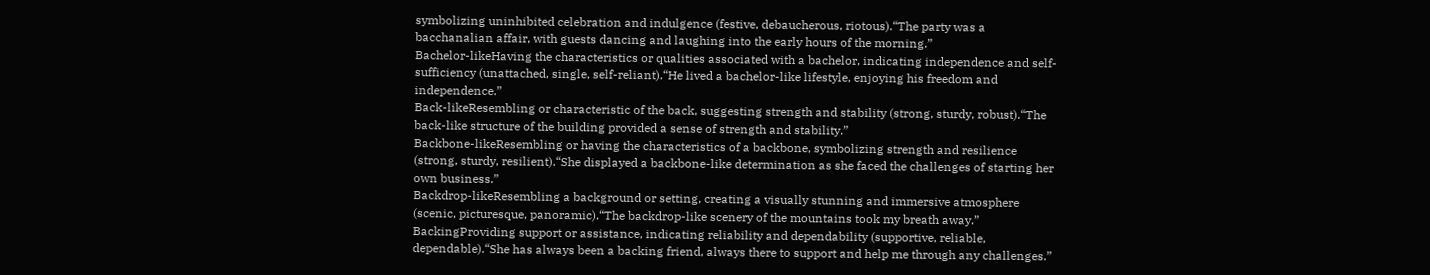symbolizing uninhibited celebration and indulgence (festive, debaucherous, riotous).“The party was a bacchanalian affair, with guests dancing and laughing into the early hours of the morning.”
Bachelor-likeHaving the characteristics or qualities associated with a bachelor, indicating independence and self-sufficiency (unattached, single, self-reliant).“He lived a bachelor-like lifestyle, enjoying his freedom and independence.”
Back-likeResembling or characteristic of the back, suggesting strength and stability (strong, sturdy, robust).“The back-like structure of the building provided a sense of strength and stability.”
Backbone-likeResembling or having the characteristics of a backbone, symbolizing strength and resilience (strong, sturdy, resilient).“She displayed a backbone-like determination as she faced the challenges of starting her own business.”
Backdrop-likeResembling a background or setting, creating a visually stunning and immersive atmosphere (scenic, picturesque, panoramic).“The backdrop-like scenery of the mountains took my breath away.”
BackingProviding support or assistance, indicating reliability and dependability (supportive, reliable, dependable).“She has always been a backing friend, always there to support and help me through any challenges.”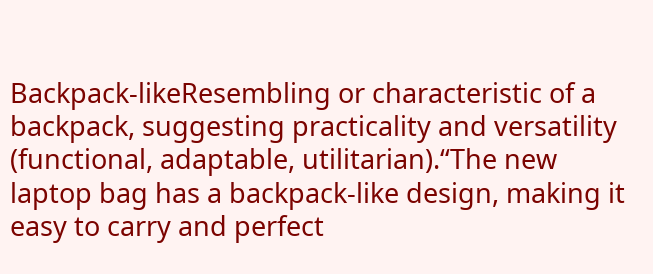Backpack-likeResembling or characteristic of a backpack, suggesting practicality and versatility (functional, adaptable, utilitarian).“The new laptop bag has a backpack-like design, making it easy to carry and perfect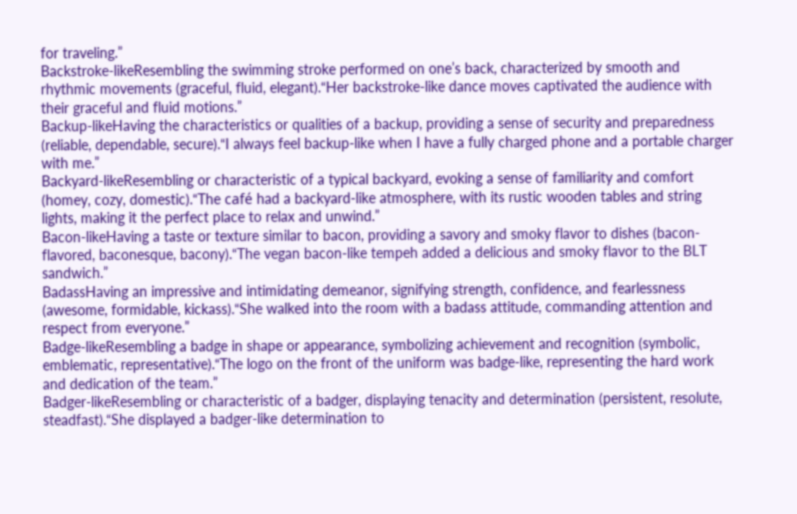for traveling.”
Backstroke-likeResembling the swimming stroke performed on one’s back, characterized by smooth and rhythmic movements (graceful, fluid, elegant).“Her backstroke-like dance moves captivated the audience with their graceful and fluid motions.”
Backup-likeHaving the characteristics or qualities of a backup, providing a sense of security and preparedness (reliable, dependable, secure).“I always feel backup-like when I have a fully charged phone and a portable charger with me.”
Backyard-likeResembling or characteristic of a typical backyard, evoking a sense of familiarity and comfort (homey, cozy, domestic).“The café had a backyard-like atmosphere, with its rustic wooden tables and string lights, making it the perfect place to relax and unwind.”
Bacon-likeHaving a taste or texture similar to bacon, providing a savory and smoky flavor to dishes (bacon-flavored, baconesque, bacony).“The vegan bacon-like tempeh added a delicious and smoky flavor to the BLT sandwich.”
BadassHaving an impressive and intimidating demeanor, signifying strength, confidence, and fearlessness (awesome, formidable, kickass).“She walked into the room with a badass attitude, commanding attention and respect from everyone.”
Badge-likeResembling a badge in shape or appearance, symbolizing achievement and recognition (symbolic, emblematic, representative).“The logo on the front of the uniform was badge-like, representing the hard work and dedication of the team.”
Badger-likeResembling or characteristic of a badger, displaying tenacity and determination (persistent, resolute, steadfast).“She displayed a badger-like determination to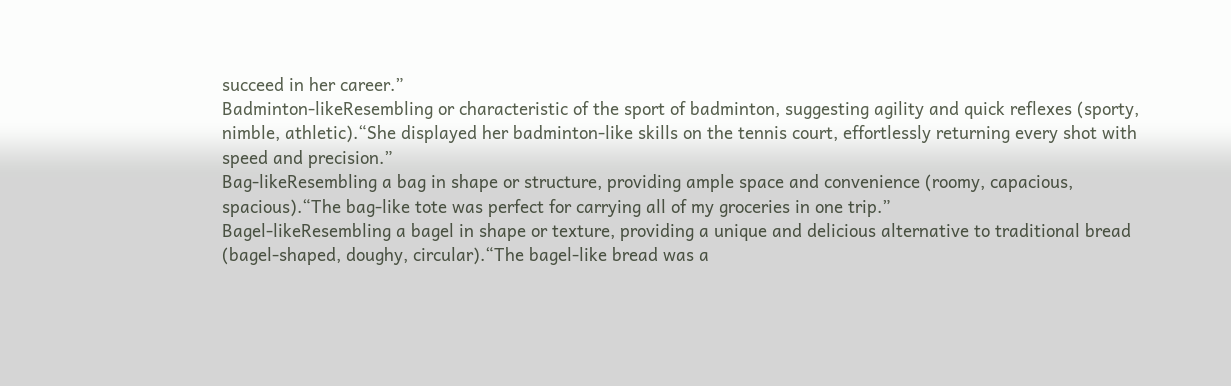succeed in her career.”
Badminton-likeResembling or characteristic of the sport of badminton, suggesting agility and quick reflexes (sporty, nimble, athletic).“She displayed her badminton-like skills on the tennis court, effortlessly returning every shot with speed and precision.”
Bag-likeResembling a bag in shape or structure, providing ample space and convenience (roomy, capacious, spacious).“The bag-like tote was perfect for carrying all of my groceries in one trip.”
Bagel-likeResembling a bagel in shape or texture, providing a unique and delicious alternative to traditional bread (bagel-shaped, doughy, circular).“The bagel-like bread was a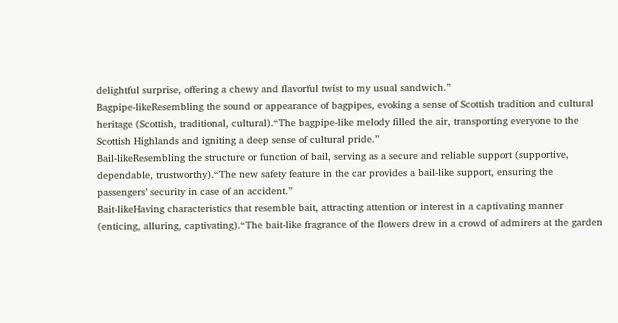delightful surprise, offering a chewy and flavorful twist to my usual sandwich.”
Bagpipe-likeResembling the sound or appearance of bagpipes, evoking a sense of Scottish tradition and cultural heritage (Scottish, traditional, cultural).“The bagpipe-like melody filled the air, transporting everyone to the Scottish Highlands and igniting a deep sense of cultural pride.”
Bail-likeResembling the structure or function of bail, serving as a secure and reliable support (supportive, dependable, trustworthy).“The new safety feature in the car provides a bail-like support, ensuring the passengers’ security in case of an accident.”
Bait-likeHaving characteristics that resemble bait, attracting attention or interest in a captivating manner (enticing, alluring, captivating).“The bait-like fragrance of the flowers drew in a crowd of admirers at the garden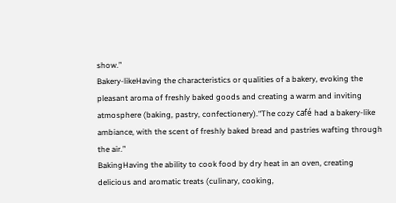show.”
Bakery-likeHaving the characteristics or qualities of a bakery, evoking the pleasant aroma of freshly baked goods and creating a warm and inviting atmosphere (baking, pastry, confectionery).“The cozy café had a bakery-like ambiance, with the scent of freshly baked bread and pastries wafting through the air.”
BakingHaving the ability to cook food by dry heat in an oven, creating delicious and aromatic treats (culinary, cooking,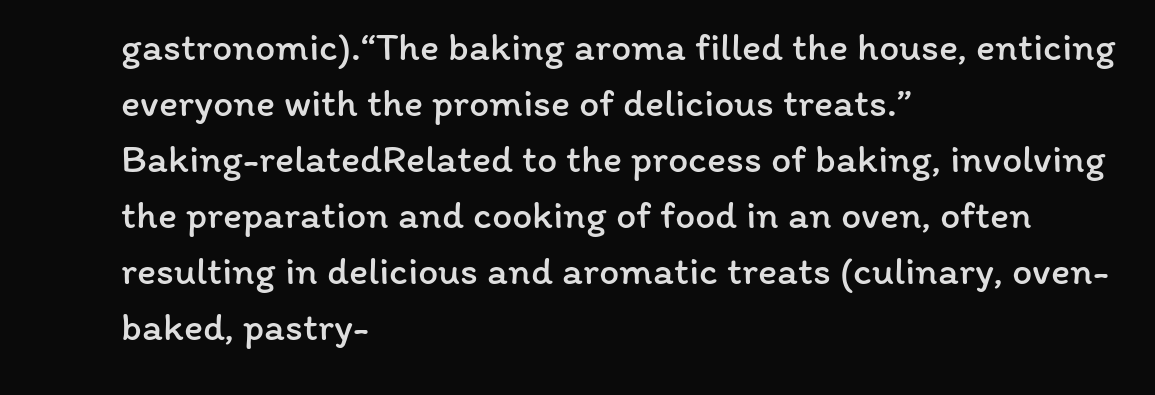gastronomic).“The baking aroma filled the house, enticing everyone with the promise of delicious treats.”
Baking-relatedRelated to the process of baking, involving the preparation and cooking of food in an oven, often resulting in delicious and aromatic treats (culinary, oven-baked, pastry-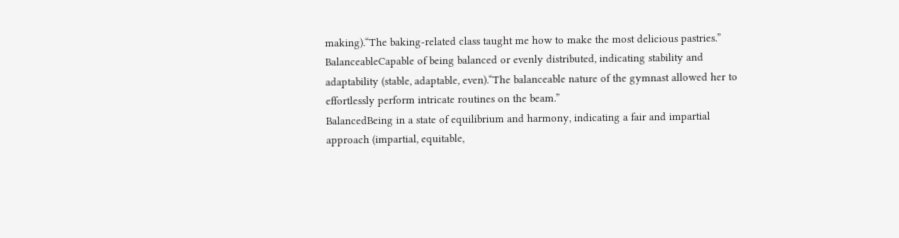making).“The baking-related class taught me how to make the most delicious pastries.”
BalanceableCapable of being balanced or evenly distributed, indicating stability and adaptability (stable, adaptable, even).“The balanceable nature of the gymnast allowed her to effortlessly perform intricate routines on the beam.”
BalancedBeing in a state of equilibrium and harmony, indicating a fair and impartial approach (impartial, equitable,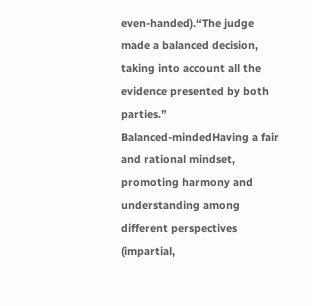even-handed).“The judge made a balanced decision, taking into account all the evidence presented by both parties.”
Balanced-mindedHaving a fair and rational mindset, promoting harmony and understanding among different perspectives (impartial,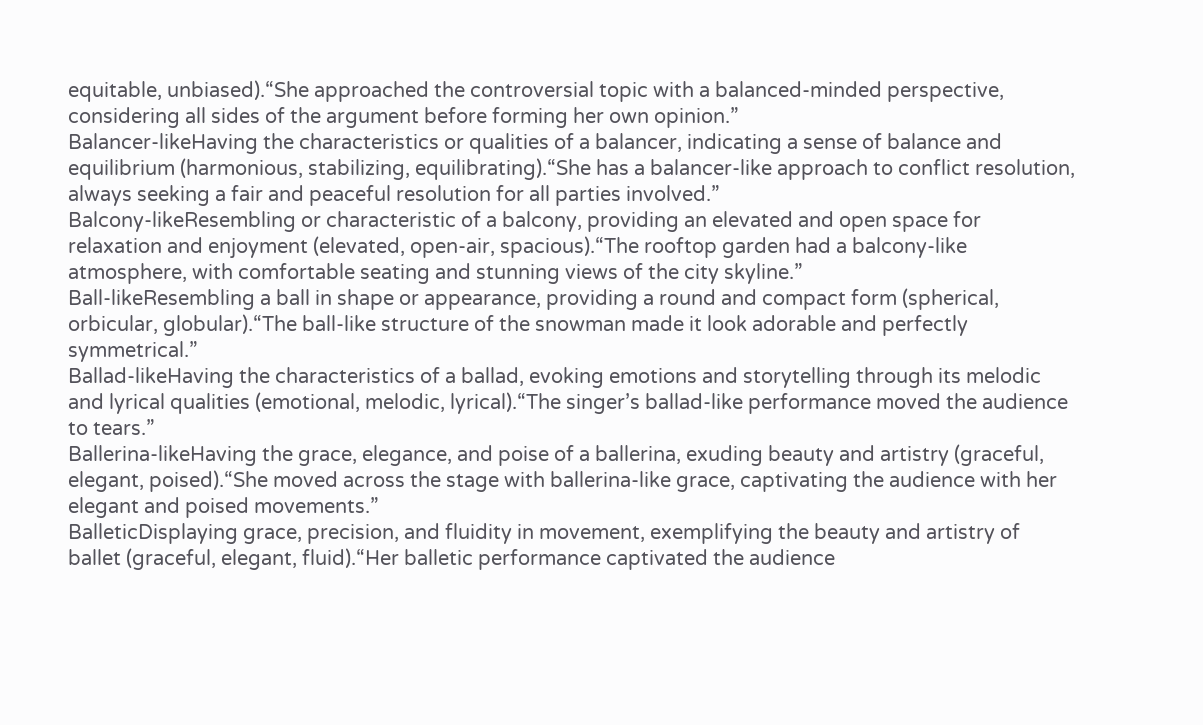equitable, unbiased).“She approached the controversial topic with a balanced-minded perspective, considering all sides of the argument before forming her own opinion.”
Balancer-likeHaving the characteristics or qualities of a balancer, indicating a sense of balance and equilibrium (harmonious, stabilizing, equilibrating).“She has a balancer-like approach to conflict resolution, always seeking a fair and peaceful resolution for all parties involved.”
Balcony-likeResembling or characteristic of a balcony, providing an elevated and open space for relaxation and enjoyment (elevated, open-air, spacious).“The rooftop garden had a balcony-like atmosphere, with comfortable seating and stunning views of the city skyline.”
Ball-likeResembling a ball in shape or appearance, providing a round and compact form (spherical, orbicular, globular).“The ball-like structure of the snowman made it look adorable and perfectly symmetrical.”
Ballad-likeHaving the characteristics of a ballad, evoking emotions and storytelling through its melodic and lyrical qualities (emotional, melodic, lyrical).“The singer’s ballad-like performance moved the audience to tears.”
Ballerina-likeHaving the grace, elegance, and poise of a ballerina, exuding beauty and artistry (graceful, elegant, poised).“She moved across the stage with ballerina-like grace, captivating the audience with her elegant and poised movements.”
BalleticDisplaying grace, precision, and fluidity in movement, exemplifying the beauty and artistry of ballet (graceful, elegant, fluid).“Her balletic performance captivated the audience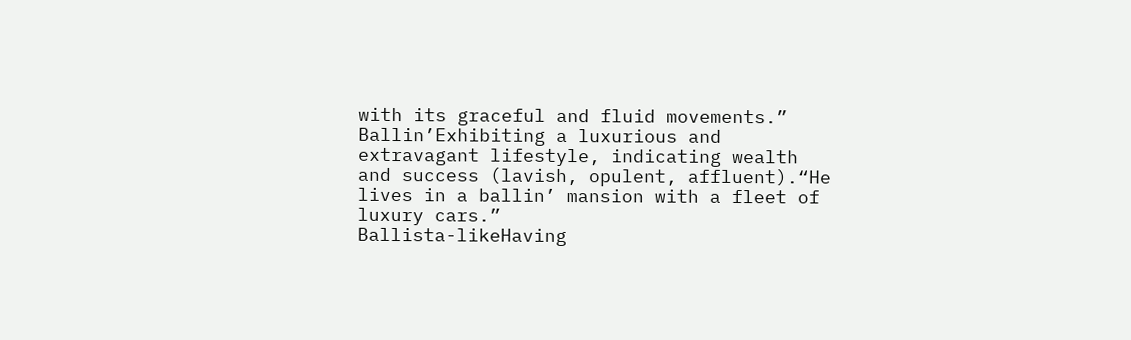with its graceful and fluid movements.”
Ballin’Exhibiting a luxurious and extravagant lifestyle, indicating wealth and success (lavish, opulent, affluent).“He lives in a ballin’ mansion with a fleet of luxury cars.”
Ballista-likeHaving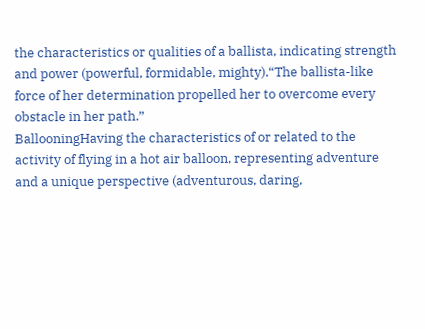the characteristics or qualities of a ballista, indicating strength and power (powerful, formidable, mighty).“The ballista-like force of her determination propelled her to overcome every obstacle in her path.”
BallooningHaving the characteristics of or related to the activity of flying in a hot air balloon, representing adventure and a unique perspective (adventurous, daring,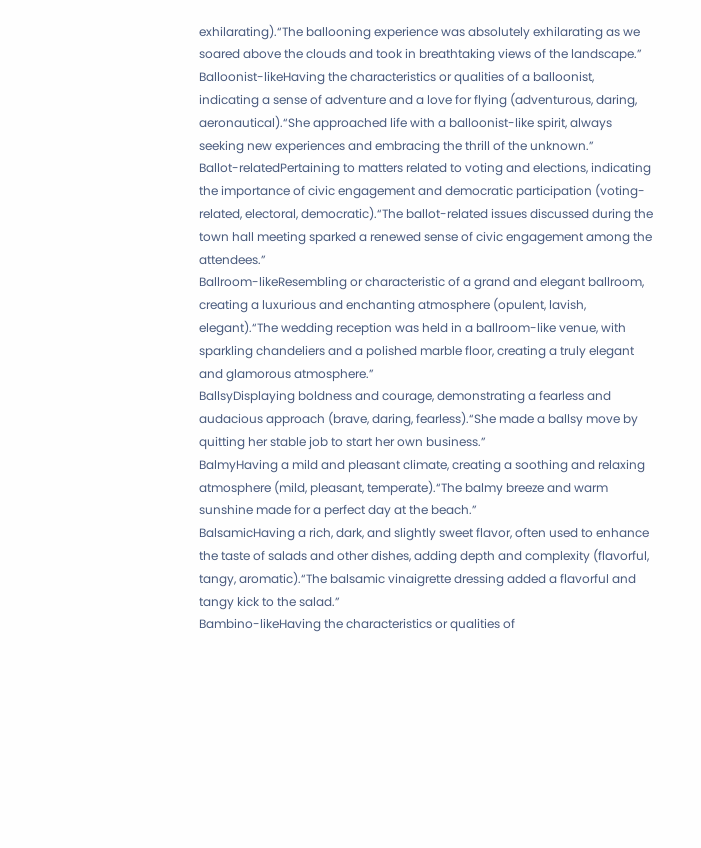exhilarating).“The ballooning experience was absolutely exhilarating as we soared above the clouds and took in breathtaking views of the landscape.”
Balloonist-likeHaving the characteristics or qualities of a balloonist, indicating a sense of adventure and a love for flying (adventurous, daring, aeronautical).“She approached life with a balloonist-like spirit, always seeking new experiences and embracing the thrill of the unknown.”
Ballot-relatedPertaining to matters related to voting and elections, indicating the importance of civic engagement and democratic participation (voting-related, electoral, democratic).“The ballot-related issues discussed during the town hall meeting sparked a renewed sense of civic engagement among the attendees.”
Ballroom-likeResembling or characteristic of a grand and elegant ballroom, creating a luxurious and enchanting atmosphere (opulent, lavish, elegant).“The wedding reception was held in a ballroom-like venue, with sparkling chandeliers and a polished marble floor, creating a truly elegant and glamorous atmosphere.”
BallsyDisplaying boldness and courage, demonstrating a fearless and audacious approach (brave, daring, fearless).“She made a ballsy move by quitting her stable job to start her own business.”
BalmyHaving a mild and pleasant climate, creating a soothing and relaxing atmosphere (mild, pleasant, temperate).“The balmy breeze and warm sunshine made for a perfect day at the beach.”
BalsamicHaving a rich, dark, and slightly sweet flavor, often used to enhance the taste of salads and other dishes, adding depth and complexity (flavorful, tangy, aromatic).“The balsamic vinaigrette dressing added a flavorful and tangy kick to the salad.”
Bambino-likeHaving the characteristics or qualities of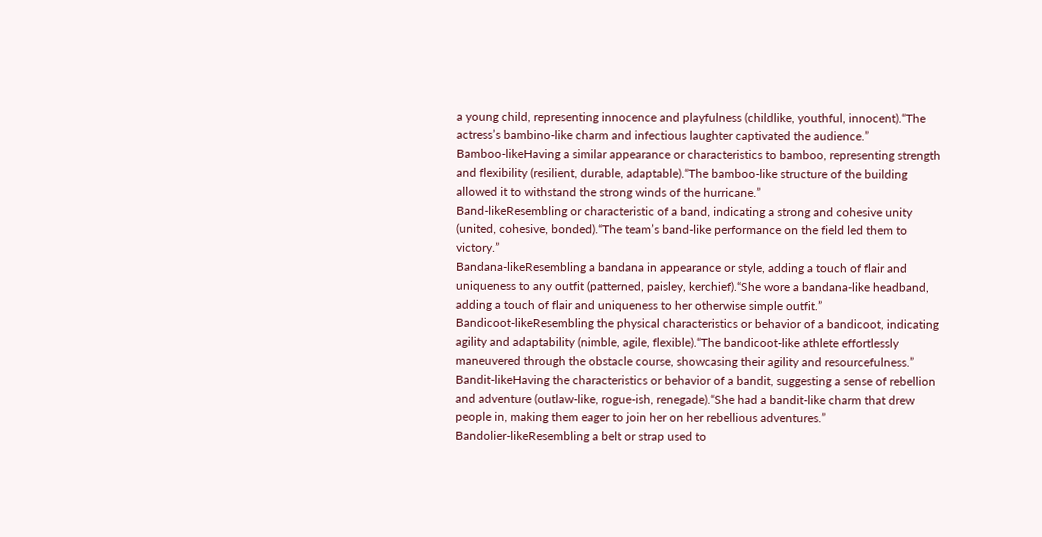a young child, representing innocence and playfulness (childlike, youthful, innocent).“The actress’s bambino-like charm and infectious laughter captivated the audience.”
Bamboo-likeHaving a similar appearance or characteristics to bamboo, representing strength and flexibility (resilient, durable, adaptable).“The bamboo-like structure of the building allowed it to withstand the strong winds of the hurricane.”
Band-likeResembling or characteristic of a band, indicating a strong and cohesive unity (united, cohesive, bonded).“The team’s band-like performance on the field led them to victory.”
Bandana-likeResembling a bandana in appearance or style, adding a touch of flair and uniqueness to any outfit (patterned, paisley, kerchief).“She wore a bandana-like headband, adding a touch of flair and uniqueness to her otherwise simple outfit.”
Bandicoot-likeResembling the physical characteristics or behavior of a bandicoot, indicating agility and adaptability (nimble, agile, flexible).“The bandicoot-like athlete effortlessly maneuvered through the obstacle course, showcasing their agility and resourcefulness.”
Bandit-likeHaving the characteristics or behavior of a bandit, suggesting a sense of rebellion and adventure (outlaw-like, rogue-ish, renegade).“She had a bandit-like charm that drew people in, making them eager to join her on her rebellious adventures.”
Bandolier-likeResembling a belt or strap used to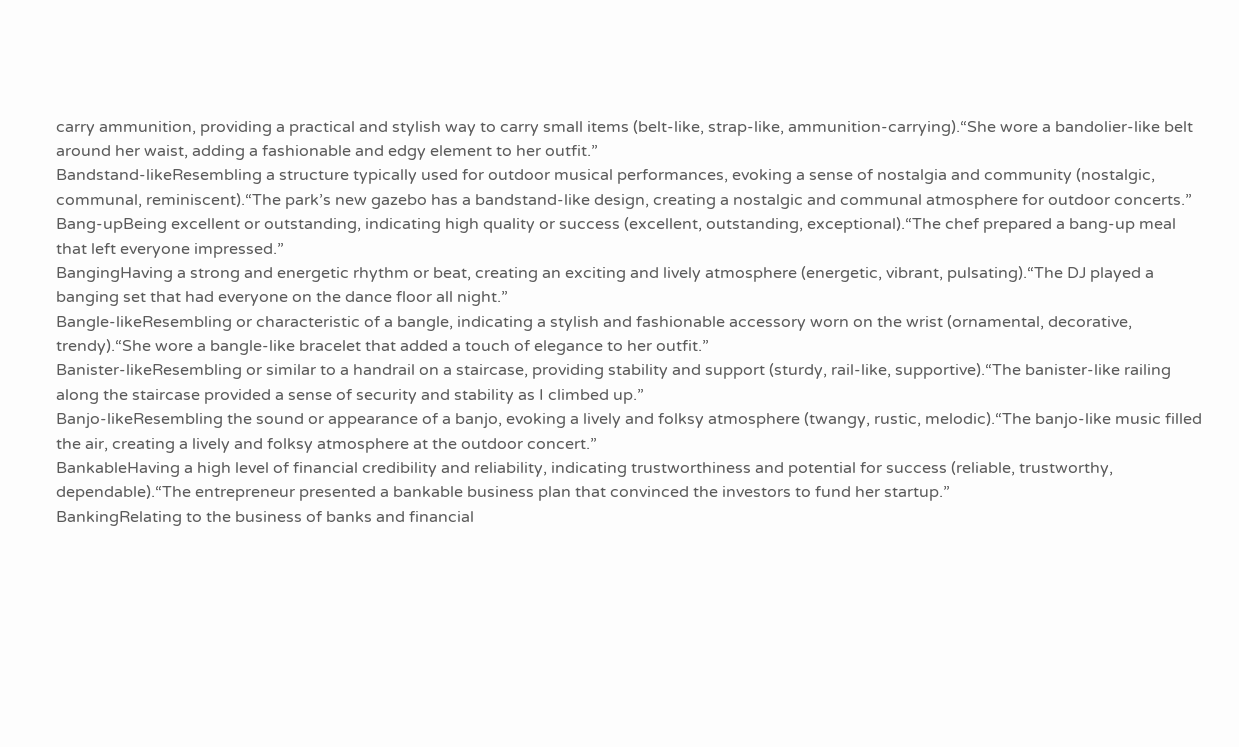carry ammunition, providing a practical and stylish way to carry small items (belt-like, strap-like, ammunition-carrying).“She wore a bandolier-like belt around her waist, adding a fashionable and edgy element to her outfit.”
Bandstand-likeResembling a structure typically used for outdoor musical performances, evoking a sense of nostalgia and community (nostalgic, communal, reminiscent).“The park’s new gazebo has a bandstand-like design, creating a nostalgic and communal atmosphere for outdoor concerts.”
Bang-upBeing excellent or outstanding, indicating high quality or success (excellent, outstanding, exceptional).“The chef prepared a bang-up meal that left everyone impressed.”
BangingHaving a strong and energetic rhythm or beat, creating an exciting and lively atmosphere (energetic, vibrant, pulsating).“The DJ played a banging set that had everyone on the dance floor all night.”
Bangle-likeResembling or characteristic of a bangle, indicating a stylish and fashionable accessory worn on the wrist (ornamental, decorative, trendy).“She wore a bangle-like bracelet that added a touch of elegance to her outfit.”
Banister-likeResembling or similar to a handrail on a staircase, providing stability and support (sturdy, rail-like, supportive).“The banister-like railing along the staircase provided a sense of security and stability as I climbed up.”
Banjo-likeResembling the sound or appearance of a banjo, evoking a lively and folksy atmosphere (twangy, rustic, melodic).“The banjo-like music filled the air, creating a lively and folksy atmosphere at the outdoor concert.”
BankableHaving a high level of financial credibility and reliability, indicating trustworthiness and potential for success (reliable, trustworthy, dependable).“The entrepreneur presented a bankable business plan that convinced the investors to fund her startup.”
BankingRelating to the business of banks and financial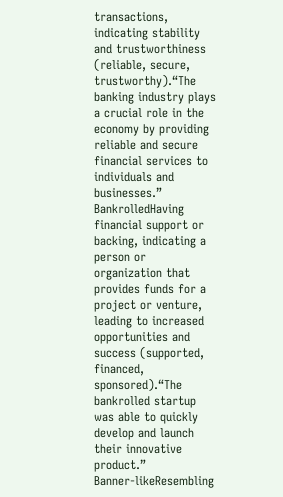transactions, indicating stability and trustworthiness (reliable, secure, trustworthy).“The banking industry plays a crucial role in the economy by providing reliable and secure financial services to individuals and businesses.”
BankrolledHaving financial support or backing, indicating a person or organization that provides funds for a project or venture, leading to increased opportunities and success (supported, financed, sponsored).“The bankrolled startup was able to quickly develop and launch their innovative product.”
Banner-likeResembling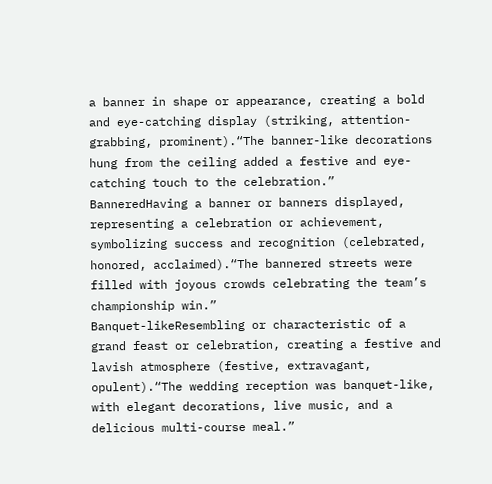a banner in shape or appearance, creating a bold and eye-catching display (striking, attention-grabbing, prominent).“The banner-like decorations hung from the ceiling added a festive and eye-catching touch to the celebration.”
BanneredHaving a banner or banners displayed, representing a celebration or achievement, symbolizing success and recognition (celebrated, honored, acclaimed).“The bannered streets were filled with joyous crowds celebrating the team’s championship win.”
Banquet-likeResembling or characteristic of a grand feast or celebration, creating a festive and lavish atmosphere (festive, extravagant, opulent).“The wedding reception was banquet-like, with elegant decorations, live music, and a delicious multi-course meal.”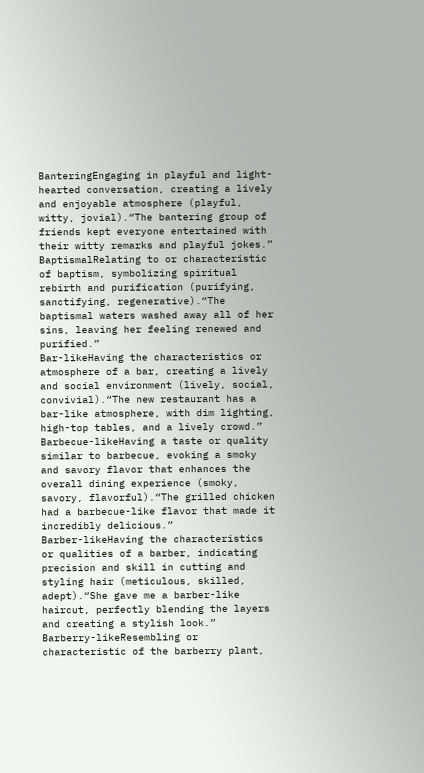BanteringEngaging in playful and light-hearted conversation, creating a lively and enjoyable atmosphere (playful, witty, jovial).“The bantering group of friends kept everyone entertained with their witty remarks and playful jokes.”
BaptismalRelating to or characteristic of baptism, symbolizing spiritual rebirth and purification (purifying, sanctifying, regenerative).“The baptismal waters washed away all of her sins, leaving her feeling renewed and purified.”
Bar-likeHaving the characteristics or atmosphere of a bar, creating a lively and social environment (lively, social, convivial).“The new restaurant has a bar-like atmosphere, with dim lighting, high-top tables, and a lively crowd.”
Barbecue-likeHaving a taste or quality similar to barbecue, evoking a smoky and savory flavor that enhances the overall dining experience (smoky, savory, flavorful).“The grilled chicken had a barbecue-like flavor that made it incredibly delicious.”
Barber-likeHaving the characteristics or qualities of a barber, indicating precision and skill in cutting and styling hair (meticulous, skilled, adept).“She gave me a barber-like haircut, perfectly blending the layers and creating a stylish look.”
Barberry-likeResembling or characteristic of the barberry plant,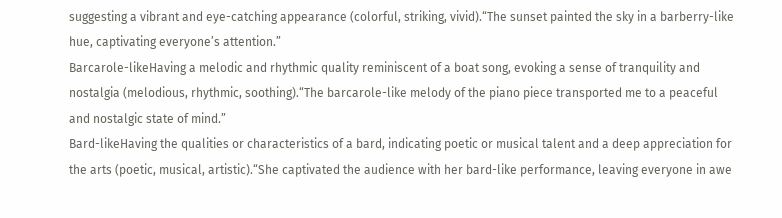suggesting a vibrant and eye-catching appearance (colorful, striking, vivid).“The sunset painted the sky in a barberry-like hue, captivating everyone’s attention.”
Barcarole-likeHaving a melodic and rhythmic quality reminiscent of a boat song, evoking a sense of tranquility and nostalgia (melodious, rhythmic, soothing).“The barcarole-like melody of the piano piece transported me to a peaceful and nostalgic state of mind.”
Bard-likeHaving the qualities or characteristics of a bard, indicating poetic or musical talent and a deep appreciation for the arts (poetic, musical, artistic).“She captivated the audience with her bard-like performance, leaving everyone in awe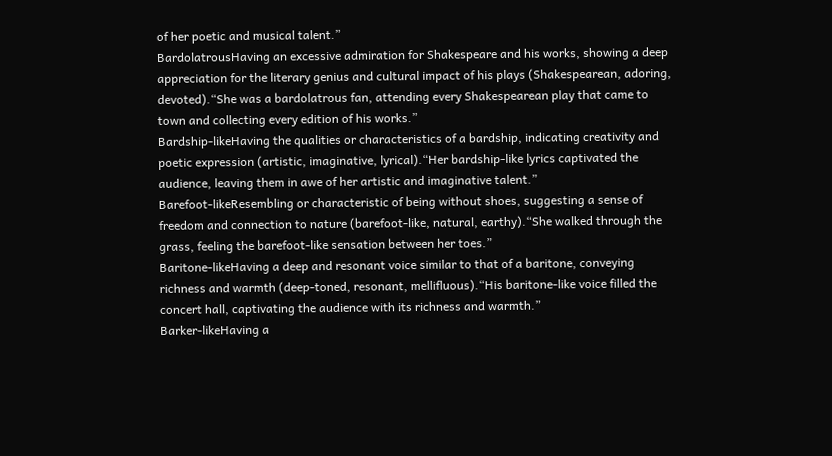of her poetic and musical talent.”
BardolatrousHaving an excessive admiration for Shakespeare and his works, showing a deep appreciation for the literary genius and cultural impact of his plays (Shakespearean, adoring, devoted).“She was a bardolatrous fan, attending every Shakespearean play that came to town and collecting every edition of his works.”
Bardship-likeHaving the qualities or characteristics of a bardship, indicating creativity and poetic expression (artistic, imaginative, lyrical).“Her bardship-like lyrics captivated the audience, leaving them in awe of her artistic and imaginative talent.”
Barefoot-likeResembling or characteristic of being without shoes, suggesting a sense of freedom and connection to nature (barefoot-like, natural, earthy).“She walked through the grass, feeling the barefoot-like sensation between her toes.”
Baritone-likeHaving a deep and resonant voice similar to that of a baritone, conveying richness and warmth (deep-toned, resonant, mellifluous).“His baritone-like voice filled the concert hall, captivating the audience with its richness and warmth.”
Barker-likeHaving a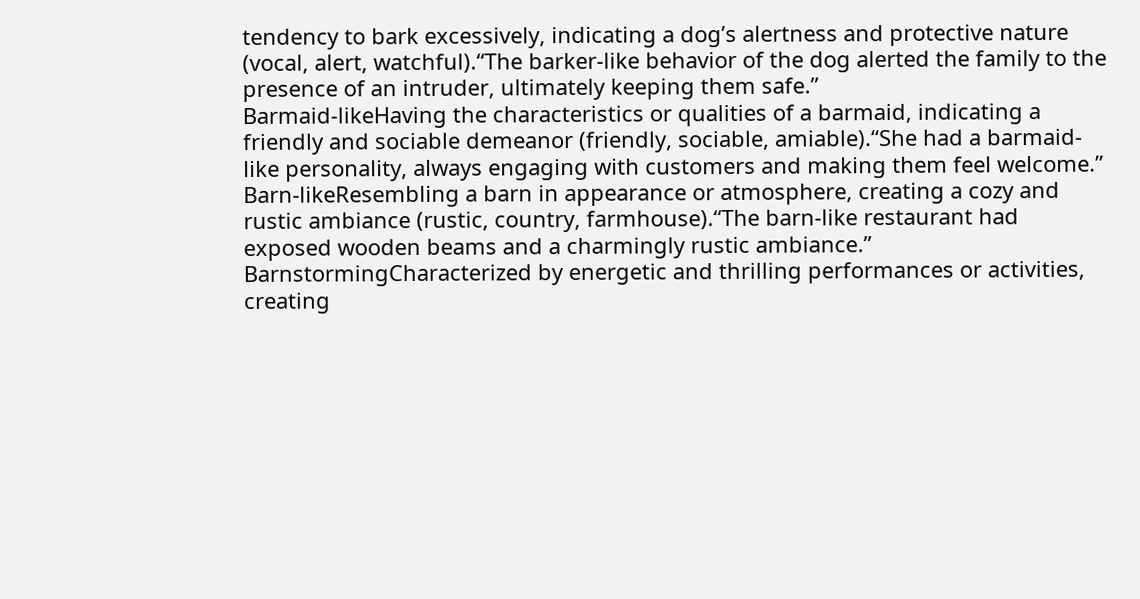tendency to bark excessively, indicating a dog’s alertness and protective nature (vocal, alert, watchful).“The barker-like behavior of the dog alerted the family to the presence of an intruder, ultimately keeping them safe.”
Barmaid-likeHaving the characteristics or qualities of a barmaid, indicating a friendly and sociable demeanor (friendly, sociable, amiable).“She had a barmaid-like personality, always engaging with customers and making them feel welcome.”
Barn-likeResembling a barn in appearance or atmosphere, creating a cozy and rustic ambiance (rustic, country, farmhouse).“The barn-like restaurant had exposed wooden beams and a charmingly rustic ambiance.”
BarnstormingCharacterized by energetic and thrilling performances or activities, creating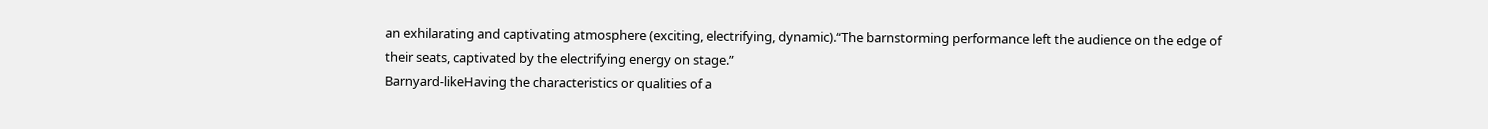an exhilarating and captivating atmosphere (exciting, electrifying, dynamic).“The barnstorming performance left the audience on the edge of their seats, captivated by the electrifying energy on stage.”
Barnyard-likeHaving the characteristics or qualities of a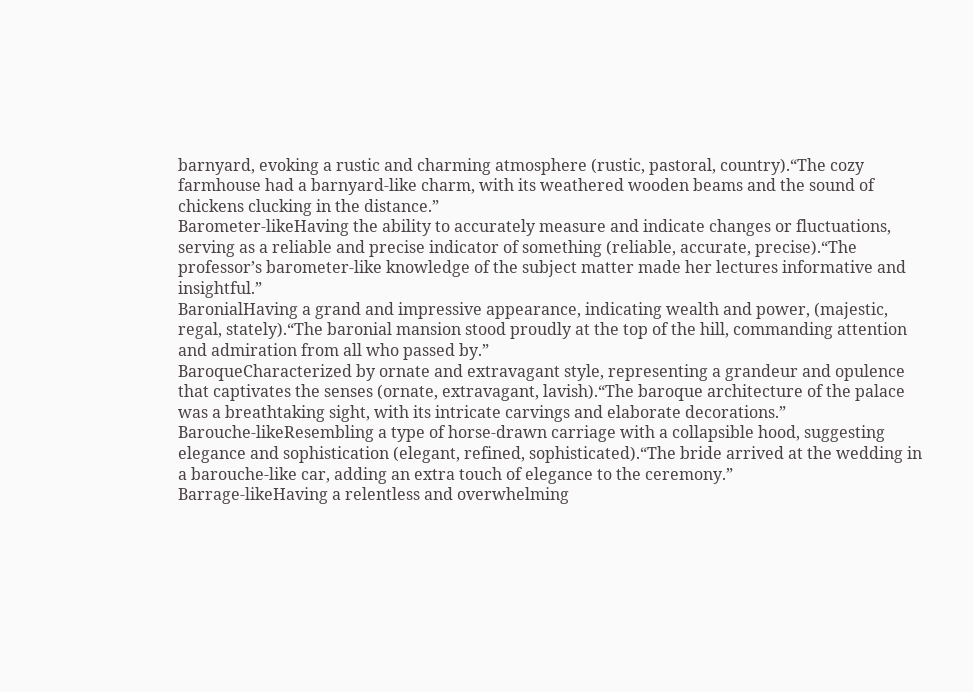barnyard, evoking a rustic and charming atmosphere (rustic, pastoral, country).“The cozy farmhouse had a barnyard-like charm, with its weathered wooden beams and the sound of chickens clucking in the distance.”
Barometer-likeHaving the ability to accurately measure and indicate changes or fluctuations, serving as a reliable and precise indicator of something (reliable, accurate, precise).“The professor’s barometer-like knowledge of the subject matter made her lectures informative and insightful.”
BaronialHaving a grand and impressive appearance, indicating wealth and power, (majestic, regal, stately).“The baronial mansion stood proudly at the top of the hill, commanding attention and admiration from all who passed by.”
BaroqueCharacterized by ornate and extravagant style, representing a grandeur and opulence that captivates the senses (ornate, extravagant, lavish).“The baroque architecture of the palace was a breathtaking sight, with its intricate carvings and elaborate decorations.”
Barouche-likeResembling a type of horse-drawn carriage with a collapsible hood, suggesting elegance and sophistication (elegant, refined, sophisticated).“The bride arrived at the wedding in a barouche-like car, adding an extra touch of elegance to the ceremony.”
Barrage-likeHaving a relentless and overwhelming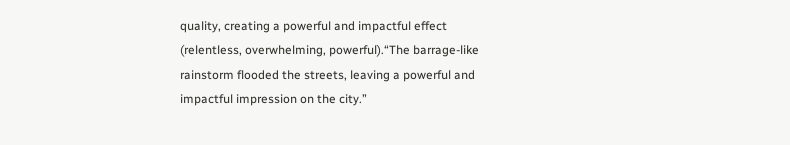quality, creating a powerful and impactful effect (relentless, overwhelming, powerful).“The barrage-like rainstorm flooded the streets, leaving a powerful and impactful impression on the city.”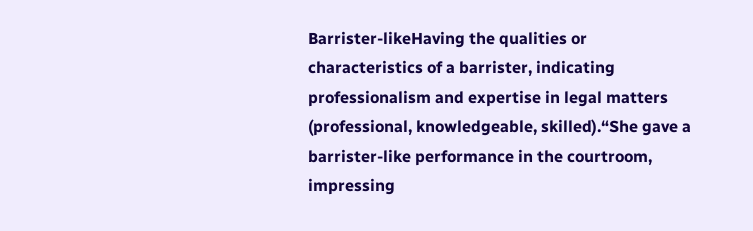Barrister-likeHaving the qualities or characteristics of a barrister, indicating professionalism and expertise in legal matters (professional, knowledgeable, skilled).“She gave a barrister-like performance in the courtroom, impressing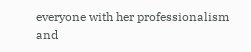everyone with her professionalism and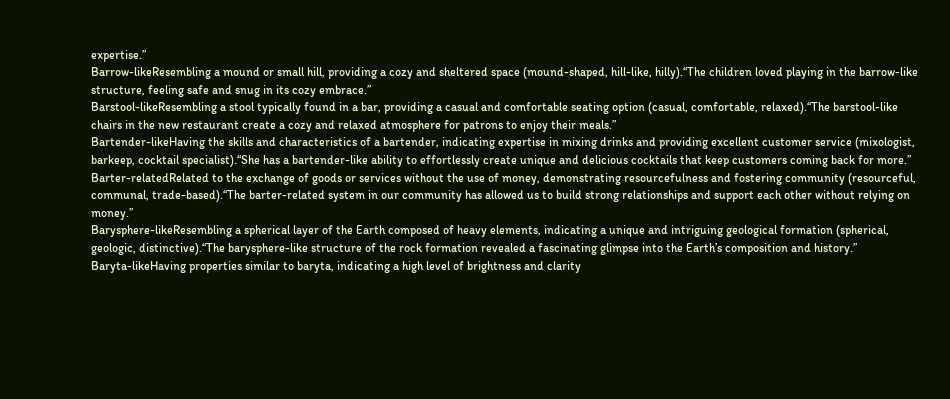expertise.”
Barrow-likeResembling a mound or small hill, providing a cozy and sheltered space (mound-shaped, hill-like, hilly).“The children loved playing in the barrow-like structure, feeling safe and snug in its cozy embrace.”
Barstool-likeResembling a stool typically found in a bar, providing a casual and comfortable seating option (casual, comfortable, relaxed).“The barstool-like chairs in the new restaurant create a cozy and relaxed atmosphere for patrons to enjoy their meals.”
Bartender-likeHaving the skills and characteristics of a bartender, indicating expertise in mixing drinks and providing excellent customer service (mixologist, barkeep, cocktail specialist).“She has a bartender-like ability to effortlessly create unique and delicious cocktails that keep customers coming back for more.”
Barter-relatedRelated to the exchange of goods or services without the use of money, demonstrating resourcefulness and fostering community (resourceful, communal, trade-based).“The barter-related system in our community has allowed us to build strong relationships and support each other without relying on money.”
Barysphere-likeResembling a spherical layer of the Earth composed of heavy elements, indicating a unique and intriguing geological formation (spherical, geologic, distinctive).“The barysphere-like structure of the rock formation revealed a fascinating glimpse into the Earth’s composition and history.”
Baryta-likeHaving properties similar to baryta, indicating a high level of brightness and clarity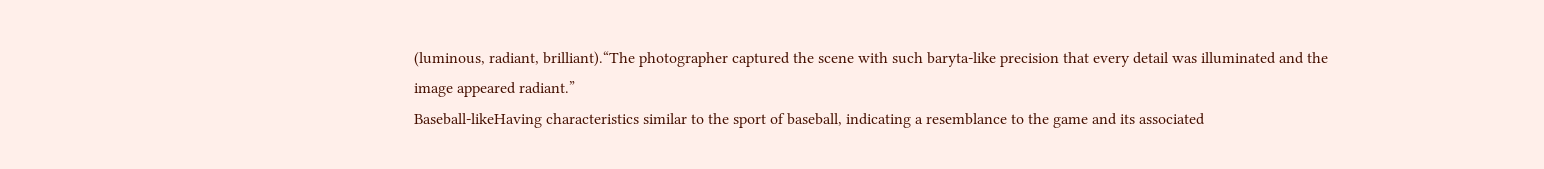(luminous, radiant, brilliant).“The photographer captured the scene with such baryta-like precision that every detail was illuminated and the image appeared radiant.”
Baseball-likeHaving characteristics similar to the sport of baseball, indicating a resemblance to the game and its associated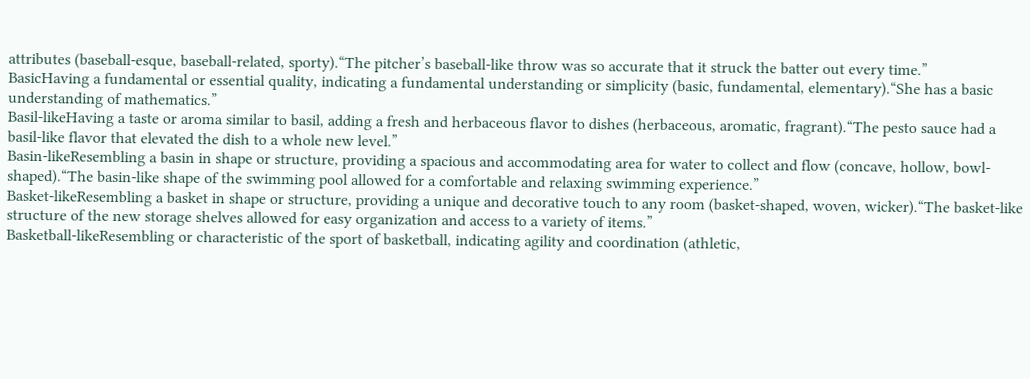attributes (baseball-esque, baseball-related, sporty).“The pitcher’s baseball-like throw was so accurate that it struck the batter out every time.”
BasicHaving a fundamental or essential quality, indicating a fundamental understanding or simplicity (basic, fundamental, elementary).“She has a basic understanding of mathematics.”
Basil-likeHaving a taste or aroma similar to basil, adding a fresh and herbaceous flavor to dishes (herbaceous, aromatic, fragrant).“The pesto sauce had a basil-like flavor that elevated the dish to a whole new level.”
Basin-likeResembling a basin in shape or structure, providing a spacious and accommodating area for water to collect and flow (concave, hollow, bowl-shaped).“The basin-like shape of the swimming pool allowed for a comfortable and relaxing swimming experience.”
Basket-likeResembling a basket in shape or structure, providing a unique and decorative touch to any room (basket-shaped, woven, wicker).“The basket-like structure of the new storage shelves allowed for easy organization and access to a variety of items.”
Basketball-likeResembling or characteristic of the sport of basketball, indicating agility and coordination (athletic,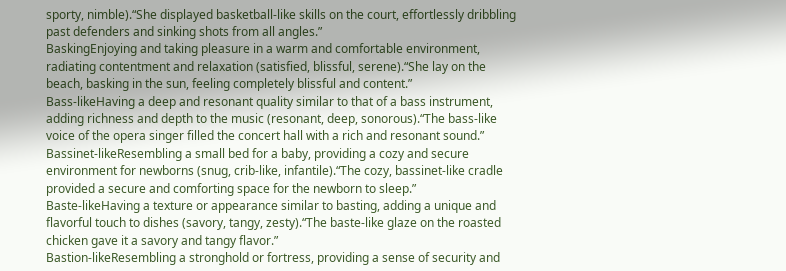sporty, nimble).“She displayed basketball-like skills on the court, effortlessly dribbling past defenders and sinking shots from all angles.”
BaskingEnjoying and taking pleasure in a warm and comfortable environment, radiating contentment and relaxation (satisfied, blissful, serene).“She lay on the beach, basking in the sun, feeling completely blissful and content.”
Bass-likeHaving a deep and resonant quality similar to that of a bass instrument, adding richness and depth to the music (resonant, deep, sonorous).“The bass-like voice of the opera singer filled the concert hall with a rich and resonant sound.”
Bassinet-likeResembling a small bed for a baby, providing a cozy and secure environment for newborns (snug, crib-like, infantile).“The cozy, bassinet-like cradle provided a secure and comforting space for the newborn to sleep.”
Baste-likeHaving a texture or appearance similar to basting, adding a unique and flavorful touch to dishes (savory, tangy, zesty).“The baste-like glaze on the roasted chicken gave it a savory and tangy flavor.”
Bastion-likeResembling a stronghold or fortress, providing a sense of security and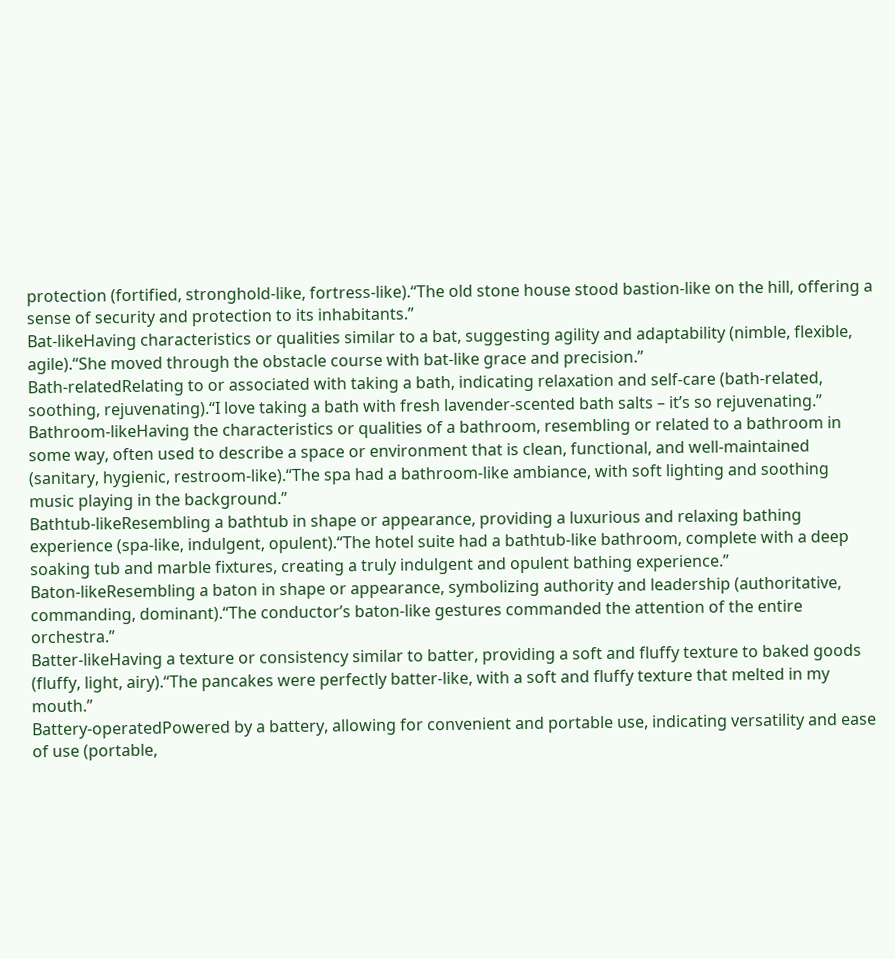protection (fortified, stronghold-like, fortress-like).“The old stone house stood bastion-like on the hill, offering a sense of security and protection to its inhabitants.”
Bat-likeHaving characteristics or qualities similar to a bat, suggesting agility and adaptability (nimble, flexible, agile).“She moved through the obstacle course with bat-like grace and precision.”
Bath-relatedRelating to or associated with taking a bath, indicating relaxation and self-care (bath-related, soothing, rejuvenating).“I love taking a bath with fresh lavender-scented bath salts – it’s so rejuvenating.”
Bathroom-likeHaving the characteristics or qualities of a bathroom, resembling or related to a bathroom in some way, often used to describe a space or environment that is clean, functional, and well-maintained (sanitary, hygienic, restroom-like).“The spa had a bathroom-like ambiance, with soft lighting and soothing music playing in the background.”
Bathtub-likeResembling a bathtub in shape or appearance, providing a luxurious and relaxing bathing experience (spa-like, indulgent, opulent).“The hotel suite had a bathtub-like bathroom, complete with a deep soaking tub and marble fixtures, creating a truly indulgent and opulent bathing experience.”
Baton-likeResembling a baton in shape or appearance, symbolizing authority and leadership (authoritative, commanding, dominant).“The conductor’s baton-like gestures commanded the attention of the entire orchestra.”
Batter-likeHaving a texture or consistency similar to batter, providing a soft and fluffy texture to baked goods (fluffy, light, airy).“The pancakes were perfectly batter-like, with a soft and fluffy texture that melted in my mouth.”
Battery-operatedPowered by a battery, allowing for convenient and portable use, indicating versatility and ease of use (portable,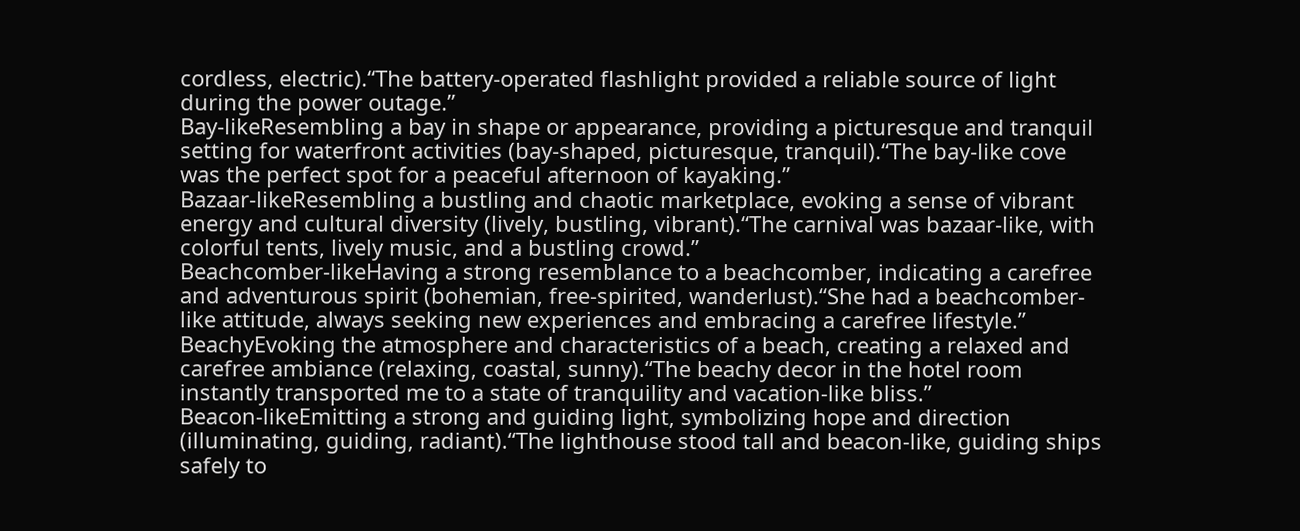cordless, electric).“The battery-operated flashlight provided a reliable source of light during the power outage.”
Bay-likeResembling a bay in shape or appearance, providing a picturesque and tranquil setting for waterfront activities (bay-shaped, picturesque, tranquil).“The bay-like cove was the perfect spot for a peaceful afternoon of kayaking.”
Bazaar-likeResembling a bustling and chaotic marketplace, evoking a sense of vibrant energy and cultural diversity (lively, bustling, vibrant).“The carnival was bazaar-like, with colorful tents, lively music, and a bustling crowd.”
Beachcomber-likeHaving a strong resemblance to a beachcomber, indicating a carefree and adventurous spirit (bohemian, free-spirited, wanderlust).“She had a beachcomber-like attitude, always seeking new experiences and embracing a carefree lifestyle.”
BeachyEvoking the atmosphere and characteristics of a beach, creating a relaxed and carefree ambiance (relaxing, coastal, sunny).“The beachy decor in the hotel room instantly transported me to a state of tranquility and vacation-like bliss.”
Beacon-likeEmitting a strong and guiding light, symbolizing hope and direction (illuminating, guiding, radiant).“The lighthouse stood tall and beacon-like, guiding ships safely to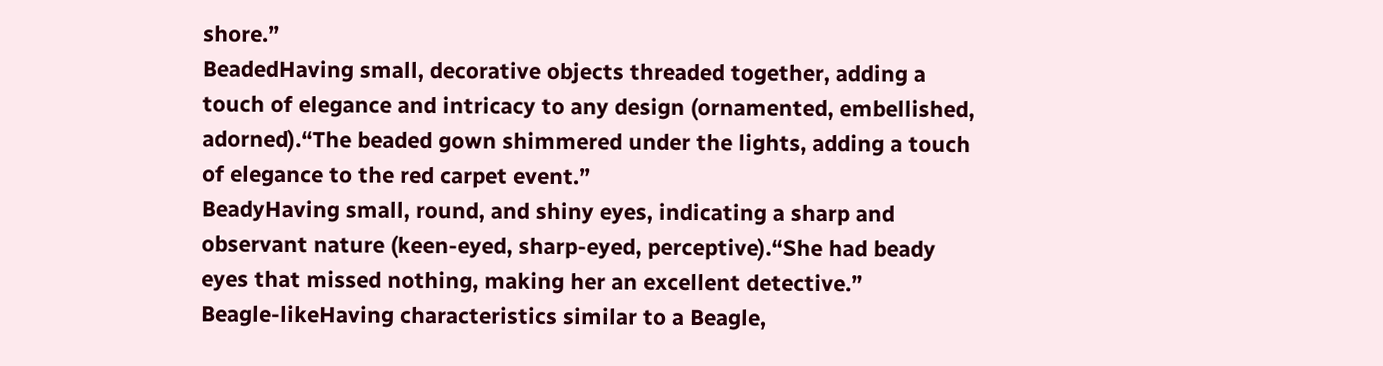shore.”
BeadedHaving small, decorative objects threaded together, adding a touch of elegance and intricacy to any design (ornamented, embellished, adorned).“The beaded gown shimmered under the lights, adding a touch of elegance to the red carpet event.”
BeadyHaving small, round, and shiny eyes, indicating a sharp and observant nature (keen-eyed, sharp-eyed, perceptive).“She had beady eyes that missed nothing, making her an excellent detective.”
Beagle-likeHaving characteristics similar to a Beagle,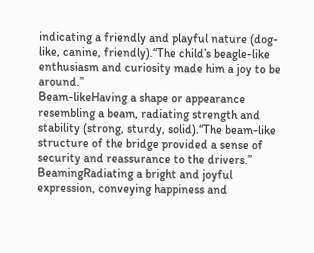indicating a friendly and playful nature (dog-like, canine, friendly).“The child’s beagle-like enthusiasm and curiosity made him a joy to be around.”
Beam-likeHaving a shape or appearance resembling a beam, radiating strength and stability (strong, sturdy, solid).“The beam-like structure of the bridge provided a sense of security and reassurance to the drivers.”
BeamingRadiating a bright and joyful expression, conveying happiness and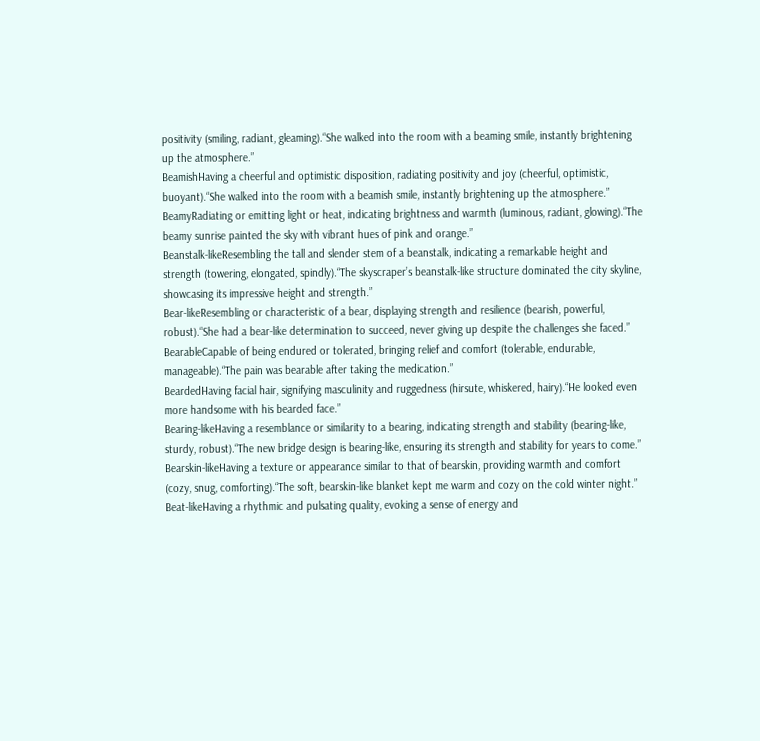positivity (smiling, radiant, gleaming).“She walked into the room with a beaming smile, instantly brightening up the atmosphere.”
BeamishHaving a cheerful and optimistic disposition, radiating positivity and joy (cheerful, optimistic, buoyant).“She walked into the room with a beamish smile, instantly brightening up the atmosphere.”
BeamyRadiating or emitting light or heat, indicating brightness and warmth (luminous, radiant, glowing).“The beamy sunrise painted the sky with vibrant hues of pink and orange.”
Beanstalk-likeResembling the tall and slender stem of a beanstalk, indicating a remarkable height and strength (towering, elongated, spindly).“The skyscraper’s beanstalk-like structure dominated the city skyline, showcasing its impressive height and strength.”
Bear-likeResembling or characteristic of a bear, displaying strength and resilience (bearish, powerful, robust).“She had a bear-like determination to succeed, never giving up despite the challenges she faced.”
BearableCapable of being endured or tolerated, bringing relief and comfort (tolerable, endurable, manageable).“The pain was bearable after taking the medication.”
BeardedHaving facial hair, signifying masculinity and ruggedness (hirsute, whiskered, hairy).“He looked even more handsome with his bearded face.”
Bearing-likeHaving a resemblance or similarity to a bearing, indicating strength and stability (bearing-like, sturdy, robust).“The new bridge design is bearing-like, ensuring its strength and stability for years to come.”
Bearskin-likeHaving a texture or appearance similar to that of bearskin, providing warmth and comfort (cozy, snug, comforting).“The soft, bearskin-like blanket kept me warm and cozy on the cold winter night.”
Beat-likeHaving a rhythmic and pulsating quality, evoking a sense of energy and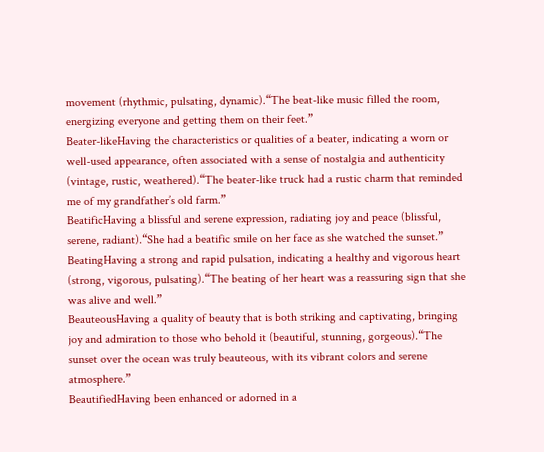movement (rhythmic, pulsating, dynamic).“The beat-like music filled the room, energizing everyone and getting them on their feet.”
Beater-likeHaving the characteristics or qualities of a beater, indicating a worn or well-used appearance, often associated with a sense of nostalgia and authenticity (vintage, rustic, weathered).“The beater-like truck had a rustic charm that reminded me of my grandfather’s old farm.”
BeatificHaving a blissful and serene expression, radiating joy and peace (blissful, serene, radiant).“She had a beatific smile on her face as she watched the sunset.”
BeatingHaving a strong and rapid pulsation, indicating a healthy and vigorous heart (strong, vigorous, pulsating).“The beating of her heart was a reassuring sign that she was alive and well.”
BeauteousHaving a quality of beauty that is both striking and captivating, bringing joy and admiration to those who behold it (beautiful, stunning, gorgeous).“The sunset over the ocean was truly beauteous, with its vibrant colors and serene atmosphere.”
BeautifiedHaving been enhanced or adorned in a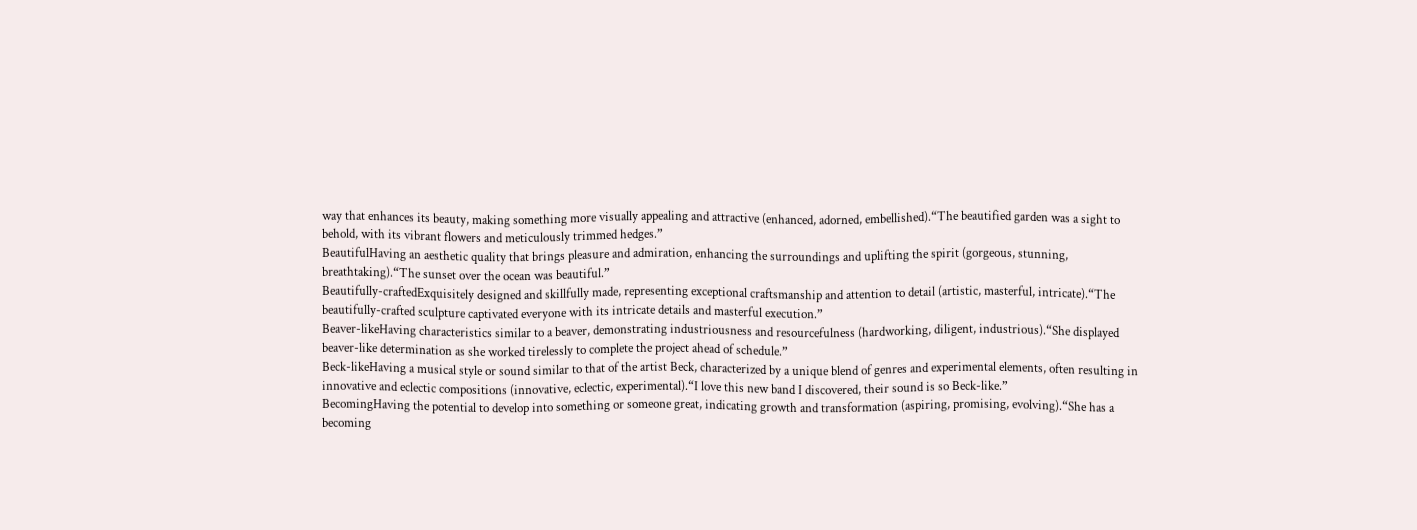way that enhances its beauty, making something more visually appealing and attractive (enhanced, adorned, embellished).“The beautified garden was a sight to behold, with its vibrant flowers and meticulously trimmed hedges.”
BeautifulHaving an aesthetic quality that brings pleasure and admiration, enhancing the surroundings and uplifting the spirit (gorgeous, stunning, breathtaking).“The sunset over the ocean was beautiful.”
Beautifully-craftedExquisitely designed and skillfully made, representing exceptional craftsmanship and attention to detail (artistic, masterful, intricate).“The beautifully-crafted sculpture captivated everyone with its intricate details and masterful execution.”
Beaver-likeHaving characteristics similar to a beaver, demonstrating industriousness and resourcefulness (hardworking, diligent, industrious).“She displayed beaver-like determination as she worked tirelessly to complete the project ahead of schedule.”
Beck-likeHaving a musical style or sound similar to that of the artist Beck, characterized by a unique blend of genres and experimental elements, often resulting in innovative and eclectic compositions (innovative, eclectic, experimental).“I love this new band I discovered, their sound is so Beck-like.”
BecomingHaving the potential to develop into something or someone great, indicating growth and transformation (aspiring, promising, evolving).“She has a becoming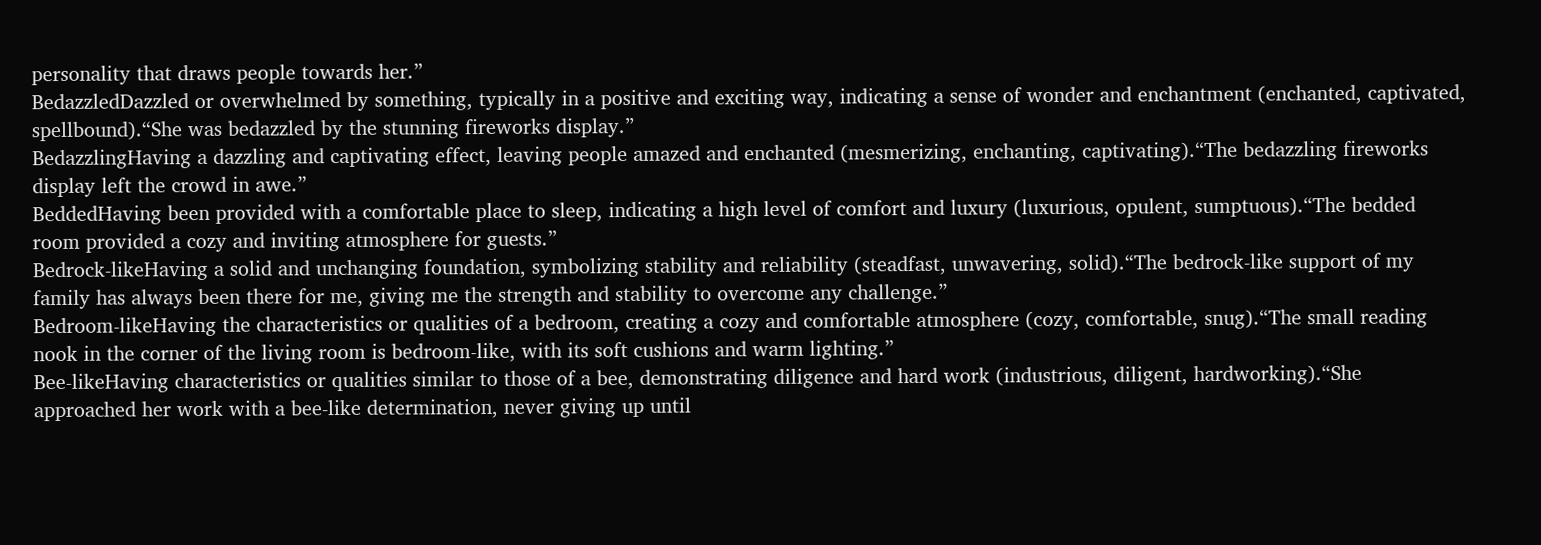personality that draws people towards her.”
BedazzledDazzled or overwhelmed by something, typically in a positive and exciting way, indicating a sense of wonder and enchantment (enchanted, captivated, spellbound).“She was bedazzled by the stunning fireworks display.”
BedazzlingHaving a dazzling and captivating effect, leaving people amazed and enchanted (mesmerizing, enchanting, captivating).“The bedazzling fireworks display left the crowd in awe.”
BeddedHaving been provided with a comfortable place to sleep, indicating a high level of comfort and luxury (luxurious, opulent, sumptuous).“The bedded room provided a cozy and inviting atmosphere for guests.”
Bedrock-likeHaving a solid and unchanging foundation, symbolizing stability and reliability (steadfast, unwavering, solid).“The bedrock-like support of my family has always been there for me, giving me the strength and stability to overcome any challenge.”
Bedroom-likeHaving the characteristics or qualities of a bedroom, creating a cozy and comfortable atmosphere (cozy, comfortable, snug).“The small reading nook in the corner of the living room is bedroom-like, with its soft cushions and warm lighting.”
Bee-likeHaving characteristics or qualities similar to those of a bee, demonstrating diligence and hard work (industrious, diligent, hardworking).“She approached her work with a bee-like determination, never giving up until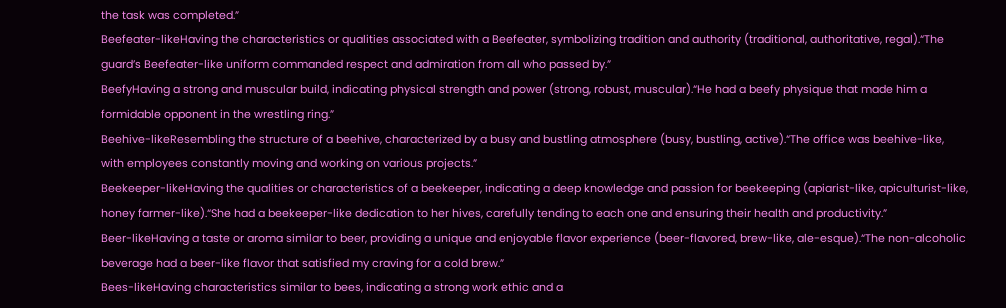the task was completed.”
Beefeater-likeHaving the characteristics or qualities associated with a Beefeater, symbolizing tradition and authority (traditional, authoritative, regal).“The guard’s Beefeater-like uniform commanded respect and admiration from all who passed by.”
BeefyHaving a strong and muscular build, indicating physical strength and power (strong, robust, muscular).“He had a beefy physique that made him a formidable opponent in the wrestling ring.”
Beehive-likeResembling the structure of a beehive, characterized by a busy and bustling atmosphere (busy, bustling, active).“The office was beehive-like, with employees constantly moving and working on various projects.”
Beekeeper-likeHaving the qualities or characteristics of a beekeeper, indicating a deep knowledge and passion for beekeeping (apiarist-like, apiculturist-like, honey farmer-like).“She had a beekeeper-like dedication to her hives, carefully tending to each one and ensuring their health and productivity.”
Beer-likeHaving a taste or aroma similar to beer, providing a unique and enjoyable flavor experience (beer-flavored, brew-like, ale-esque).“The non-alcoholic beverage had a beer-like flavor that satisfied my craving for a cold brew.”
Bees-likeHaving characteristics similar to bees, indicating a strong work ethic and a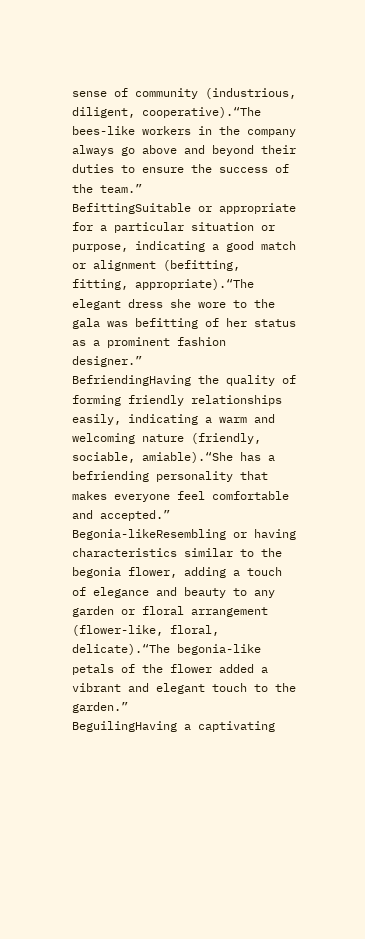sense of community (industrious, diligent, cooperative).“The bees-like workers in the company always go above and beyond their duties to ensure the success of the team.”
BefittingSuitable or appropriate for a particular situation or purpose, indicating a good match or alignment (befitting, fitting, appropriate).“The elegant dress she wore to the gala was befitting of her status as a prominent fashion designer.”
BefriendingHaving the quality of forming friendly relationships easily, indicating a warm and welcoming nature (friendly, sociable, amiable).“She has a befriending personality that makes everyone feel comfortable and accepted.”
Begonia-likeResembling or having characteristics similar to the begonia flower, adding a touch of elegance and beauty to any garden or floral arrangement (flower-like, floral, delicate).“The begonia-like petals of the flower added a vibrant and elegant touch to the garden.”
BeguilingHaving a captivating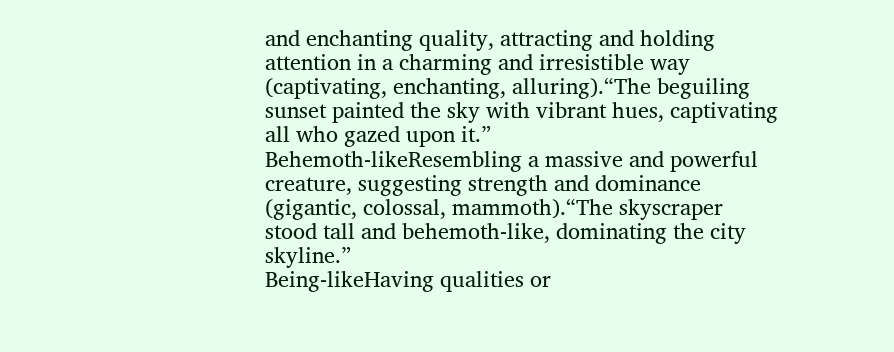and enchanting quality, attracting and holding attention in a charming and irresistible way (captivating, enchanting, alluring).“The beguiling sunset painted the sky with vibrant hues, captivating all who gazed upon it.”
Behemoth-likeResembling a massive and powerful creature, suggesting strength and dominance (gigantic, colossal, mammoth).“The skyscraper stood tall and behemoth-like, dominating the city skyline.”
Being-likeHaving qualities or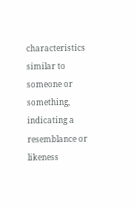characteristics similar to someone or something, indicating a resemblance or likeness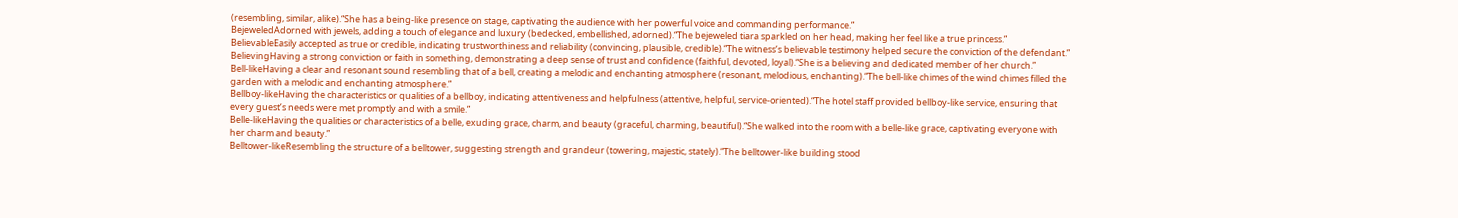(resembling, similar, alike).“She has a being-like presence on stage, captivating the audience with her powerful voice and commanding performance.”
BejeweledAdorned with jewels, adding a touch of elegance and luxury (bedecked, embellished, adorned).“The bejeweled tiara sparkled on her head, making her feel like a true princess.”
BelievableEasily accepted as true or credible, indicating trustworthiness and reliability (convincing, plausible, credible).“The witness’s believable testimony helped secure the conviction of the defendant.”
BelievingHaving a strong conviction or faith in something, demonstrating a deep sense of trust and confidence (faithful, devoted, loyal).“She is a believing and dedicated member of her church.”
Bell-likeHaving a clear and resonant sound resembling that of a bell, creating a melodic and enchanting atmosphere (resonant, melodious, enchanting).“The bell-like chimes of the wind chimes filled the garden with a melodic and enchanting atmosphere.”
Bellboy-likeHaving the characteristics or qualities of a bellboy, indicating attentiveness and helpfulness (attentive, helpful, service-oriented).“The hotel staff provided bellboy-like service, ensuring that every guest’s needs were met promptly and with a smile.”
Belle-likeHaving the qualities or characteristics of a belle, exuding grace, charm, and beauty (graceful, charming, beautiful).“She walked into the room with a belle-like grace, captivating everyone with her charm and beauty.”
Belltower-likeResembling the structure of a belltower, suggesting strength and grandeur (towering, majestic, stately).“The belltower-like building stood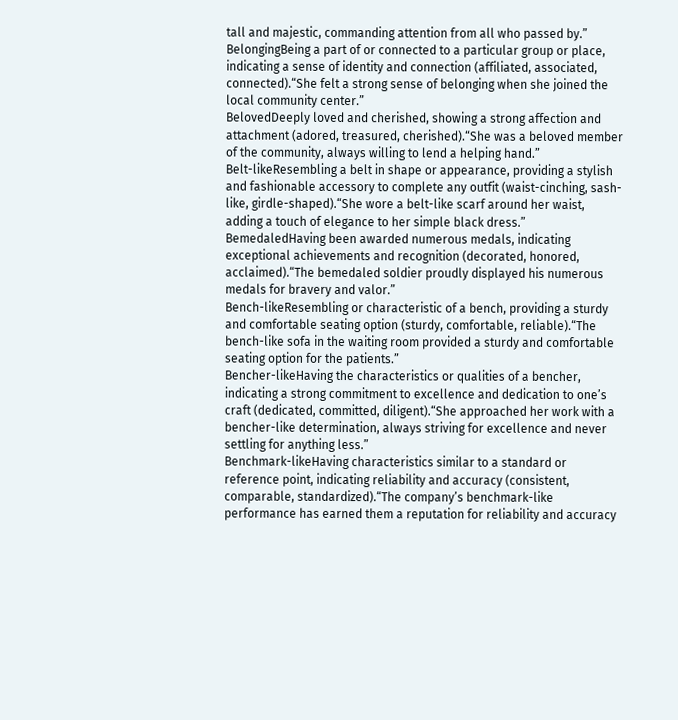tall and majestic, commanding attention from all who passed by.”
BelongingBeing a part of or connected to a particular group or place, indicating a sense of identity and connection (affiliated, associated, connected).“She felt a strong sense of belonging when she joined the local community center.”
BelovedDeeply loved and cherished, showing a strong affection and attachment (adored, treasured, cherished).“She was a beloved member of the community, always willing to lend a helping hand.”
Belt-likeResembling a belt in shape or appearance, providing a stylish and fashionable accessory to complete any outfit (waist-cinching, sash-like, girdle-shaped).“She wore a belt-like scarf around her waist, adding a touch of elegance to her simple black dress.”
BemedaledHaving been awarded numerous medals, indicating exceptional achievements and recognition (decorated, honored, acclaimed).“The bemedaled soldier proudly displayed his numerous medals for bravery and valor.”
Bench-likeResembling or characteristic of a bench, providing a sturdy and comfortable seating option (sturdy, comfortable, reliable).“The bench-like sofa in the waiting room provided a sturdy and comfortable seating option for the patients.”
Bencher-likeHaving the characteristics or qualities of a bencher, indicating a strong commitment to excellence and dedication to one’s craft (dedicated, committed, diligent).“She approached her work with a bencher-like determination, always striving for excellence and never settling for anything less.”
Benchmark-likeHaving characteristics similar to a standard or reference point, indicating reliability and accuracy (consistent, comparable, standardized).“The company’s benchmark-like performance has earned them a reputation for reliability and accuracy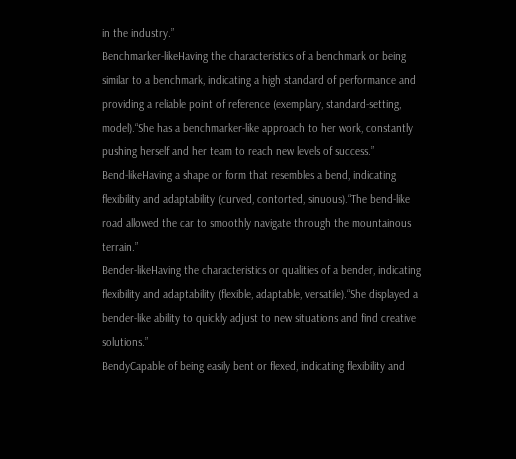in the industry.”
Benchmarker-likeHaving the characteristics of a benchmark or being similar to a benchmark, indicating a high standard of performance and providing a reliable point of reference (exemplary, standard-setting, model).“She has a benchmarker-like approach to her work, constantly pushing herself and her team to reach new levels of success.”
Bend-likeHaving a shape or form that resembles a bend, indicating flexibility and adaptability (curved, contorted, sinuous).“The bend-like road allowed the car to smoothly navigate through the mountainous terrain.”
Bender-likeHaving the characteristics or qualities of a bender, indicating flexibility and adaptability (flexible, adaptable, versatile).“She displayed a bender-like ability to quickly adjust to new situations and find creative solutions.”
BendyCapable of being easily bent or flexed, indicating flexibility and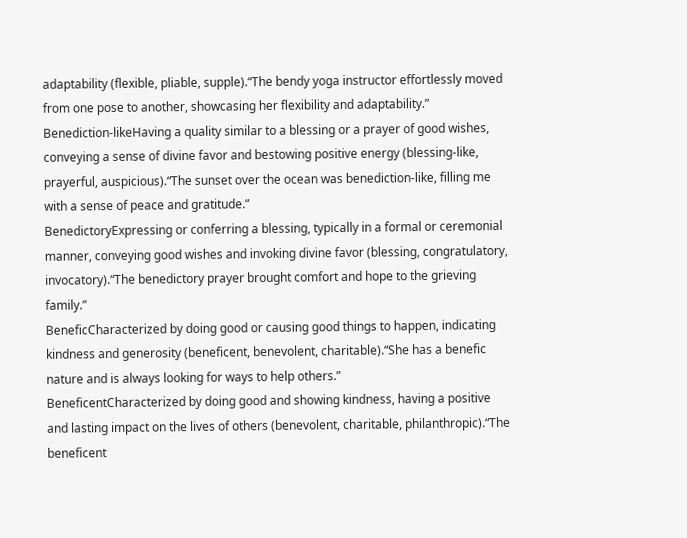adaptability (flexible, pliable, supple).“The bendy yoga instructor effortlessly moved from one pose to another, showcasing her flexibility and adaptability.”
Benediction-likeHaving a quality similar to a blessing or a prayer of good wishes, conveying a sense of divine favor and bestowing positive energy (blessing-like, prayerful, auspicious).“The sunset over the ocean was benediction-like, filling me with a sense of peace and gratitude.”
BenedictoryExpressing or conferring a blessing, typically in a formal or ceremonial manner, conveying good wishes and invoking divine favor (blessing, congratulatory, invocatory).“The benedictory prayer brought comfort and hope to the grieving family.”
BeneficCharacterized by doing good or causing good things to happen, indicating kindness and generosity (beneficent, benevolent, charitable).“She has a benefic nature and is always looking for ways to help others.”
BeneficentCharacterized by doing good and showing kindness, having a positive and lasting impact on the lives of others (benevolent, charitable, philanthropic).“The beneficent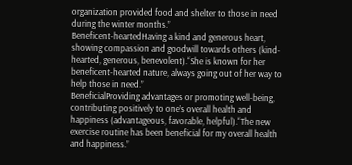organization provided food and shelter to those in need during the winter months.”
Beneficent-heartedHaving a kind and generous heart, showing compassion and goodwill towards others (kind-hearted, generous, benevolent).“She is known for her beneficent-hearted nature, always going out of her way to help those in need.”
BeneficialProviding advantages or promoting well-being, contributing positively to one’s overall health and happiness (advantageous, favorable, helpful).“The new exercise routine has been beneficial for my overall health and happiness.”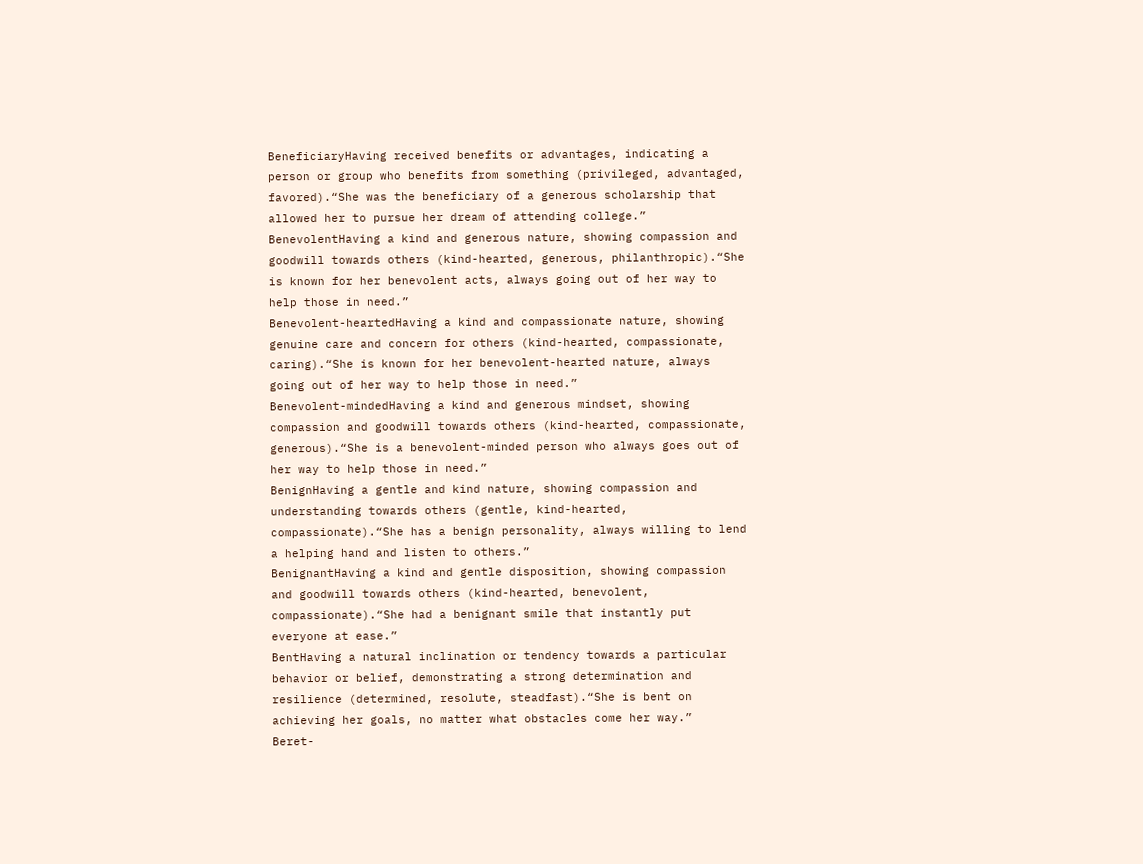BeneficiaryHaving received benefits or advantages, indicating a person or group who benefits from something (privileged, advantaged, favored).“She was the beneficiary of a generous scholarship that allowed her to pursue her dream of attending college.”
BenevolentHaving a kind and generous nature, showing compassion and goodwill towards others (kind-hearted, generous, philanthropic).“She is known for her benevolent acts, always going out of her way to help those in need.”
Benevolent-heartedHaving a kind and compassionate nature, showing genuine care and concern for others (kind-hearted, compassionate, caring).“She is known for her benevolent-hearted nature, always going out of her way to help those in need.”
Benevolent-mindedHaving a kind and generous mindset, showing compassion and goodwill towards others (kind-hearted, compassionate, generous).“She is a benevolent-minded person who always goes out of her way to help those in need.”
BenignHaving a gentle and kind nature, showing compassion and understanding towards others (gentle, kind-hearted, compassionate).“She has a benign personality, always willing to lend a helping hand and listen to others.”
BenignantHaving a kind and gentle disposition, showing compassion and goodwill towards others (kind-hearted, benevolent, compassionate).“She had a benignant smile that instantly put everyone at ease.”
BentHaving a natural inclination or tendency towards a particular behavior or belief, demonstrating a strong determination and resilience (determined, resolute, steadfast).“She is bent on achieving her goals, no matter what obstacles come her way.”
Beret-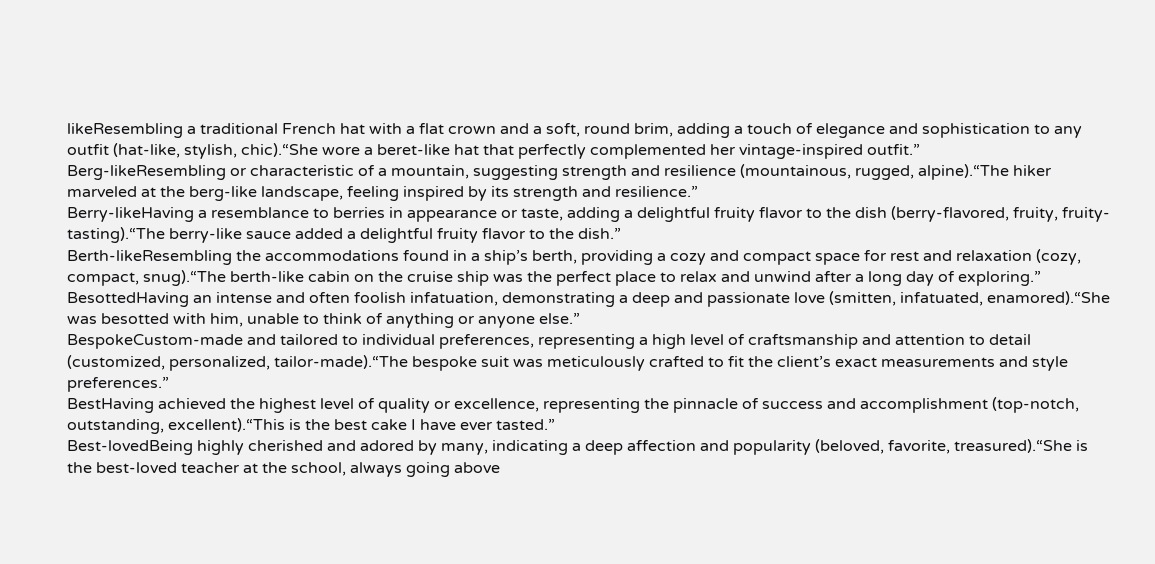likeResembling a traditional French hat with a flat crown and a soft, round brim, adding a touch of elegance and sophistication to any outfit (hat-like, stylish, chic).“She wore a beret-like hat that perfectly complemented her vintage-inspired outfit.”
Berg-likeResembling or characteristic of a mountain, suggesting strength and resilience (mountainous, rugged, alpine).“The hiker marveled at the berg-like landscape, feeling inspired by its strength and resilience.”
Berry-likeHaving a resemblance to berries in appearance or taste, adding a delightful fruity flavor to the dish (berry-flavored, fruity, fruity-tasting).“The berry-like sauce added a delightful fruity flavor to the dish.”
Berth-likeResembling the accommodations found in a ship’s berth, providing a cozy and compact space for rest and relaxation (cozy, compact, snug).“The berth-like cabin on the cruise ship was the perfect place to relax and unwind after a long day of exploring.”
BesottedHaving an intense and often foolish infatuation, demonstrating a deep and passionate love (smitten, infatuated, enamored).“She was besotted with him, unable to think of anything or anyone else.”
BespokeCustom-made and tailored to individual preferences, representing a high level of craftsmanship and attention to detail (customized, personalized, tailor-made).“The bespoke suit was meticulously crafted to fit the client’s exact measurements and style preferences.”
BestHaving achieved the highest level of quality or excellence, representing the pinnacle of success and accomplishment (top-notch, outstanding, excellent).“This is the best cake I have ever tasted.”
Best-lovedBeing highly cherished and adored by many, indicating a deep affection and popularity (beloved, favorite, treasured).“She is the best-loved teacher at the school, always going above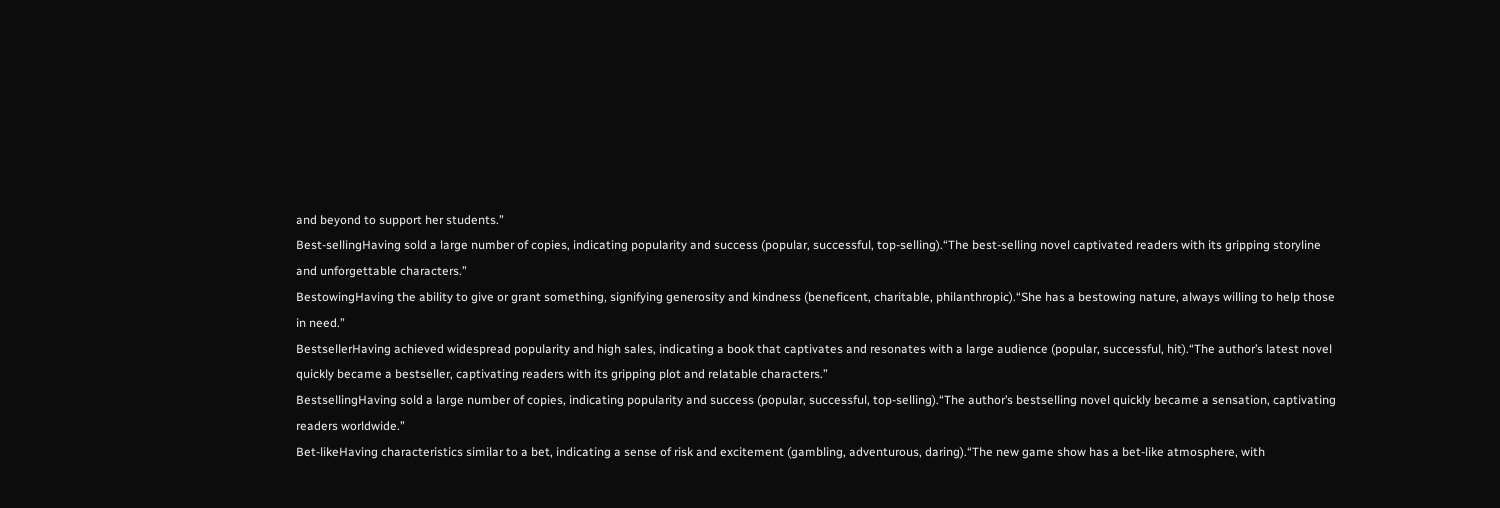and beyond to support her students.”
Best-sellingHaving sold a large number of copies, indicating popularity and success (popular, successful, top-selling).“The best-selling novel captivated readers with its gripping storyline and unforgettable characters.”
BestowingHaving the ability to give or grant something, signifying generosity and kindness (beneficent, charitable, philanthropic).“She has a bestowing nature, always willing to help those in need.”
BestsellerHaving achieved widespread popularity and high sales, indicating a book that captivates and resonates with a large audience (popular, successful, hit).“The author’s latest novel quickly became a bestseller, captivating readers with its gripping plot and relatable characters.”
BestsellingHaving sold a large number of copies, indicating popularity and success (popular, successful, top-selling).“The author’s bestselling novel quickly became a sensation, captivating readers worldwide.”
Bet-likeHaving characteristics similar to a bet, indicating a sense of risk and excitement (gambling, adventurous, daring).“The new game show has a bet-like atmosphere, with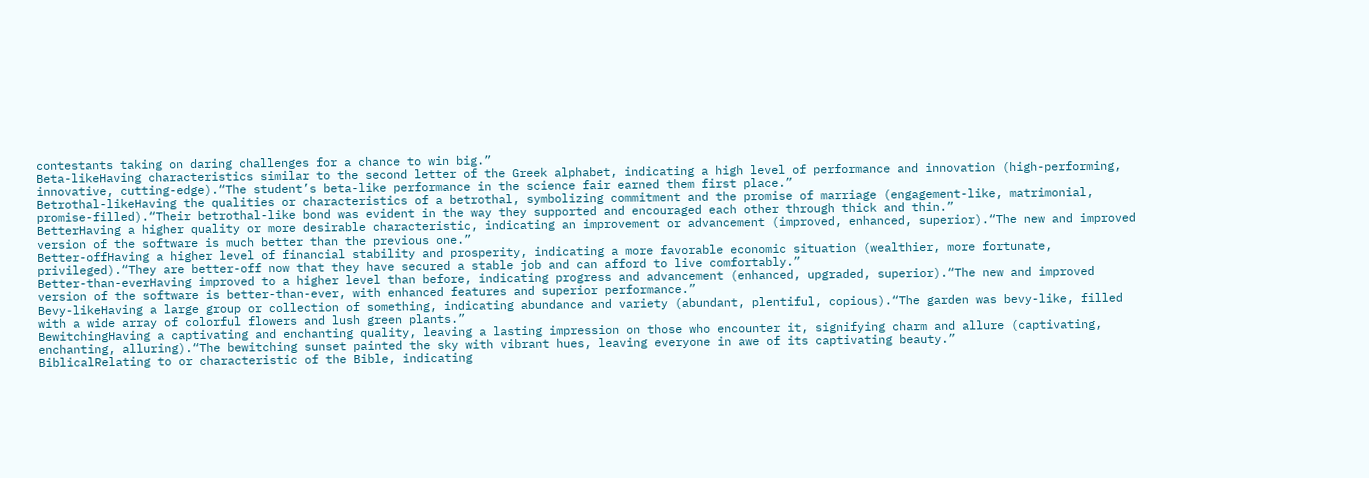contestants taking on daring challenges for a chance to win big.”
Beta-likeHaving characteristics similar to the second letter of the Greek alphabet, indicating a high level of performance and innovation (high-performing, innovative, cutting-edge).“The student’s beta-like performance in the science fair earned them first place.”
Betrothal-likeHaving the qualities or characteristics of a betrothal, symbolizing commitment and the promise of marriage (engagement-like, matrimonial, promise-filled).“Their betrothal-like bond was evident in the way they supported and encouraged each other through thick and thin.”
BetterHaving a higher quality or more desirable characteristic, indicating an improvement or advancement (improved, enhanced, superior).“The new and improved version of the software is much better than the previous one.”
Better-offHaving a higher level of financial stability and prosperity, indicating a more favorable economic situation (wealthier, more fortunate, privileged).“They are better-off now that they have secured a stable job and can afford to live comfortably.”
Better-than-everHaving improved to a higher level than before, indicating progress and advancement (enhanced, upgraded, superior).“The new and improved version of the software is better-than-ever, with enhanced features and superior performance.”
Bevy-likeHaving a large group or collection of something, indicating abundance and variety (abundant, plentiful, copious).“The garden was bevy-like, filled with a wide array of colorful flowers and lush green plants.”
BewitchingHaving a captivating and enchanting quality, leaving a lasting impression on those who encounter it, signifying charm and allure (captivating, enchanting, alluring).“The bewitching sunset painted the sky with vibrant hues, leaving everyone in awe of its captivating beauty.”
BiblicalRelating to or characteristic of the Bible, indicating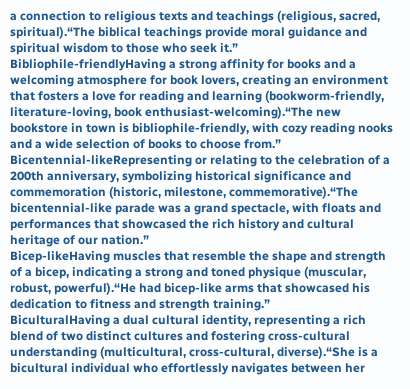a connection to religious texts and teachings (religious, sacred, spiritual).“The biblical teachings provide moral guidance and spiritual wisdom to those who seek it.”
Bibliophile-friendlyHaving a strong affinity for books and a welcoming atmosphere for book lovers, creating an environment that fosters a love for reading and learning (bookworm-friendly, literature-loving, book enthusiast-welcoming).“The new bookstore in town is bibliophile-friendly, with cozy reading nooks and a wide selection of books to choose from.”
Bicentennial-likeRepresenting or relating to the celebration of a 200th anniversary, symbolizing historical significance and commemoration (historic, milestone, commemorative).“The bicentennial-like parade was a grand spectacle, with floats and performances that showcased the rich history and cultural heritage of our nation.”
Bicep-likeHaving muscles that resemble the shape and strength of a bicep, indicating a strong and toned physique (muscular, robust, powerful).“He had bicep-like arms that showcased his dedication to fitness and strength training.”
BiculturalHaving a dual cultural identity, representing a rich blend of two distinct cultures and fostering cross-cultural understanding (multicultural, cross-cultural, diverse).“She is a bicultural individual who effortlessly navigates between her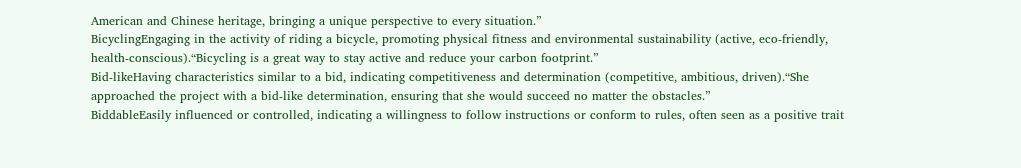American and Chinese heritage, bringing a unique perspective to every situation.”
BicyclingEngaging in the activity of riding a bicycle, promoting physical fitness and environmental sustainability (active, eco-friendly, health-conscious).“Bicycling is a great way to stay active and reduce your carbon footprint.”
Bid-likeHaving characteristics similar to a bid, indicating competitiveness and determination (competitive, ambitious, driven).“She approached the project with a bid-like determination, ensuring that she would succeed no matter the obstacles.”
BiddableEasily influenced or controlled, indicating a willingness to follow instructions or conform to rules, often seen as a positive trait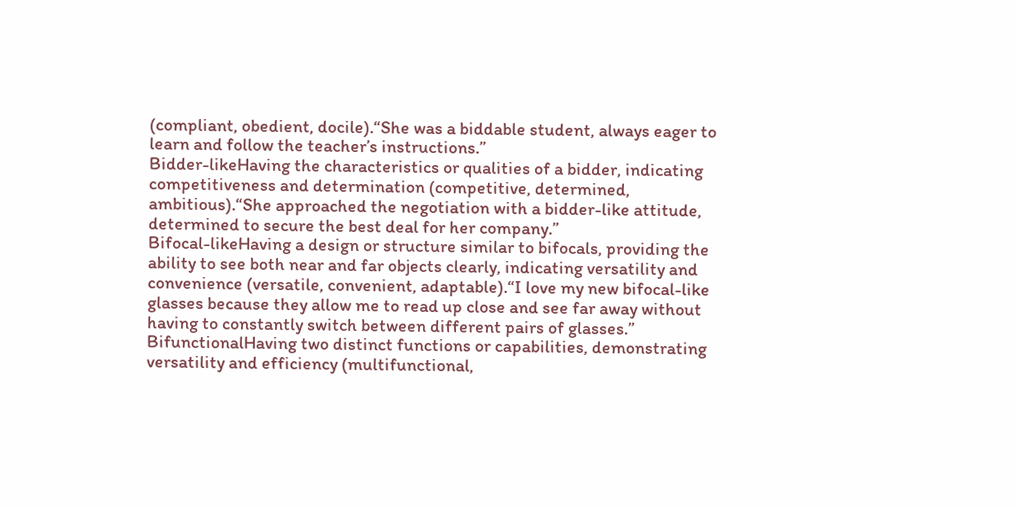(compliant, obedient, docile).“She was a biddable student, always eager to learn and follow the teacher’s instructions.”
Bidder-likeHaving the characteristics or qualities of a bidder, indicating competitiveness and determination (competitive, determined, ambitious).“She approached the negotiation with a bidder-like attitude, determined to secure the best deal for her company.”
Bifocal-likeHaving a design or structure similar to bifocals, providing the ability to see both near and far objects clearly, indicating versatility and convenience (versatile, convenient, adaptable).“I love my new bifocal-like glasses because they allow me to read up close and see far away without having to constantly switch between different pairs of glasses.”
BifunctionalHaving two distinct functions or capabilities, demonstrating versatility and efficiency (multifunctional,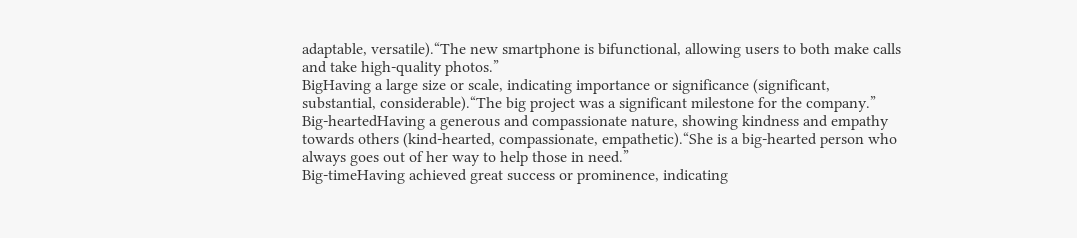adaptable, versatile).“The new smartphone is bifunctional, allowing users to both make calls and take high-quality photos.”
BigHaving a large size or scale, indicating importance or significance (significant, substantial, considerable).“The big project was a significant milestone for the company.”
Big-heartedHaving a generous and compassionate nature, showing kindness and empathy towards others (kind-hearted, compassionate, empathetic).“She is a big-hearted person who always goes out of her way to help those in need.”
Big-timeHaving achieved great success or prominence, indicating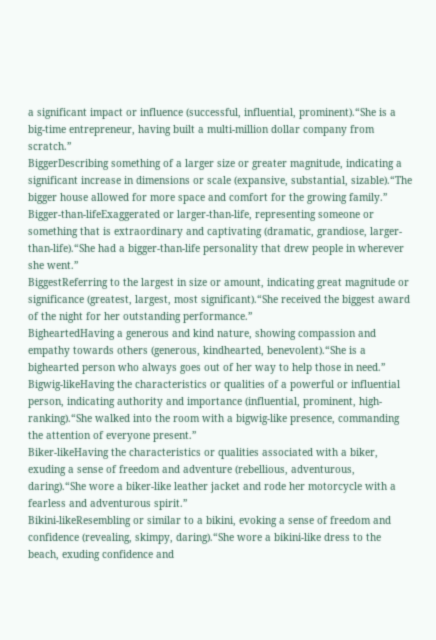a significant impact or influence (successful, influential, prominent).“She is a big-time entrepreneur, having built a multi-million dollar company from scratch.”
BiggerDescribing something of a larger size or greater magnitude, indicating a significant increase in dimensions or scale (expansive, substantial, sizable).“The bigger house allowed for more space and comfort for the growing family.”
Bigger-than-lifeExaggerated or larger-than-life, representing someone or something that is extraordinary and captivating (dramatic, grandiose, larger-than-life).“She had a bigger-than-life personality that drew people in wherever she went.”
BiggestReferring to the largest in size or amount, indicating great magnitude or significance (greatest, largest, most significant).“She received the biggest award of the night for her outstanding performance.”
BigheartedHaving a generous and kind nature, showing compassion and empathy towards others (generous, kindhearted, benevolent).“She is a bighearted person who always goes out of her way to help those in need.”
Bigwig-likeHaving the characteristics or qualities of a powerful or influential person, indicating authority and importance (influential, prominent, high-ranking).“She walked into the room with a bigwig-like presence, commanding the attention of everyone present.”
Biker-likeHaving the characteristics or qualities associated with a biker, exuding a sense of freedom and adventure (rebellious, adventurous, daring).“She wore a biker-like leather jacket and rode her motorcycle with a fearless and adventurous spirit.”
Bikini-likeResembling or similar to a bikini, evoking a sense of freedom and confidence (revealing, skimpy, daring).“She wore a bikini-like dress to the beach, exuding confidence and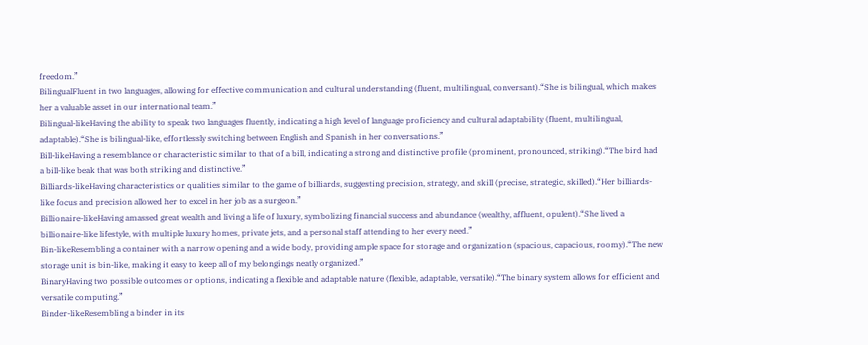freedom.”
BilingualFluent in two languages, allowing for effective communication and cultural understanding (fluent, multilingual, conversant).“She is bilingual, which makes her a valuable asset in our international team.”
Bilingual-likeHaving the ability to speak two languages fluently, indicating a high level of language proficiency and cultural adaptability (fluent, multilingual, adaptable).“She is bilingual-like, effortlessly switching between English and Spanish in her conversations.”
Bill-likeHaving a resemblance or characteristic similar to that of a bill, indicating a strong and distinctive profile (prominent, pronounced, striking).“The bird had a bill-like beak that was both striking and distinctive.”
Billiards-likeHaving characteristics or qualities similar to the game of billiards, suggesting precision, strategy, and skill (precise, strategic, skilled).“Her billiards-like focus and precision allowed her to excel in her job as a surgeon.”
Billionaire-likeHaving amassed great wealth and living a life of luxury, symbolizing financial success and abundance (wealthy, affluent, opulent).“She lived a billionaire-like lifestyle, with multiple luxury homes, private jets, and a personal staff attending to her every need.”
Bin-likeResembling a container with a narrow opening and a wide body, providing ample space for storage and organization (spacious, capacious, roomy).“The new storage unit is bin-like, making it easy to keep all of my belongings neatly organized.”
BinaryHaving two possible outcomes or options, indicating a flexible and adaptable nature (flexible, adaptable, versatile).“The binary system allows for efficient and versatile computing.”
Binder-likeResembling a binder in its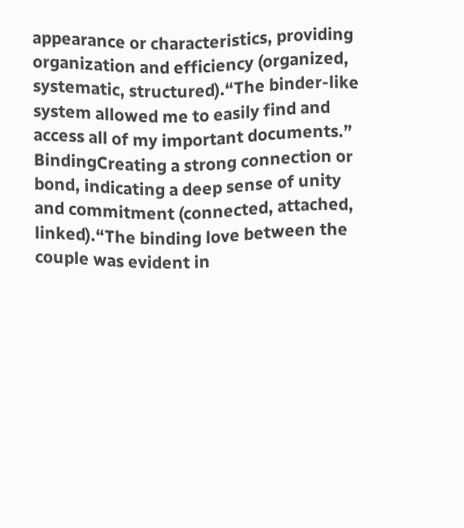appearance or characteristics, providing organization and efficiency (organized, systematic, structured).“The binder-like system allowed me to easily find and access all of my important documents.”
BindingCreating a strong connection or bond, indicating a deep sense of unity and commitment (connected, attached, linked).“The binding love between the couple was evident in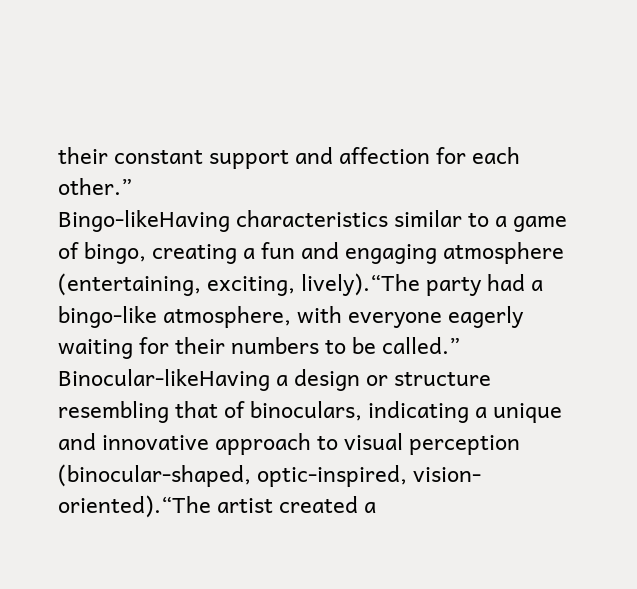their constant support and affection for each other.”
Bingo-likeHaving characteristics similar to a game of bingo, creating a fun and engaging atmosphere (entertaining, exciting, lively).“The party had a bingo-like atmosphere, with everyone eagerly waiting for their numbers to be called.”
Binocular-likeHaving a design or structure resembling that of binoculars, indicating a unique and innovative approach to visual perception (binocular-shaped, optic-inspired, vision-oriented).“The artist created a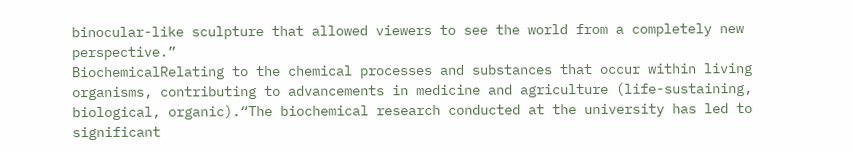binocular-like sculpture that allowed viewers to see the world from a completely new perspective.”
BiochemicalRelating to the chemical processes and substances that occur within living organisms, contributing to advancements in medicine and agriculture (life-sustaining, biological, organic).“The biochemical research conducted at the university has led to significant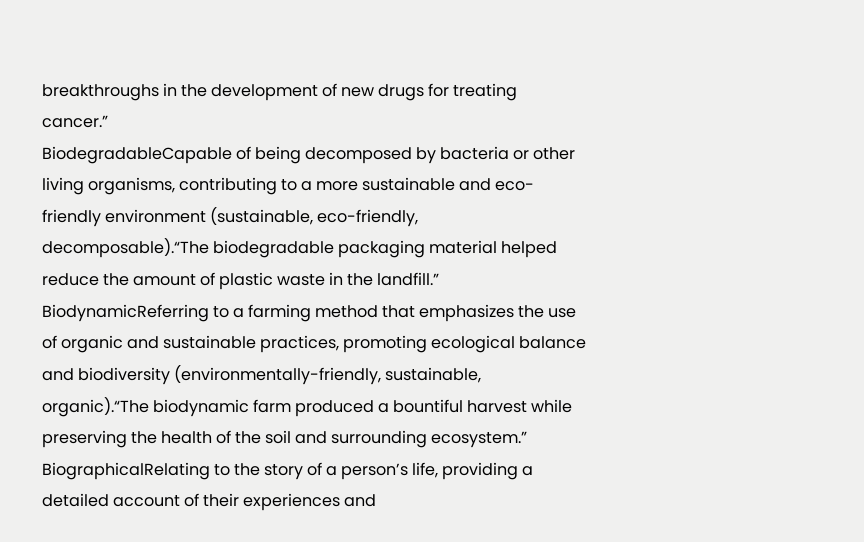breakthroughs in the development of new drugs for treating cancer.”
BiodegradableCapable of being decomposed by bacteria or other living organisms, contributing to a more sustainable and eco-friendly environment (sustainable, eco-friendly, decomposable).“The biodegradable packaging material helped reduce the amount of plastic waste in the landfill.”
BiodynamicReferring to a farming method that emphasizes the use of organic and sustainable practices, promoting ecological balance and biodiversity (environmentally-friendly, sustainable, organic).“The biodynamic farm produced a bountiful harvest while preserving the health of the soil and surrounding ecosystem.”
BiographicalRelating to the story of a person’s life, providing a detailed account of their experiences and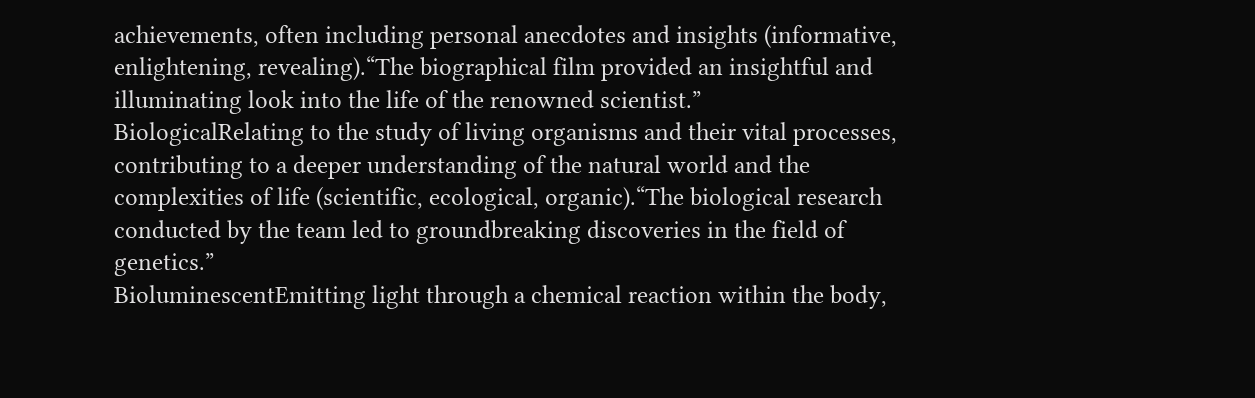achievements, often including personal anecdotes and insights (informative, enlightening, revealing).“The biographical film provided an insightful and illuminating look into the life of the renowned scientist.”
BiologicalRelating to the study of living organisms and their vital processes, contributing to a deeper understanding of the natural world and the complexities of life (scientific, ecological, organic).“The biological research conducted by the team led to groundbreaking discoveries in the field of genetics.”
BioluminescentEmitting light through a chemical reaction within the body,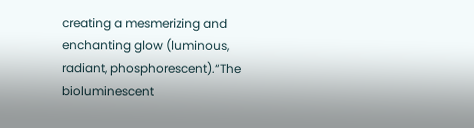creating a mesmerizing and enchanting glow (luminous, radiant, phosphorescent).“The bioluminescent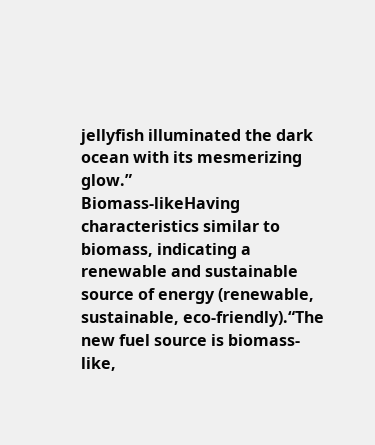jellyfish illuminated the dark ocean with its mesmerizing glow.”
Biomass-likeHaving characteristics similar to biomass, indicating a renewable and sustainable source of energy (renewable, sustainable, eco-friendly).“The new fuel source is biomass-like,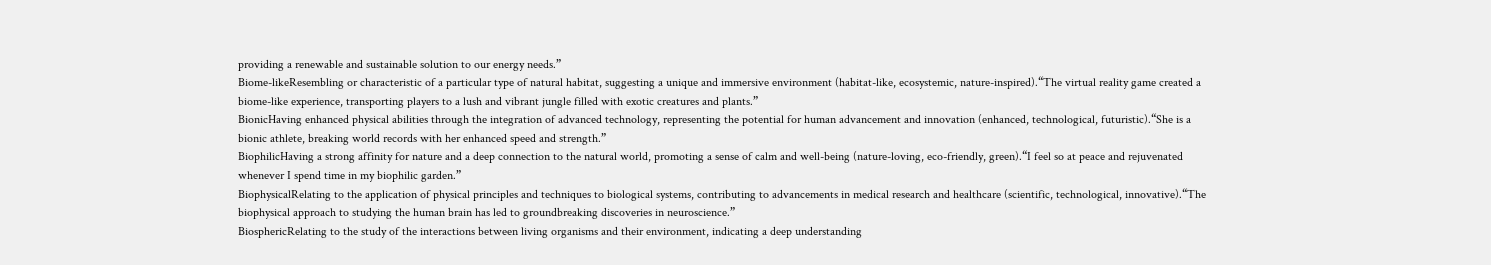providing a renewable and sustainable solution to our energy needs.”
Biome-likeResembling or characteristic of a particular type of natural habitat, suggesting a unique and immersive environment (habitat-like, ecosystemic, nature-inspired).“The virtual reality game created a biome-like experience, transporting players to a lush and vibrant jungle filled with exotic creatures and plants.”
BionicHaving enhanced physical abilities through the integration of advanced technology, representing the potential for human advancement and innovation (enhanced, technological, futuristic).“She is a bionic athlete, breaking world records with her enhanced speed and strength.”
BiophilicHaving a strong affinity for nature and a deep connection to the natural world, promoting a sense of calm and well-being (nature-loving, eco-friendly, green).“I feel so at peace and rejuvenated whenever I spend time in my biophilic garden.”
BiophysicalRelating to the application of physical principles and techniques to biological systems, contributing to advancements in medical research and healthcare (scientific, technological, innovative).“The biophysical approach to studying the human brain has led to groundbreaking discoveries in neuroscience.”
BiosphericRelating to the study of the interactions between living organisms and their environment, indicating a deep understanding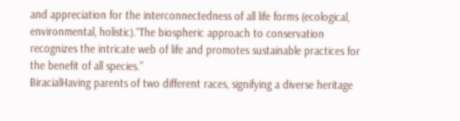and appreciation for the interconnectedness of all life forms (ecological, environmental, holistic).“The biospheric approach to conservation recognizes the intricate web of life and promotes sustainable practices for the benefit of all species.”
BiracialHaving parents of two different races, signifying a diverse heritage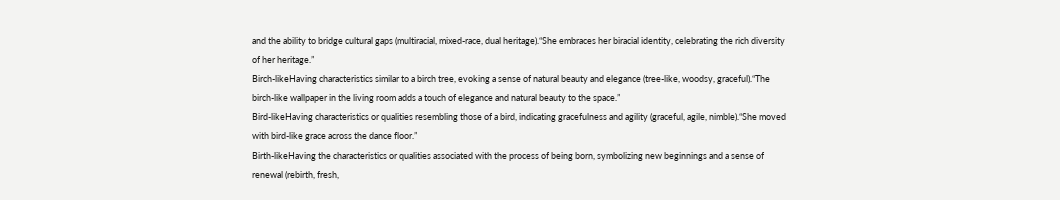and the ability to bridge cultural gaps (multiracial, mixed-race, dual heritage).“She embraces her biracial identity, celebrating the rich diversity of her heritage.”
Birch-likeHaving characteristics similar to a birch tree, evoking a sense of natural beauty and elegance (tree-like, woodsy, graceful).“The birch-like wallpaper in the living room adds a touch of elegance and natural beauty to the space.”
Bird-likeHaving characteristics or qualities resembling those of a bird, indicating gracefulness and agility (graceful, agile, nimble).“She moved with bird-like grace across the dance floor.”
Birth-likeHaving the characteristics or qualities associated with the process of being born, symbolizing new beginnings and a sense of renewal (rebirth, fresh,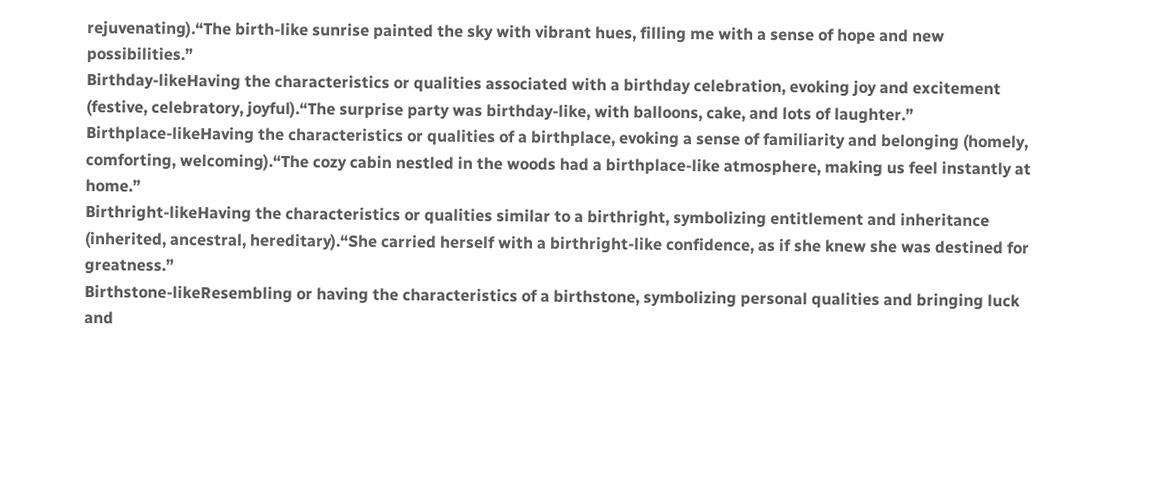rejuvenating).“The birth-like sunrise painted the sky with vibrant hues, filling me with a sense of hope and new possibilities.”
Birthday-likeHaving the characteristics or qualities associated with a birthday celebration, evoking joy and excitement (festive, celebratory, joyful).“The surprise party was birthday-like, with balloons, cake, and lots of laughter.”
Birthplace-likeHaving the characteristics or qualities of a birthplace, evoking a sense of familiarity and belonging (homely, comforting, welcoming).“The cozy cabin nestled in the woods had a birthplace-like atmosphere, making us feel instantly at home.”
Birthright-likeHaving the characteristics or qualities similar to a birthright, symbolizing entitlement and inheritance (inherited, ancestral, hereditary).“She carried herself with a birthright-like confidence, as if she knew she was destined for greatness.”
Birthstone-likeResembling or having the characteristics of a birthstone, symbolizing personal qualities and bringing luck and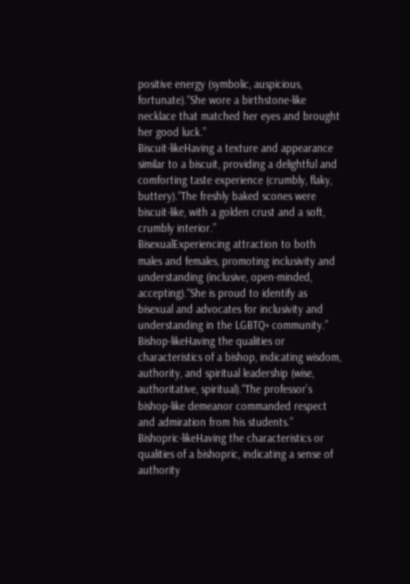positive energy (symbolic, auspicious, fortunate).“She wore a birthstone-like necklace that matched her eyes and brought her good luck.”
Biscuit-likeHaving a texture and appearance similar to a biscuit, providing a delightful and comforting taste experience (crumbly, flaky, buttery).“The freshly baked scones were biscuit-like, with a golden crust and a soft, crumbly interior.”
BisexualExperiencing attraction to both males and females, promoting inclusivity and understanding (inclusive, open-minded, accepting).“She is proud to identify as bisexual and advocates for inclusivity and understanding in the LGBTQ+ community.”
Bishop-likeHaving the qualities or characteristics of a bishop, indicating wisdom, authority, and spiritual leadership (wise, authoritative, spiritual).“The professor’s bishop-like demeanor commanded respect and admiration from his students.”
Bishopric-likeHaving the characteristics or qualities of a bishopric, indicating a sense of authority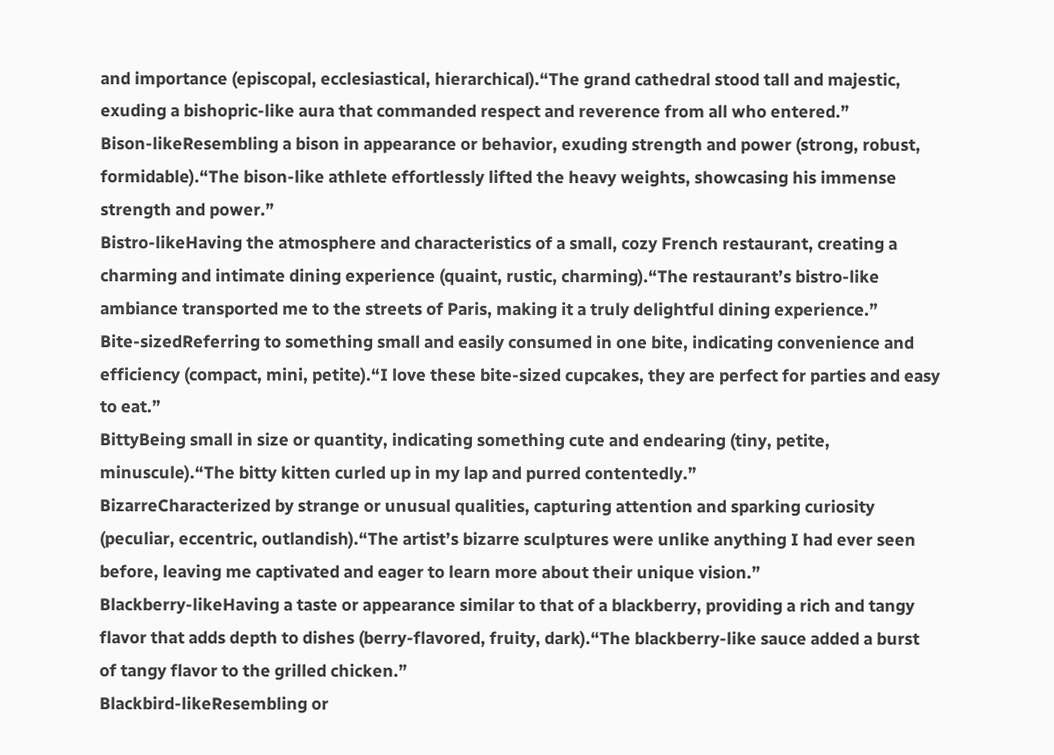and importance (episcopal, ecclesiastical, hierarchical).“The grand cathedral stood tall and majestic, exuding a bishopric-like aura that commanded respect and reverence from all who entered.”
Bison-likeResembling a bison in appearance or behavior, exuding strength and power (strong, robust, formidable).“The bison-like athlete effortlessly lifted the heavy weights, showcasing his immense strength and power.”
Bistro-likeHaving the atmosphere and characteristics of a small, cozy French restaurant, creating a charming and intimate dining experience (quaint, rustic, charming).“The restaurant’s bistro-like ambiance transported me to the streets of Paris, making it a truly delightful dining experience.”
Bite-sizedReferring to something small and easily consumed in one bite, indicating convenience and efficiency (compact, mini, petite).“I love these bite-sized cupcakes, they are perfect for parties and easy to eat.”
BittyBeing small in size or quantity, indicating something cute and endearing (tiny, petite, minuscule).“The bitty kitten curled up in my lap and purred contentedly.”
BizarreCharacterized by strange or unusual qualities, capturing attention and sparking curiosity (peculiar, eccentric, outlandish).“The artist’s bizarre sculptures were unlike anything I had ever seen before, leaving me captivated and eager to learn more about their unique vision.”
Blackberry-likeHaving a taste or appearance similar to that of a blackberry, providing a rich and tangy flavor that adds depth to dishes (berry-flavored, fruity, dark).“The blackberry-like sauce added a burst of tangy flavor to the grilled chicken.”
Blackbird-likeResembling or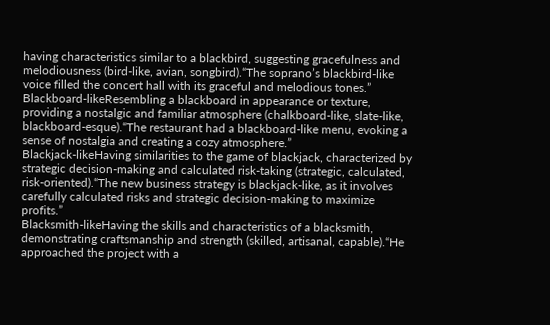having characteristics similar to a blackbird, suggesting gracefulness and melodiousness (bird-like, avian, songbird).“The soprano’s blackbird-like voice filled the concert hall with its graceful and melodious tones.”
Blackboard-likeResembling a blackboard in appearance or texture, providing a nostalgic and familiar atmosphere (chalkboard-like, slate-like, blackboard-esque).“The restaurant had a blackboard-like menu, evoking a sense of nostalgia and creating a cozy atmosphere.”
Blackjack-likeHaving similarities to the game of blackjack, characterized by strategic decision-making and calculated risk-taking (strategic, calculated, risk-oriented).“The new business strategy is blackjack-like, as it involves carefully calculated risks and strategic decision-making to maximize profits.”
Blacksmith-likeHaving the skills and characteristics of a blacksmith, demonstrating craftsmanship and strength (skilled, artisanal, capable).“He approached the project with a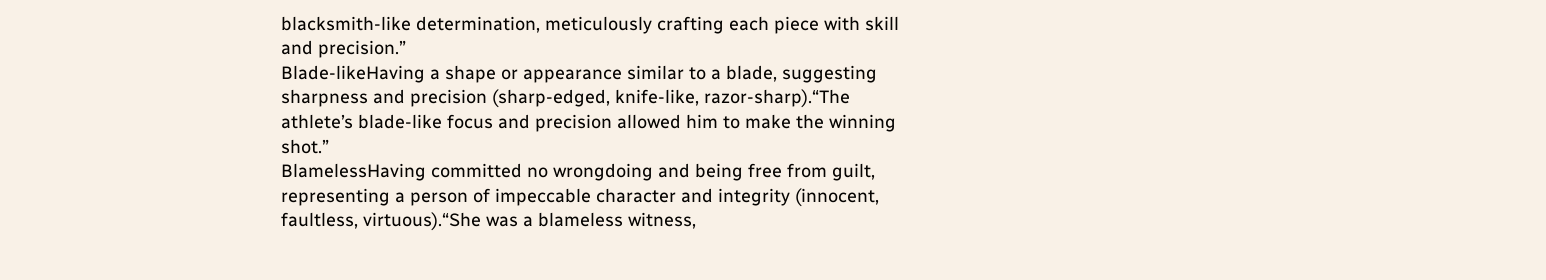blacksmith-like determination, meticulously crafting each piece with skill and precision.”
Blade-likeHaving a shape or appearance similar to a blade, suggesting sharpness and precision (sharp-edged, knife-like, razor-sharp).“The athlete’s blade-like focus and precision allowed him to make the winning shot.”
BlamelessHaving committed no wrongdoing and being free from guilt, representing a person of impeccable character and integrity (innocent, faultless, virtuous).“She was a blameless witness,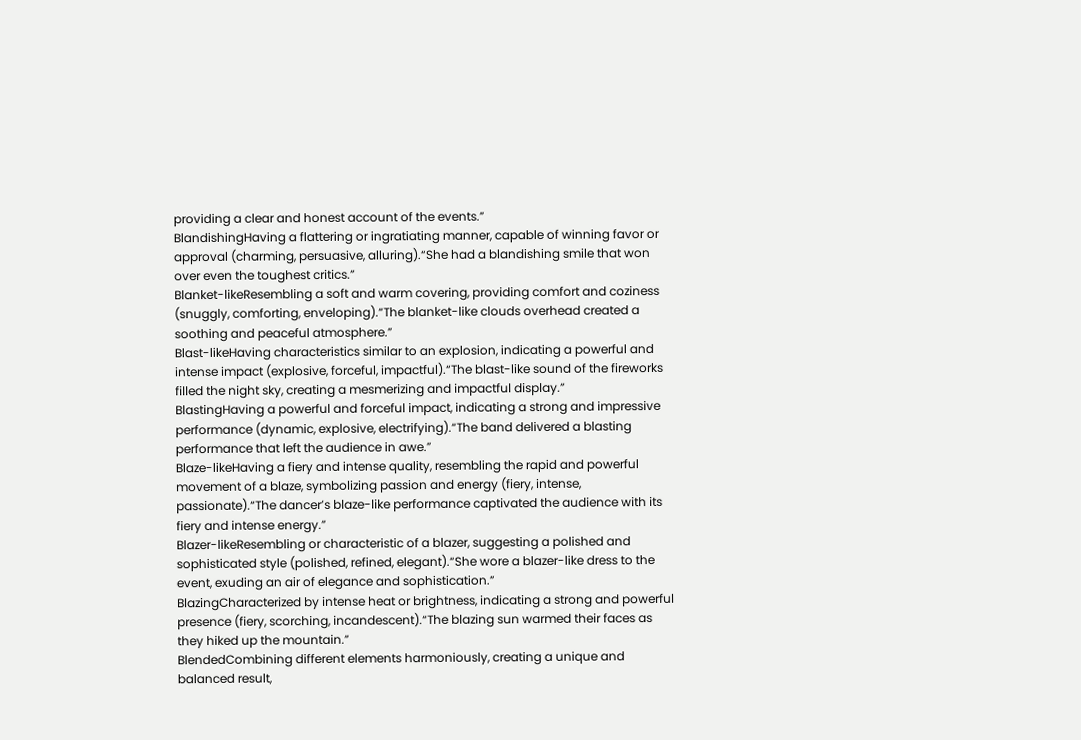providing a clear and honest account of the events.”
BlandishingHaving a flattering or ingratiating manner, capable of winning favor or approval (charming, persuasive, alluring).“She had a blandishing smile that won over even the toughest critics.”
Blanket-likeResembling a soft and warm covering, providing comfort and coziness (snuggly, comforting, enveloping).“The blanket-like clouds overhead created a soothing and peaceful atmosphere.”
Blast-likeHaving characteristics similar to an explosion, indicating a powerful and intense impact (explosive, forceful, impactful).“The blast-like sound of the fireworks filled the night sky, creating a mesmerizing and impactful display.”
BlastingHaving a powerful and forceful impact, indicating a strong and impressive performance (dynamic, explosive, electrifying).“The band delivered a blasting performance that left the audience in awe.”
Blaze-likeHaving a fiery and intense quality, resembling the rapid and powerful movement of a blaze, symbolizing passion and energy (fiery, intense, passionate).“The dancer’s blaze-like performance captivated the audience with its fiery and intense energy.”
Blazer-likeResembling or characteristic of a blazer, suggesting a polished and sophisticated style (polished, refined, elegant).“She wore a blazer-like dress to the event, exuding an air of elegance and sophistication.”
BlazingCharacterized by intense heat or brightness, indicating a strong and powerful presence (fiery, scorching, incandescent).“The blazing sun warmed their faces as they hiked up the mountain.”
BlendedCombining different elements harmoniously, creating a unique and balanced result,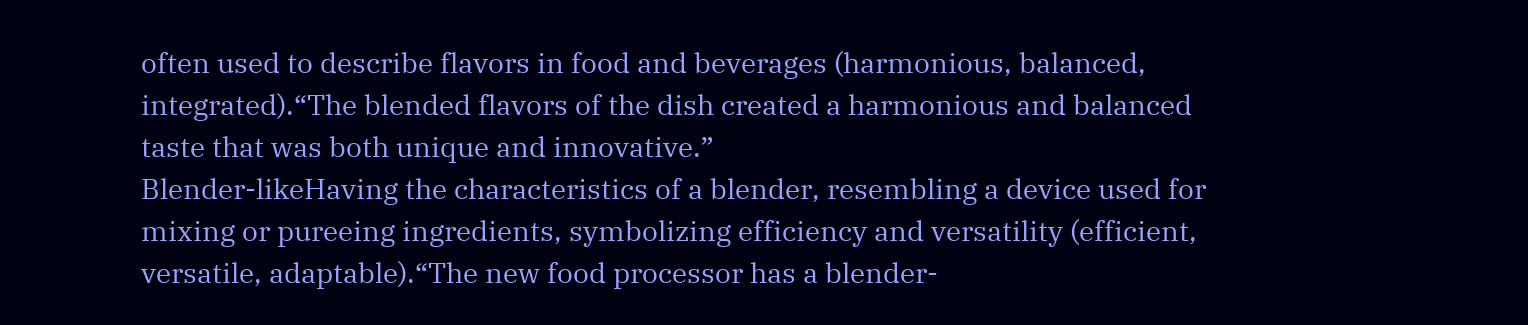often used to describe flavors in food and beverages (harmonious, balanced, integrated).“The blended flavors of the dish created a harmonious and balanced taste that was both unique and innovative.”
Blender-likeHaving the characteristics of a blender, resembling a device used for mixing or pureeing ingredients, symbolizing efficiency and versatility (efficient, versatile, adaptable).“The new food processor has a blender-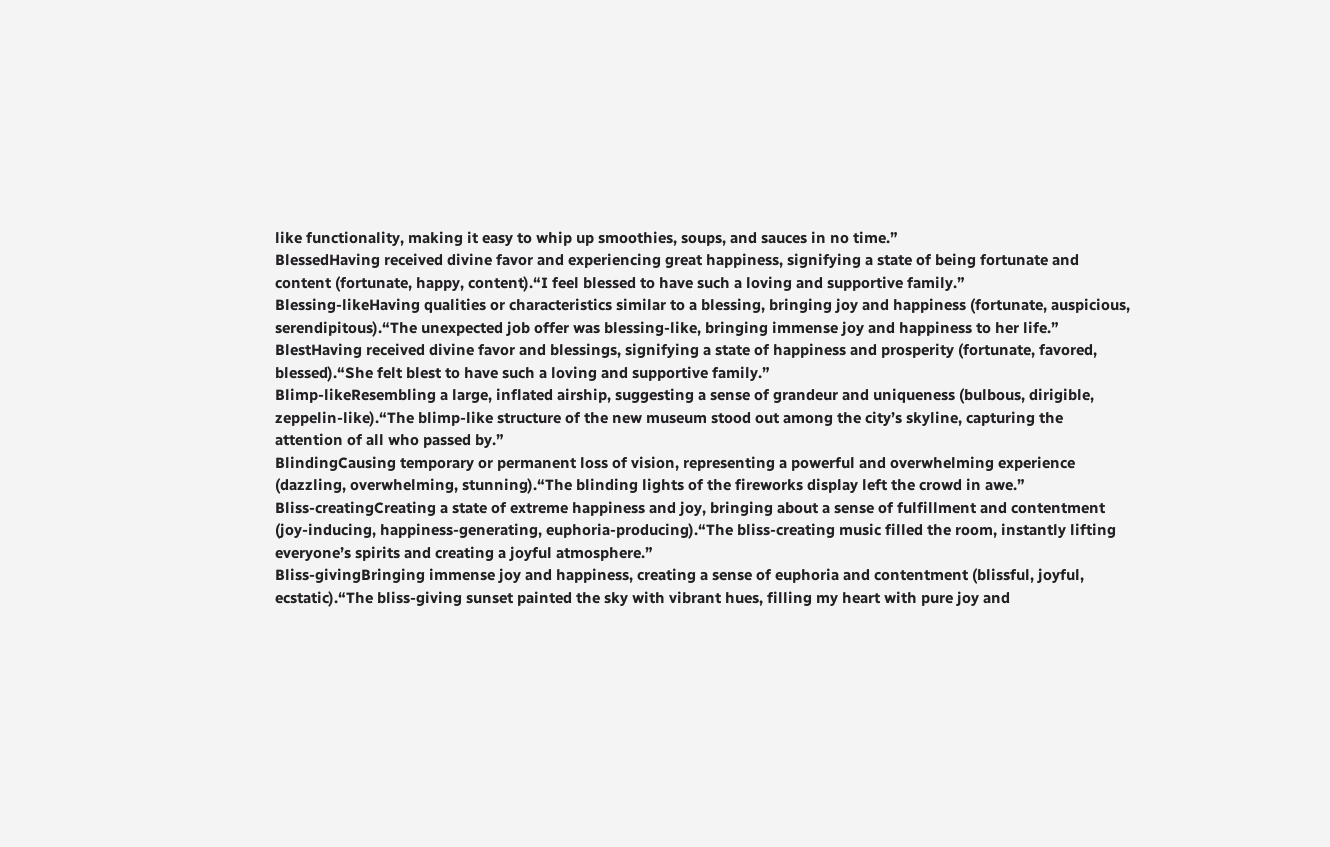like functionality, making it easy to whip up smoothies, soups, and sauces in no time.”
BlessedHaving received divine favor and experiencing great happiness, signifying a state of being fortunate and content (fortunate, happy, content).“I feel blessed to have such a loving and supportive family.”
Blessing-likeHaving qualities or characteristics similar to a blessing, bringing joy and happiness (fortunate, auspicious, serendipitous).“The unexpected job offer was blessing-like, bringing immense joy and happiness to her life.”
BlestHaving received divine favor and blessings, signifying a state of happiness and prosperity (fortunate, favored, blessed).“She felt blest to have such a loving and supportive family.”
Blimp-likeResembling a large, inflated airship, suggesting a sense of grandeur and uniqueness (bulbous, dirigible, zeppelin-like).“The blimp-like structure of the new museum stood out among the city’s skyline, capturing the attention of all who passed by.”
BlindingCausing temporary or permanent loss of vision, representing a powerful and overwhelming experience (dazzling, overwhelming, stunning).“The blinding lights of the fireworks display left the crowd in awe.”
Bliss-creatingCreating a state of extreme happiness and joy, bringing about a sense of fulfillment and contentment (joy-inducing, happiness-generating, euphoria-producing).“The bliss-creating music filled the room, instantly lifting everyone’s spirits and creating a joyful atmosphere.”
Bliss-givingBringing immense joy and happiness, creating a sense of euphoria and contentment (blissful, joyful, ecstatic).“The bliss-giving sunset painted the sky with vibrant hues, filling my heart with pure joy and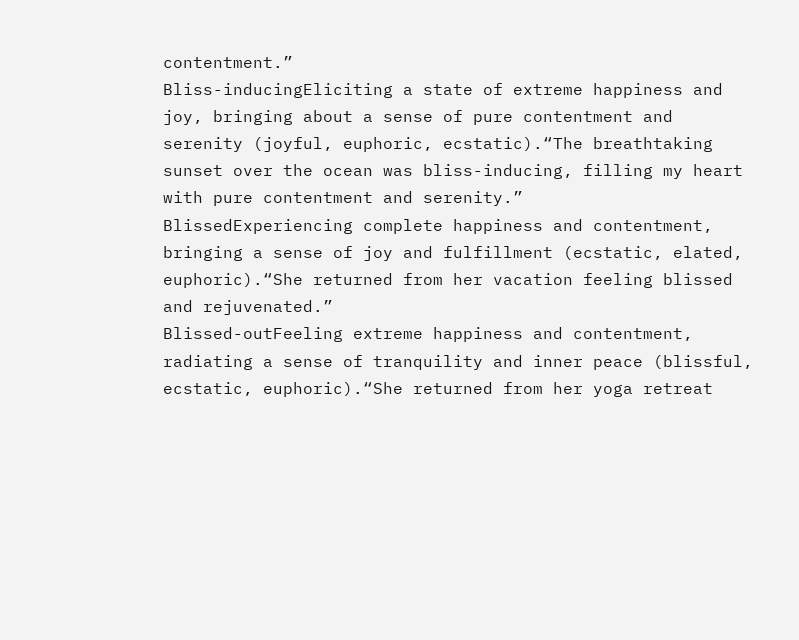contentment.”
Bliss-inducingEliciting a state of extreme happiness and joy, bringing about a sense of pure contentment and serenity (joyful, euphoric, ecstatic).“The breathtaking sunset over the ocean was bliss-inducing, filling my heart with pure contentment and serenity.”
BlissedExperiencing complete happiness and contentment, bringing a sense of joy and fulfillment (ecstatic, elated, euphoric).“She returned from her vacation feeling blissed and rejuvenated.”
Blissed-outFeeling extreme happiness and contentment, radiating a sense of tranquility and inner peace (blissful, ecstatic, euphoric).“She returned from her yoga retreat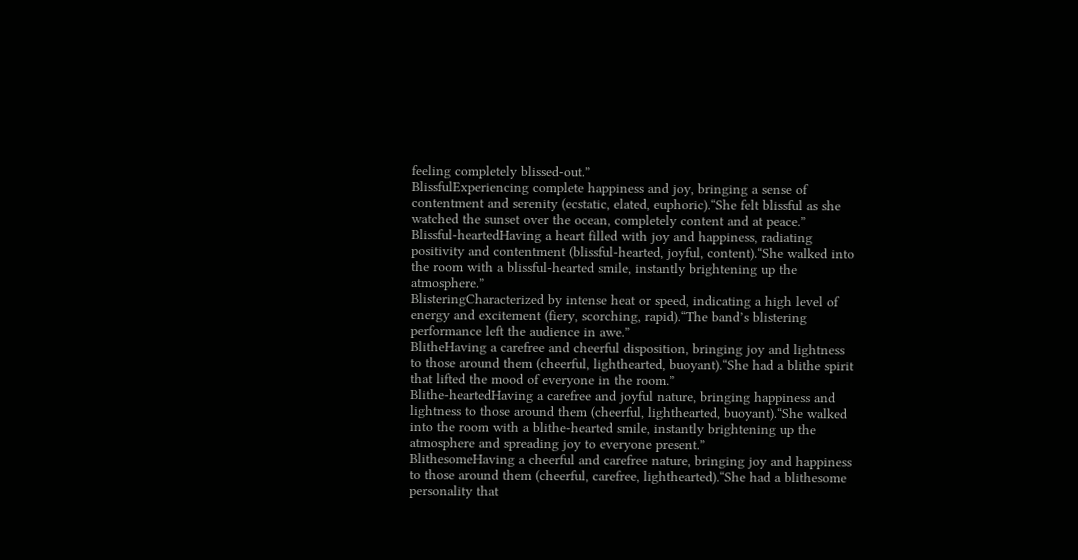feeling completely blissed-out.”
BlissfulExperiencing complete happiness and joy, bringing a sense of contentment and serenity (ecstatic, elated, euphoric).“She felt blissful as she watched the sunset over the ocean, completely content and at peace.”
Blissful-heartedHaving a heart filled with joy and happiness, radiating positivity and contentment (blissful-hearted, joyful, content).“She walked into the room with a blissful-hearted smile, instantly brightening up the atmosphere.”
BlisteringCharacterized by intense heat or speed, indicating a high level of energy and excitement (fiery, scorching, rapid).“The band’s blistering performance left the audience in awe.”
BlitheHaving a carefree and cheerful disposition, bringing joy and lightness to those around them (cheerful, lighthearted, buoyant).“She had a blithe spirit that lifted the mood of everyone in the room.”
Blithe-heartedHaving a carefree and joyful nature, bringing happiness and lightness to those around them (cheerful, lighthearted, buoyant).“She walked into the room with a blithe-hearted smile, instantly brightening up the atmosphere and spreading joy to everyone present.”
BlithesomeHaving a cheerful and carefree nature, bringing joy and happiness to those around them (cheerful, carefree, lighthearted).“She had a blithesome personality that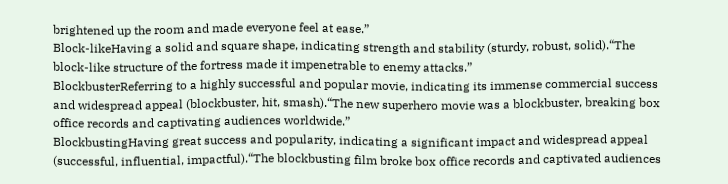brightened up the room and made everyone feel at ease.”
Block-likeHaving a solid and square shape, indicating strength and stability (sturdy, robust, solid).“The block-like structure of the fortress made it impenetrable to enemy attacks.”
BlockbusterReferring to a highly successful and popular movie, indicating its immense commercial success and widespread appeal (blockbuster, hit, smash).“The new superhero movie was a blockbuster, breaking box office records and captivating audiences worldwide.”
BlockbustingHaving great success and popularity, indicating a significant impact and widespread appeal (successful, influential, impactful).“The blockbusting film broke box office records and captivated audiences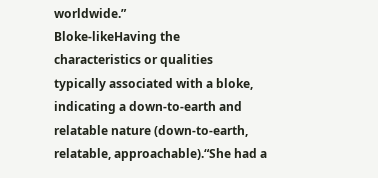worldwide.”
Bloke-likeHaving the characteristics or qualities typically associated with a bloke, indicating a down-to-earth and relatable nature (down-to-earth, relatable, approachable).“She had a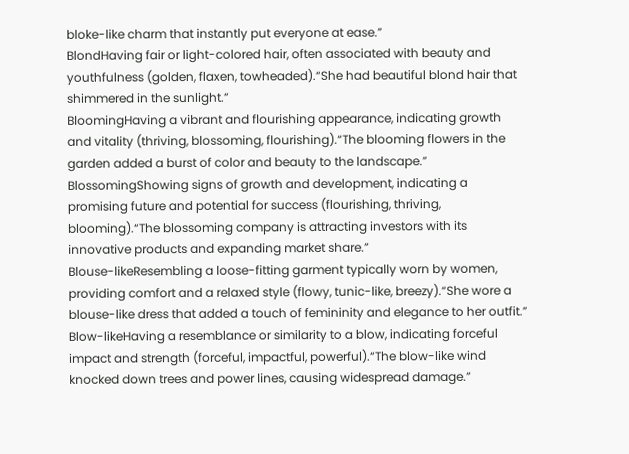bloke-like charm that instantly put everyone at ease.”
BlondHaving fair or light-colored hair, often associated with beauty and youthfulness (golden, flaxen, towheaded).“She had beautiful blond hair that shimmered in the sunlight.”
BloomingHaving a vibrant and flourishing appearance, indicating growth and vitality (thriving, blossoming, flourishing).“The blooming flowers in the garden added a burst of color and beauty to the landscape.”
BlossomingShowing signs of growth and development, indicating a promising future and potential for success (flourishing, thriving, blooming).“The blossoming company is attracting investors with its innovative products and expanding market share.”
Blouse-likeResembling a loose-fitting garment typically worn by women, providing comfort and a relaxed style (flowy, tunic-like, breezy).“She wore a blouse-like dress that added a touch of femininity and elegance to her outfit.”
Blow-likeHaving a resemblance or similarity to a blow, indicating forceful impact and strength (forceful, impactful, powerful).“The blow-like wind knocked down trees and power lines, causing widespread damage.”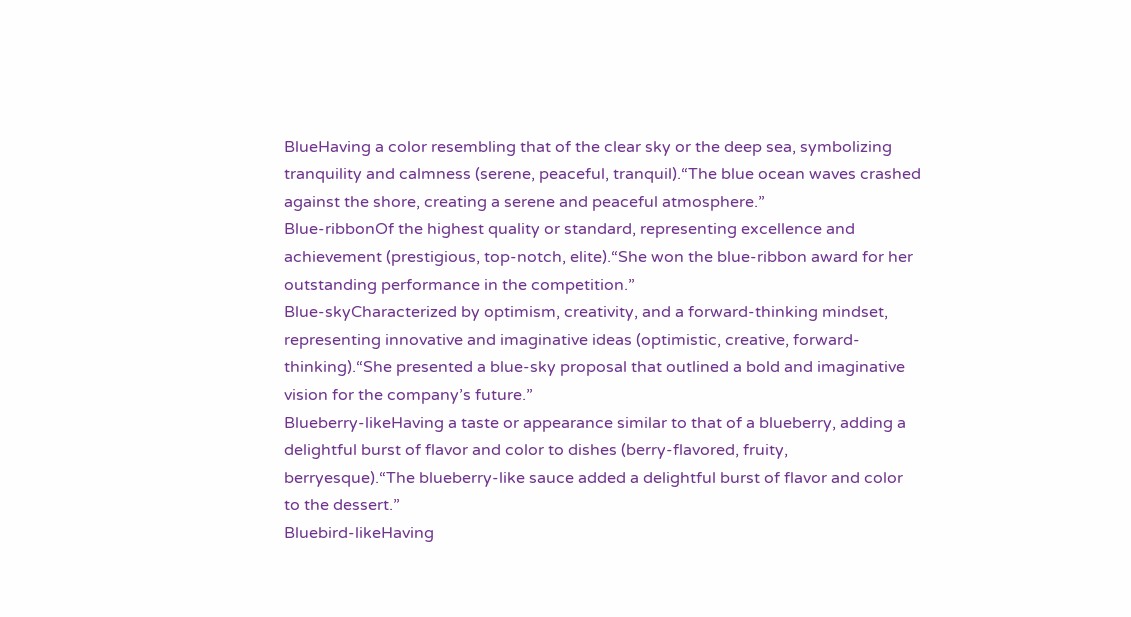BlueHaving a color resembling that of the clear sky or the deep sea, symbolizing tranquility and calmness (serene, peaceful, tranquil).“The blue ocean waves crashed against the shore, creating a serene and peaceful atmosphere.”
Blue-ribbonOf the highest quality or standard, representing excellence and achievement (prestigious, top-notch, elite).“She won the blue-ribbon award for her outstanding performance in the competition.”
Blue-skyCharacterized by optimism, creativity, and a forward-thinking mindset, representing innovative and imaginative ideas (optimistic, creative, forward-thinking).“She presented a blue-sky proposal that outlined a bold and imaginative vision for the company’s future.”
Blueberry-likeHaving a taste or appearance similar to that of a blueberry, adding a delightful burst of flavor and color to dishes (berry-flavored, fruity, berryesque).“The blueberry-like sauce added a delightful burst of flavor and color to the dessert.”
Bluebird-likeHaving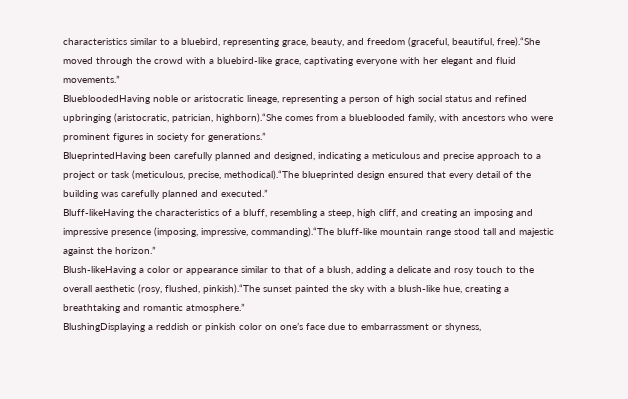characteristics similar to a bluebird, representing grace, beauty, and freedom (graceful, beautiful, free).“She moved through the crowd with a bluebird-like grace, captivating everyone with her elegant and fluid movements.”
BluebloodedHaving noble or aristocratic lineage, representing a person of high social status and refined upbringing (aristocratic, patrician, highborn).“She comes from a blueblooded family, with ancestors who were prominent figures in society for generations.”
BlueprintedHaving been carefully planned and designed, indicating a meticulous and precise approach to a project or task (meticulous, precise, methodical).“The blueprinted design ensured that every detail of the building was carefully planned and executed.”
Bluff-likeHaving the characteristics of a bluff, resembling a steep, high cliff, and creating an imposing and impressive presence (imposing, impressive, commanding).“The bluff-like mountain range stood tall and majestic against the horizon.”
Blush-likeHaving a color or appearance similar to that of a blush, adding a delicate and rosy touch to the overall aesthetic (rosy, flushed, pinkish).“The sunset painted the sky with a blush-like hue, creating a breathtaking and romantic atmosphere.”
BlushingDisplaying a reddish or pinkish color on one’s face due to embarrassment or shyness,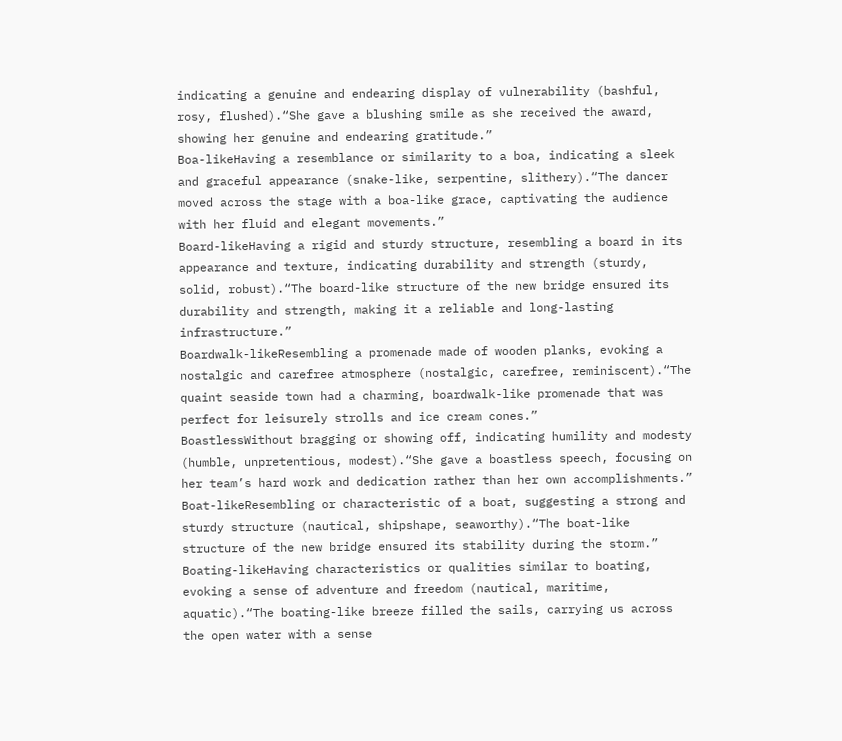indicating a genuine and endearing display of vulnerability (bashful, rosy, flushed).“She gave a blushing smile as she received the award, showing her genuine and endearing gratitude.”
Boa-likeHaving a resemblance or similarity to a boa, indicating a sleek and graceful appearance (snake-like, serpentine, slithery).“The dancer moved across the stage with a boa-like grace, captivating the audience with her fluid and elegant movements.”
Board-likeHaving a rigid and sturdy structure, resembling a board in its appearance and texture, indicating durability and strength (sturdy, solid, robust).“The board-like structure of the new bridge ensured its durability and strength, making it a reliable and long-lasting infrastructure.”
Boardwalk-likeResembling a promenade made of wooden planks, evoking a nostalgic and carefree atmosphere (nostalgic, carefree, reminiscent).“The quaint seaside town had a charming, boardwalk-like promenade that was perfect for leisurely strolls and ice cream cones.”
BoastlessWithout bragging or showing off, indicating humility and modesty (humble, unpretentious, modest).“She gave a boastless speech, focusing on her team’s hard work and dedication rather than her own accomplishments.”
Boat-likeResembling or characteristic of a boat, suggesting a strong and sturdy structure (nautical, shipshape, seaworthy).“The boat-like structure of the new bridge ensured its stability during the storm.”
Boating-likeHaving characteristics or qualities similar to boating, evoking a sense of adventure and freedom (nautical, maritime, aquatic).“The boating-like breeze filled the sails, carrying us across the open water with a sense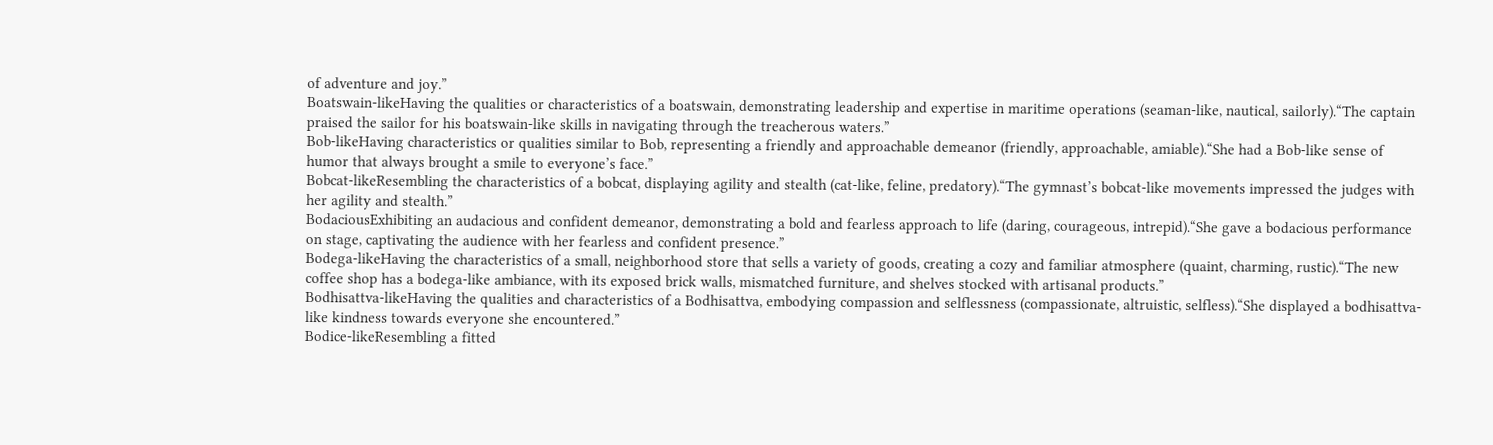of adventure and joy.”
Boatswain-likeHaving the qualities or characteristics of a boatswain, demonstrating leadership and expertise in maritime operations (seaman-like, nautical, sailorly).“The captain praised the sailor for his boatswain-like skills in navigating through the treacherous waters.”
Bob-likeHaving characteristics or qualities similar to Bob, representing a friendly and approachable demeanor (friendly, approachable, amiable).“She had a Bob-like sense of humor that always brought a smile to everyone’s face.”
Bobcat-likeResembling the characteristics of a bobcat, displaying agility and stealth (cat-like, feline, predatory).“The gymnast’s bobcat-like movements impressed the judges with her agility and stealth.”
BodaciousExhibiting an audacious and confident demeanor, demonstrating a bold and fearless approach to life (daring, courageous, intrepid).“She gave a bodacious performance on stage, captivating the audience with her fearless and confident presence.”
Bodega-likeHaving the characteristics of a small, neighborhood store that sells a variety of goods, creating a cozy and familiar atmosphere (quaint, charming, rustic).“The new coffee shop has a bodega-like ambiance, with its exposed brick walls, mismatched furniture, and shelves stocked with artisanal products.”
Bodhisattva-likeHaving the qualities and characteristics of a Bodhisattva, embodying compassion and selflessness (compassionate, altruistic, selfless).“She displayed a bodhisattva-like kindness towards everyone she encountered.”
Bodice-likeResembling a fitted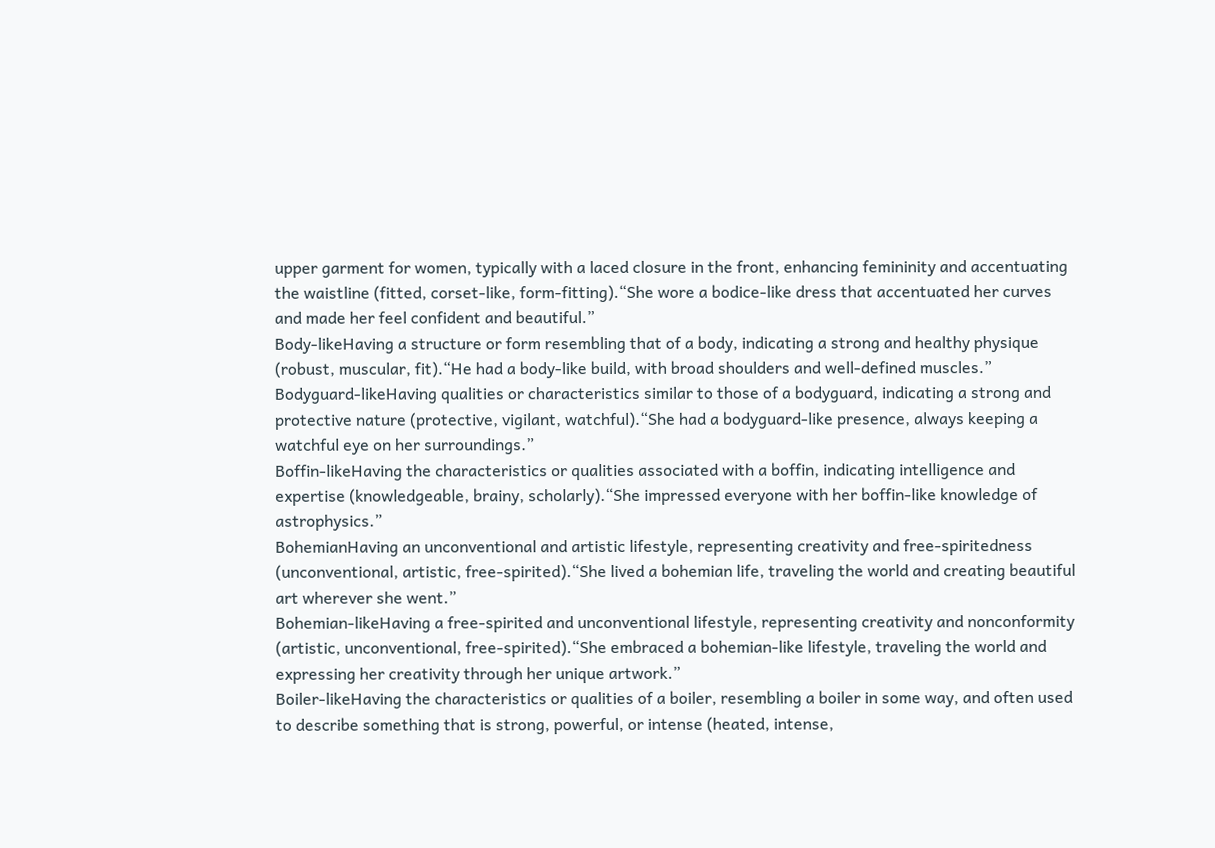upper garment for women, typically with a laced closure in the front, enhancing femininity and accentuating the waistline (fitted, corset-like, form-fitting).“She wore a bodice-like dress that accentuated her curves and made her feel confident and beautiful.”
Body-likeHaving a structure or form resembling that of a body, indicating a strong and healthy physique (robust, muscular, fit).“He had a body-like build, with broad shoulders and well-defined muscles.”
Bodyguard-likeHaving qualities or characteristics similar to those of a bodyguard, indicating a strong and protective nature (protective, vigilant, watchful).“She had a bodyguard-like presence, always keeping a watchful eye on her surroundings.”
Boffin-likeHaving the characteristics or qualities associated with a boffin, indicating intelligence and expertise (knowledgeable, brainy, scholarly).“She impressed everyone with her boffin-like knowledge of astrophysics.”
BohemianHaving an unconventional and artistic lifestyle, representing creativity and free-spiritedness (unconventional, artistic, free-spirited).“She lived a bohemian life, traveling the world and creating beautiful art wherever she went.”
Bohemian-likeHaving a free-spirited and unconventional lifestyle, representing creativity and nonconformity (artistic, unconventional, free-spirited).“She embraced a bohemian-like lifestyle, traveling the world and expressing her creativity through her unique artwork.”
Boiler-likeHaving the characteristics or qualities of a boiler, resembling a boiler in some way, and often used to describe something that is strong, powerful, or intense (heated, intense,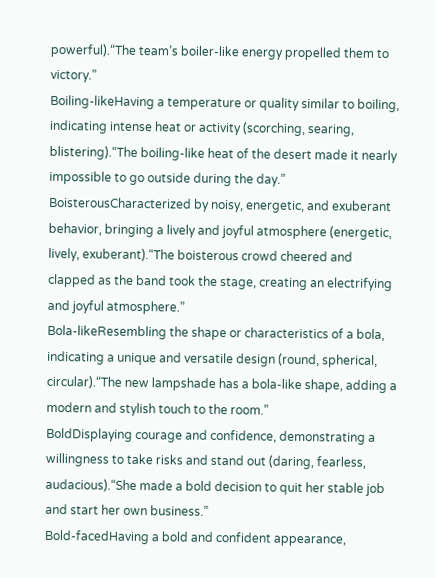powerful).“The team’s boiler-like energy propelled them to victory.”
Boiling-likeHaving a temperature or quality similar to boiling, indicating intense heat or activity (scorching, searing, blistering).“The boiling-like heat of the desert made it nearly impossible to go outside during the day.”
BoisterousCharacterized by noisy, energetic, and exuberant behavior, bringing a lively and joyful atmosphere (energetic, lively, exuberant).“The boisterous crowd cheered and clapped as the band took the stage, creating an electrifying and joyful atmosphere.”
Bola-likeResembling the shape or characteristics of a bola, indicating a unique and versatile design (round, spherical, circular).“The new lampshade has a bola-like shape, adding a modern and stylish touch to the room.”
BoldDisplaying courage and confidence, demonstrating a willingness to take risks and stand out (daring, fearless, audacious).“She made a bold decision to quit her stable job and start her own business.”
Bold-facedHaving a bold and confident appearance,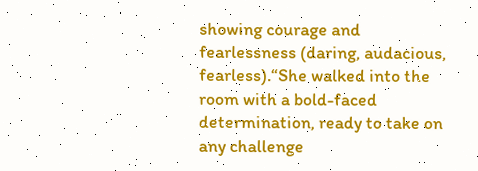showing courage and fearlessness (daring, audacious, fearless).“She walked into the room with a bold-faced determination, ready to take on any challenge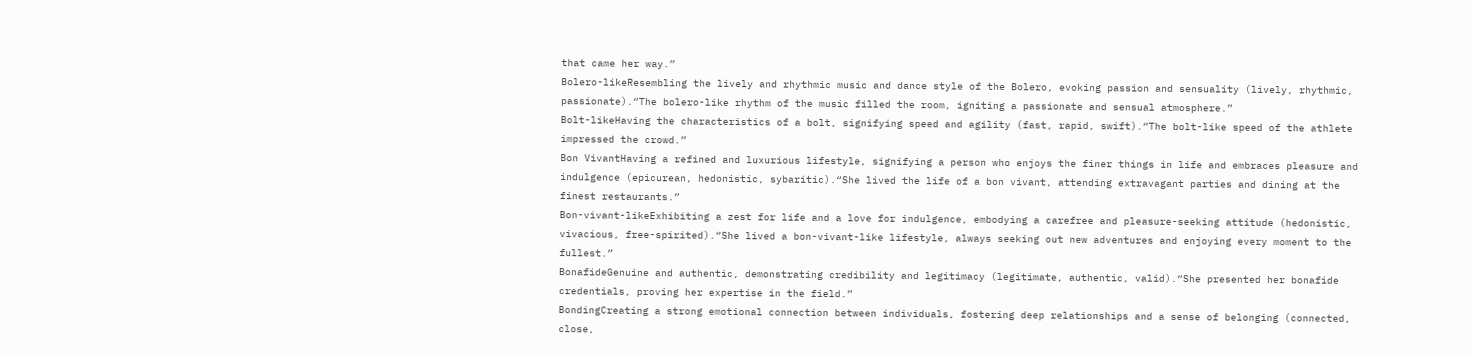that came her way.”
Bolero-likeResembling the lively and rhythmic music and dance style of the Bolero, evoking passion and sensuality (lively, rhythmic, passionate).“The bolero-like rhythm of the music filled the room, igniting a passionate and sensual atmosphere.”
Bolt-likeHaving the characteristics of a bolt, signifying speed and agility (fast, rapid, swift).“The bolt-like speed of the athlete impressed the crowd.”
Bon VivantHaving a refined and luxurious lifestyle, signifying a person who enjoys the finer things in life and embraces pleasure and indulgence (epicurean, hedonistic, sybaritic).“She lived the life of a bon vivant, attending extravagant parties and dining at the finest restaurants.”
Bon-vivant-likeExhibiting a zest for life and a love for indulgence, embodying a carefree and pleasure-seeking attitude (hedonistic, vivacious, free-spirited).“She lived a bon-vivant-like lifestyle, always seeking out new adventures and enjoying every moment to the fullest.”
BonafideGenuine and authentic, demonstrating credibility and legitimacy (legitimate, authentic, valid).“She presented her bonafide credentials, proving her expertise in the field.”
BondingCreating a strong emotional connection between individuals, fostering deep relationships and a sense of belonging (connected, close,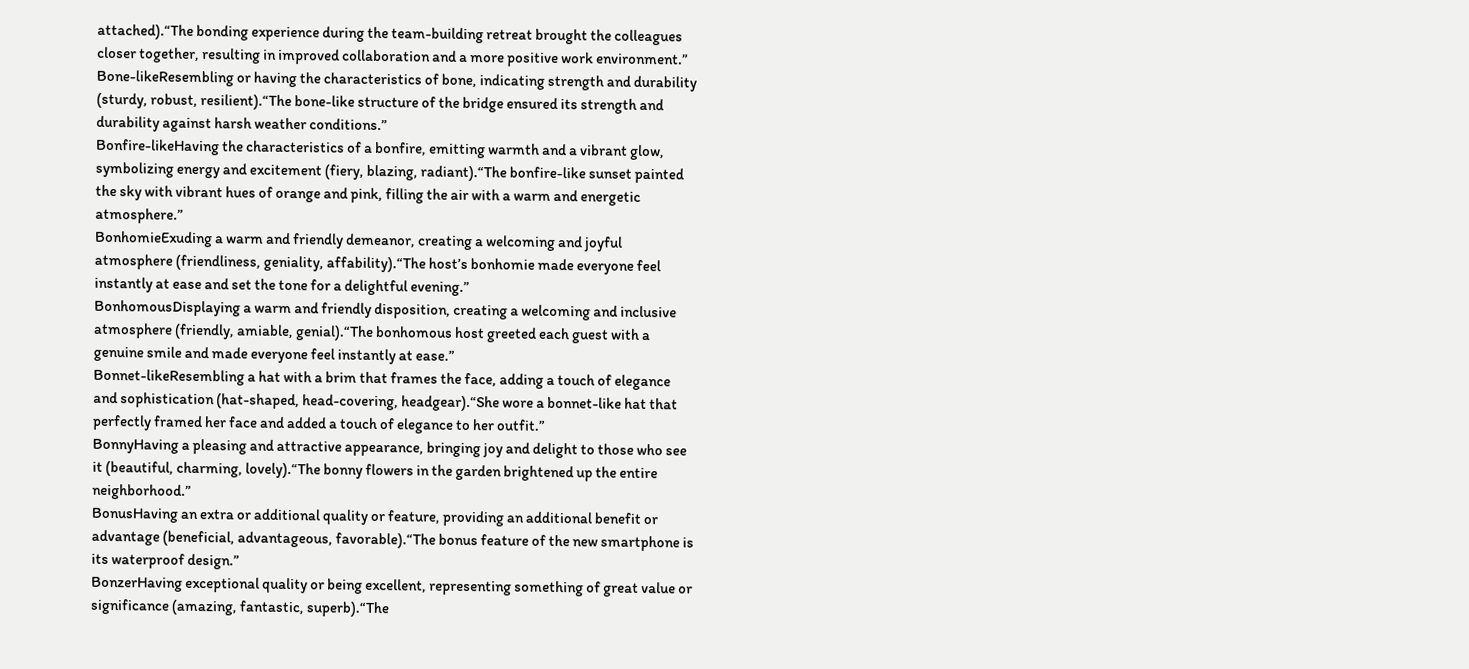attached).“The bonding experience during the team-building retreat brought the colleagues closer together, resulting in improved collaboration and a more positive work environment.”
Bone-likeResembling or having the characteristics of bone, indicating strength and durability (sturdy, robust, resilient).“The bone-like structure of the bridge ensured its strength and durability against harsh weather conditions.”
Bonfire-likeHaving the characteristics of a bonfire, emitting warmth and a vibrant glow, symbolizing energy and excitement (fiery, blazing, radiant).“The bonfire-like sunset painted the sky with vibrant hues of orange and pink, filling the air with a warm and energetic atmosphere.”
BonhomieExuding a warm and friendly demeanor, creating a welcoming and joyful atmosphere (friendliness, geniality, affability).“The host’s bonhomie made everyone feel instantly at ease and set the tone for a delightful evening.”
BonhomousDisplaying a warm and friendly disposition, creating a welcoming and inclusive atmosphere (friendly, amiable, genial).“The bonhomous host greeted each guest with a genuine smile and made everyone feel instantly at ease.”
Bonnet-likeResembling a hat with a brim that frames the face, adding a touch of elegance and sophistication (hat-shaped, head-covering, headgear).“She wore a bonnet-like hat that perfectly framed her face and added a touch of elegance to her outfit.”
BonnyHaving a pleasing and attractive appearance, bringing joy and delight to those who see it (beautiful, charming, lovely).“The bonny flowers in the garden brightened up the entire neighborhood.”
BonusHaving an extra or additional quality or feature, providing an additional benefit or advantage (beneficial, advantageous, favorable).“The bonus feature of the new smartphone is its waterproof design.”
BonzerHaving exceptional quality or being excellent, representing something of great value or significance (amazing, fantastic, superb).“The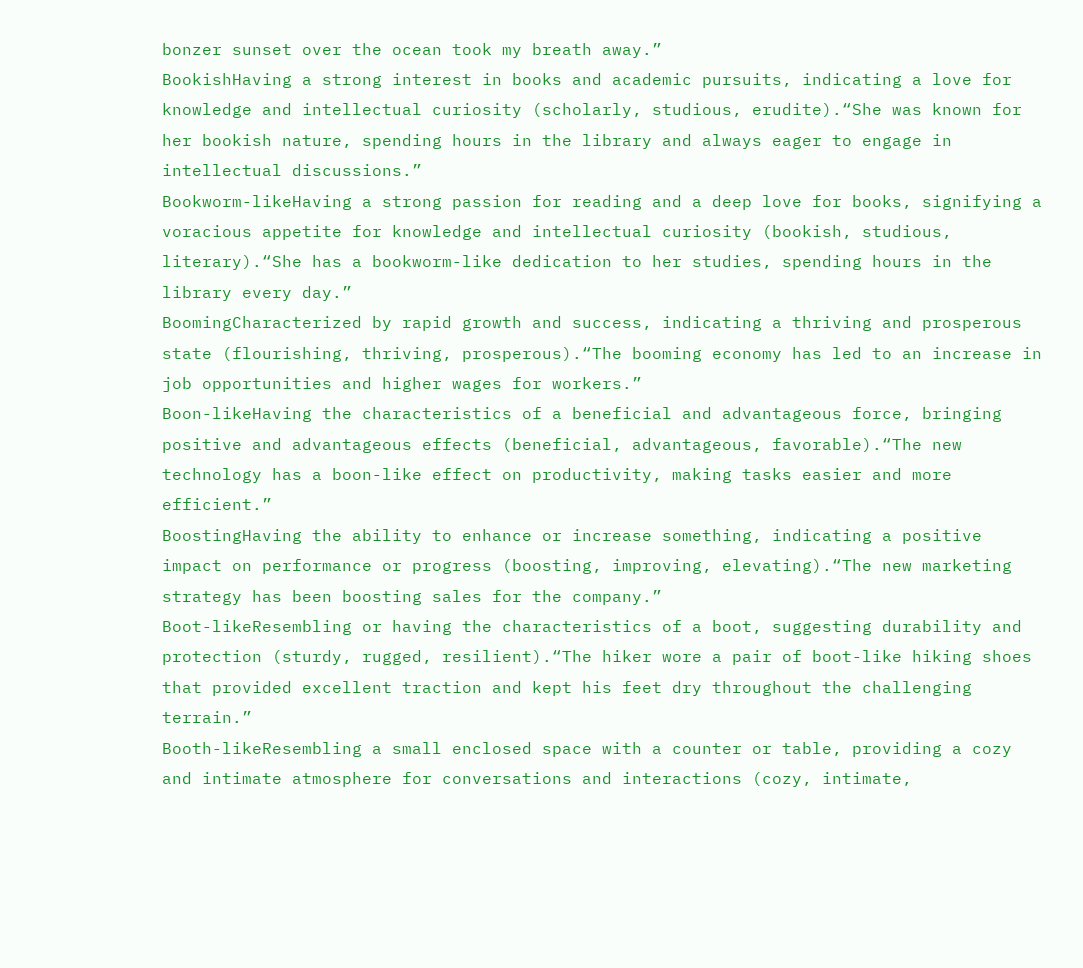bonzer sunset over the ocean took my breath away.”
BookishHaving a strong interest in books and academic pursuits, indicating a love for knowledge and intellectual curiosity (scholarly, studious, erudite).“She was known for her bookish nature, spending hours in the library and always eager to engage in intellectual discussions.”
Bookworm-likeHaving a strong passion for reading and a deep love for books, signifying a voracious appetite for knowledge and intellectual curiosity (bookish, studious, literary).“She has a bookworm-like dedication to her studies, spending hours in the library every day.”
BoomingCharacterized by rapid growth and success, indicating a thriving and prosperous state (flourishing, thriving, prosperous).“The booming economy has led to an increase in job opportunities and higher wages for workers.”
Boon-likeHaving the characteristics of a beneficial and advantageous force, bringing positive and advantageous effects (beneficial, advantageous, favorable).“The new technology has a boon-like effect on productivity, making tasks easier and more efficient.”
BoostingHaving the ability to enhance or increase something, indicating a positive impact on performance or progress (boosting, improving, elevating).“The new marketing strategy has been boosting sales for the company.”
Boot-likeResembling or having the characteristics of a boot, suggesting durability and protection (sturdy, rugged, resilient).“The hiker wore a pair of boot-like hiking shoes that provided excellent traction and kept his feet dry throughout the challenging terrain.”
Booth-likeResembling a small enclosed space with a counter or table, providing a cozy and intimate atmosphere for conversations and interactions (cozy, intimate,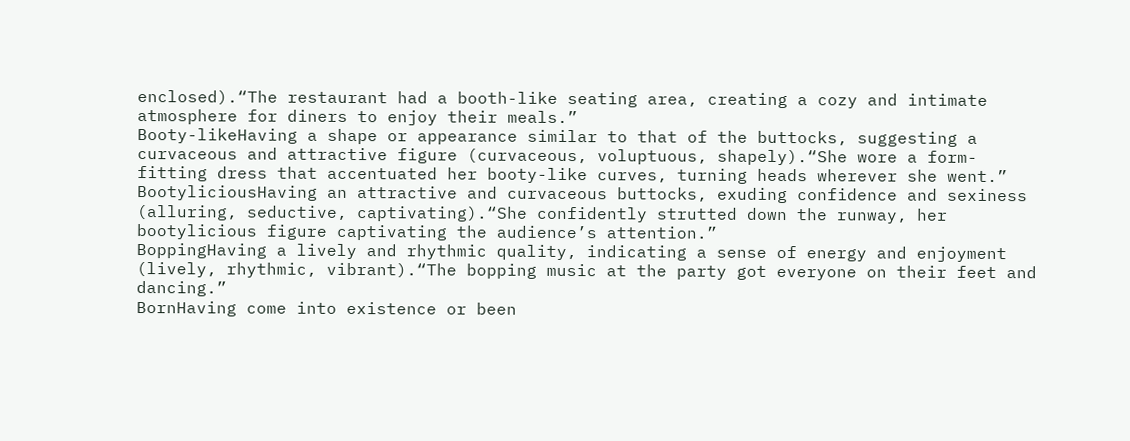enclosed).“The restaurant had a booth-like seating area, creating a cozy and intimate atmosphere for diners to enjoy their meals.”
Booty-likeHaving a shape or appearance similar to that of the buttocks, suggesting a curvaceous and attractive figure (curvaceous, voluptuous, shapely).“She wore a form-fitting dress that accentuated her booty-like curves, turning heads wherever she went.”
BootyliciousHaving an attractive and curvaceous buttocks, exuding confidence and sexiness (alluring, seductive, captivating).“She confidently strutted down the runway, her bootylicious figure captivating the audience’s attention.”
BoppingHaving a lively and rhythmic quality, indicating a sense of energy and enjoyment (lively, rhythmic, vibrant).“The bopping music at the party got everyone on their feet and dancing.”
BornHaving come into existence or been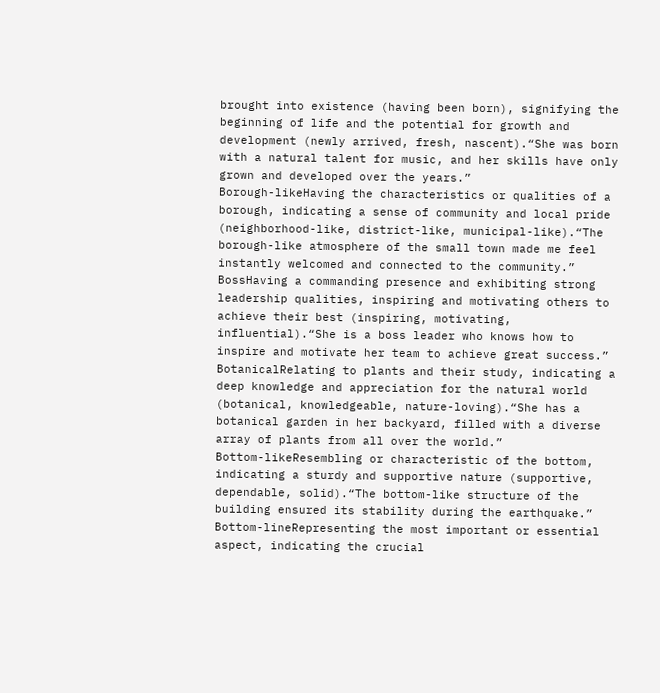brought into existence (having been born), signifying the beginning of life and the potential for growth and development (newly arrived, fresh, nascent).“She was born with a natural talent for music, and her skills have only grown and developed over the years.”
Borough-likeHaving the characteristics or qualities of a borough, indicating a sense of community and local pride (neighborhood-like, district-like, municipal-like).“The borough-like atmosphere of the small town made me feel instantly welcomed and connected to the community.”
BossHaving a commanding presence and exhibiting strong leadership qualities, inspiring and motivating others to achieve their best (inspiring, motivating, influential).“She is a boss leader who knows how to inspire and motivate her team to achieve great success.”
BotanicalRelating to plants and their study, indicating a deep knowledge and appreciation for the natural world (botanical, knowledgeable, nature-loving).“She has a botanical garden in her backyard, filled with a diverse array of plants from all over the world.”
Bottom-likeResembling or characteristic of the bottom, indicating a sturdy and supportive nature (supportive, dependable, solid).“The bottom-like structure of the building ensured its stability during the earthquake.”
Bottom-lineRepresenting the most important or essential aspect, indicating the crucial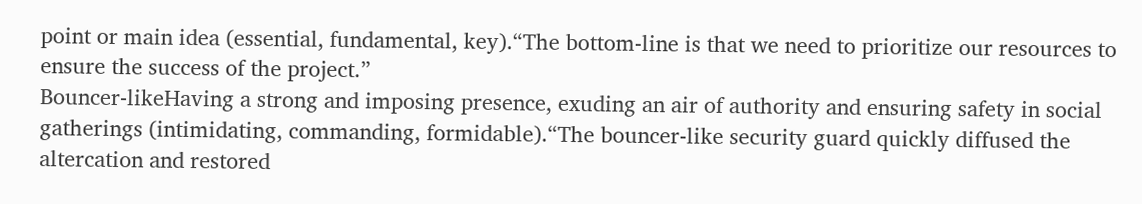point or main idea (essential, fundamental, key).“The bottom-line is that we need to prioritize our resources to ensure the success of the project.”
Bouncer-likeHaving a strong and imposing presence, exuding an air of authority and ensuring safety in social gatherings (intimidating, commanding, formidable).“The bouncer-like security guard quickly diffused the altercation and restored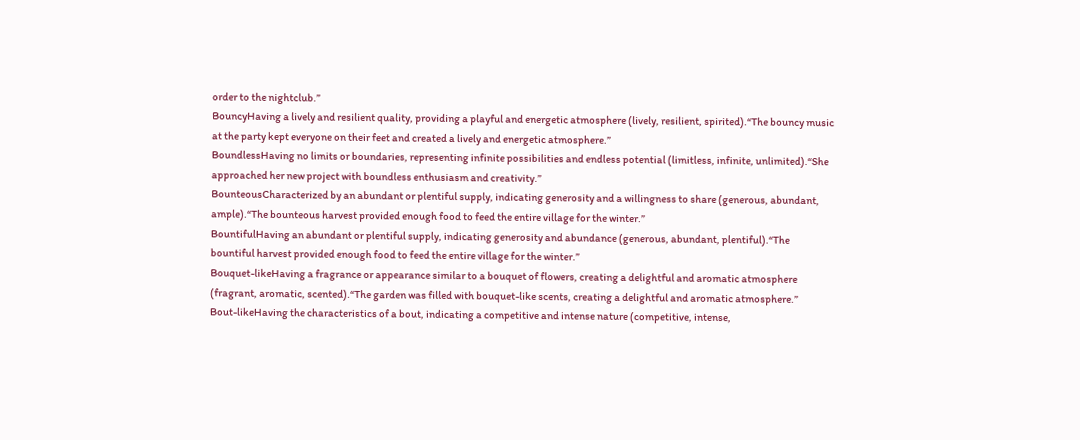order to the nightclub.”
BouncyHaving a lively and resilient quality, providing a playful and energetic atmosphere (lively, resilient, spirited).“The bouncy music at the party kept everyone on their feet and created a lively and energetic atmosphere.”
BoundlessHaving no limits or boundaries, representing infinite possibilities and endless potential (limitless, infinite, unlimited).“She approached her new project with boundless enthusiasm and creativity.”
BounteousCharacterized by an abundant or plentiful supply, indicating generosity and a willingness to share (generous, abundant, ample).“The bounteous harvest provided enough food to feed the entire village for the winter.”
BountifulHaving an abundant or plentiful supply, indicating generosity and abundance (generous, abundant, plentiful).“The bountiful harvest provided enough food to feed the entire village for the winter.”
Bouquet-likeHaving a fragrance or appearance similar to a bouquet of flowers, creating a delightful and aromatic atmosphere (fragrant, aromatic, scented).“The garden was filled with bouquet-like scents, creating a delightful and aromatic atmosphere.”
Bout-likeHaving the characteristics of a bout, indicating a competitive and intense nature (competitive, intense,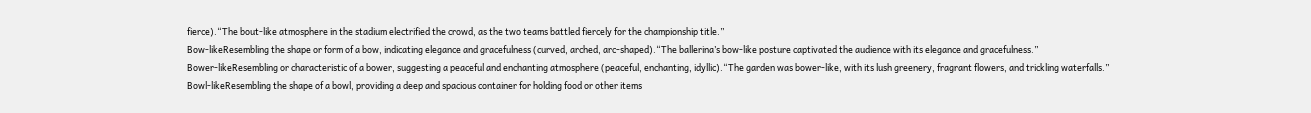fierce).“The bout-like atmosphere in the stadium electrified the crowd, as the two teams battled fiercely for the championship title.”
Bow-likeResembling the shape or form of a bow, indicating elegance and gracefulness (curved, arched, arc-shaped).“The ballerina’s bow-like posture captivated the audience with its elegance and gracefulness.”
Bower-likeResembling or characteristic of a bower, suggesting a peaceful and enchanting atmosphere (peaceful, enchanting, idyllic).“The garden was bower-like, with its lush greenery, fragrant flowers, and trickling waterfalls.”
Bowl-likeResembling the shape of a bowl, providing a deep and spacious container for holding food or other items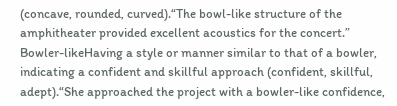(concave, rounded, curved).“The bowl-like structure of the amphitheater provided excellent acoustics for the concert.”
Bowler-likeHaving a style or manner similar to that of a bowler, indicating a confident and skillful approach (confident, skillful, adept).“She approached the project with a bowler-like confidence,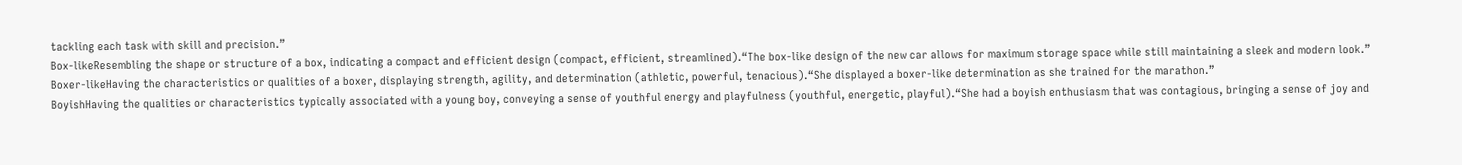tackling each task with skill and precision.”
Box-likeResembling the shape or structure of a box, indicating a compact and efficient design (compact, efficient, streamlined).“The box-like design of the new car allows for maximum storage space while still maintaining a sleek and modern look.”
Boxer-likeHaving the characteristics or qualities of a boxer, displaying strength, agility, and determination (athletic, powerful, tenacious).“She displayed a boxer-like determination as she trained for the marathon.”
BoyishHaving the qualities or characteristics typically associated with a young boy, conveying a sense of youthful energy and playfulness (youthful, energetic, playful).“She had a boyish enthusiasm that was contagious, bringing a sense of joy and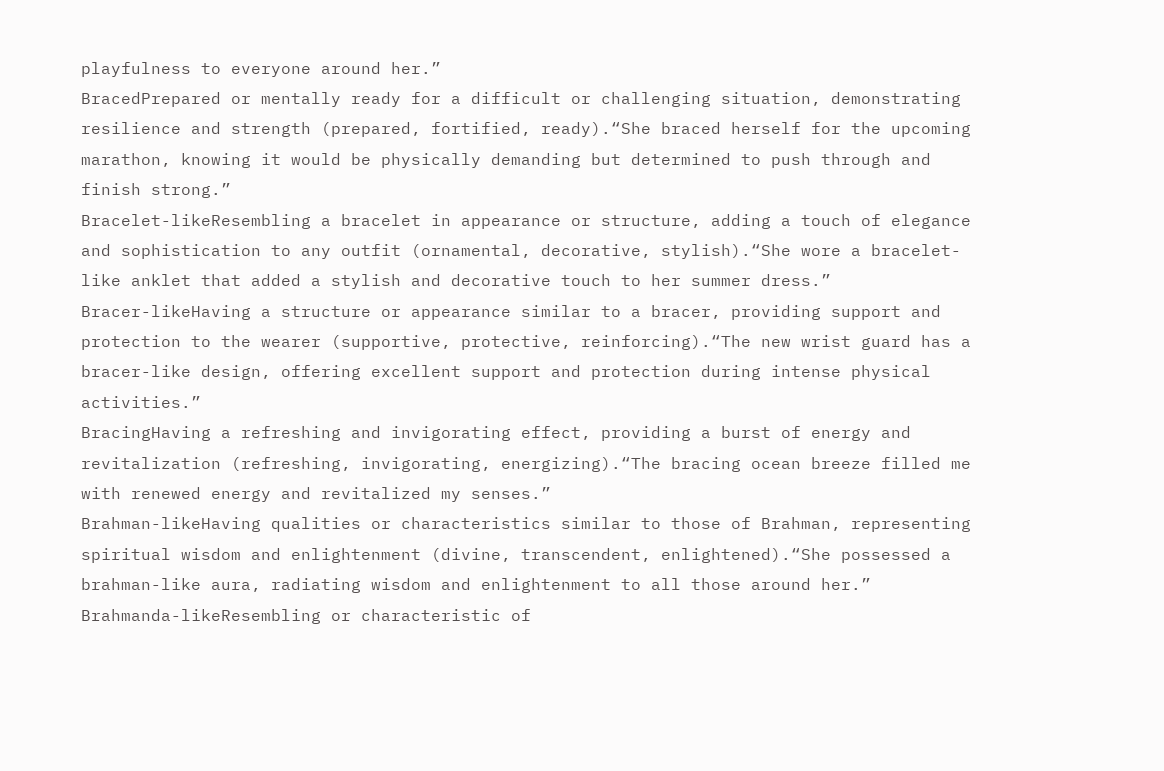playfulness to everyone around her.”
BracedPrepared or mentally ready for a difficult or challenging situation, demonstrating resilience and strength (prepared, fortified, ready).“She braced herself for the upcoming marathon, knowing it would be physically demanding but determined to push through and finish strong.”
Bracelet-likeResembling a bracelet in appearance or structure, adding a touch of elegance and sophistication to any outfit (ornamental, decorative, stylish).“She wore a bracelet-like anklet that added a stylish and decorative touch to her summer dress.”
Bracer-likeHaving a structure or appearance similar to a bracer, providing support and protection to the wearer (supportive, protective, reinforcing).“The new wrist guard has a bracer-like design, offering excellent support and protection during intense physical activities.”
BracingHaving a refreshing and invigorating effect, providing a burst of energy and revitalization (refreshing, invigorating, energizing).“The bracing ocean breeze filled me with renewed energy and revitalized my senses.”
Brahman-likeHaving qualities or characteristics similar to those of Brahman, representing spiritual wisdom and enlightenment (divine, transcendent, enlightened).“She possessed a brahman-like aura, radiating wisdom and enlightenment to all those around her.”
Brahmanda-likeResembling or characteristic of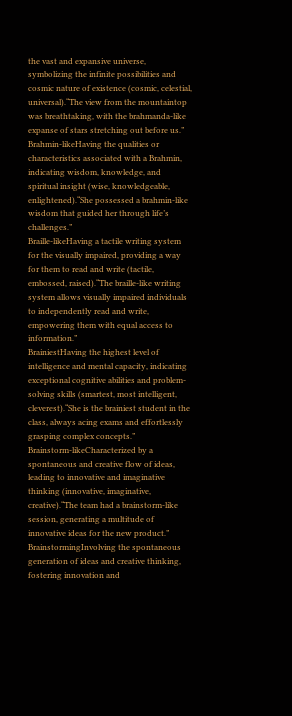the vast and expansive universe, symbolizing the infinite possibilities and cosmic nature of existence (cosmic, celestial, universal).“The view from the mountaintop was breathtaking, with the brahmanda-like expanse of stars stretching out before us.”
Brahmin-likeHaving the qualities or characteristics associated with a Brahmin, indicating wisdom, knowledge, and spiritual insight (wise, knowledgeable, enlightened).“She possessed a brahmin-like wisdom that guided her through life’s challenges.”
Braille-likeHaving a tactile writing system for the visually impaired, providing a way for them to read and write (tactile, embossed, raised).“The braille-like writing system allows visually impaired individuals to independently read and write, empowering them with equal access to information.”
BrainiestHaving the highest level of intelligence and mental capacity, indicating exceptional cognitive abilities and problem-solving skills (smartest, most intelligent, cleverest).“She is the brainiest student in the class, always acing exams and effortlessly grasping complex concepts.”
Brainstorm-likeCharacterized by a spontaneous and creative flow of ideas, leading to innovative and imaginative thinking (innovative, imaginative, creative).“The team had a brainstorm-like session, generating a multitude of innovative ideas for the new product.”
BrainstormingInvolving the spontaneous generation of ideas and creative thinking, fostering innovation and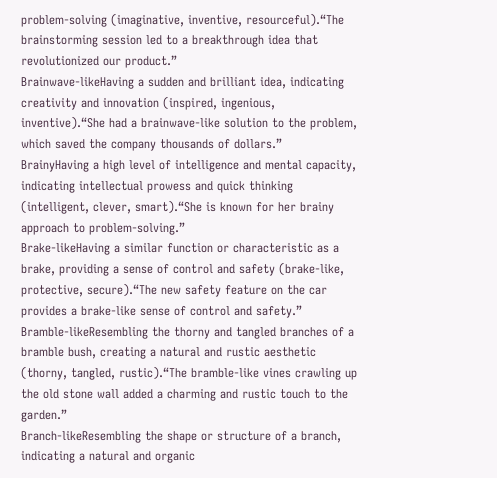problem-solving (imaginative, inventive, resourceful).“The brainstorming session led to a breakthrough idea that revolutionized our product.”
Brainwave-likeHaving a sudden and brilliant idea, indicating creativity and innovation (inspired, ingenious, inventive).“She had a brainwave-like solution to the problem, which saved the company thousands of dollars.”
BrainyHaving a high level of intelligence and mental capacity, indicating intellectual prowess and quick thinking (intelligent, clever, smart).“She is known for her brainy approach to problem-solving.”
Brake-likeHaving a similar function or characteristic as a brake, providing a sense of control and safety (brake-like, protective, secure).“The new safety feature on the car provides a brake-like sense of control and safety.”
Bramble-likeResembling the thorny and tangled branches of a bramble bush, creating a natural and rustic aesthetic (thorny, tangled, rustic).“The bramble-like vines crawling up the old stone wall added a charming and rustic touch to the garden.”
Branch-likeResembling the shape or structure of a branch, indicating a natural and organic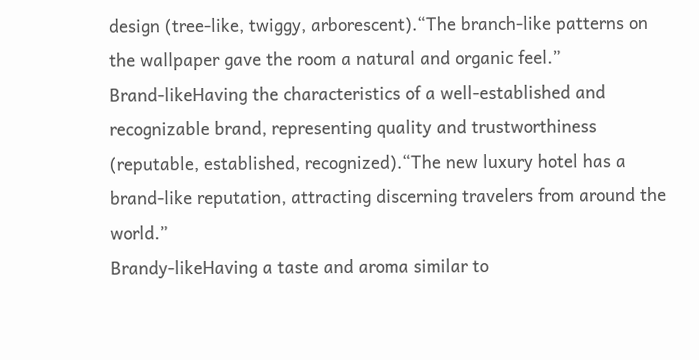design (tree-like, twiggy, arborescent).“The branch-like patterns on the wallpaper gave the room a natural and organic feel.”
Brand-likeHaving the characteristics of a well-established and recognizable brand, representing quality and trustworthiness (reputable, established, recognized).“The new luxury hotel has a brand-like reputation, attracting discerning travelers from around the world.”
Brandy-likeHaving a taste and aroma similar to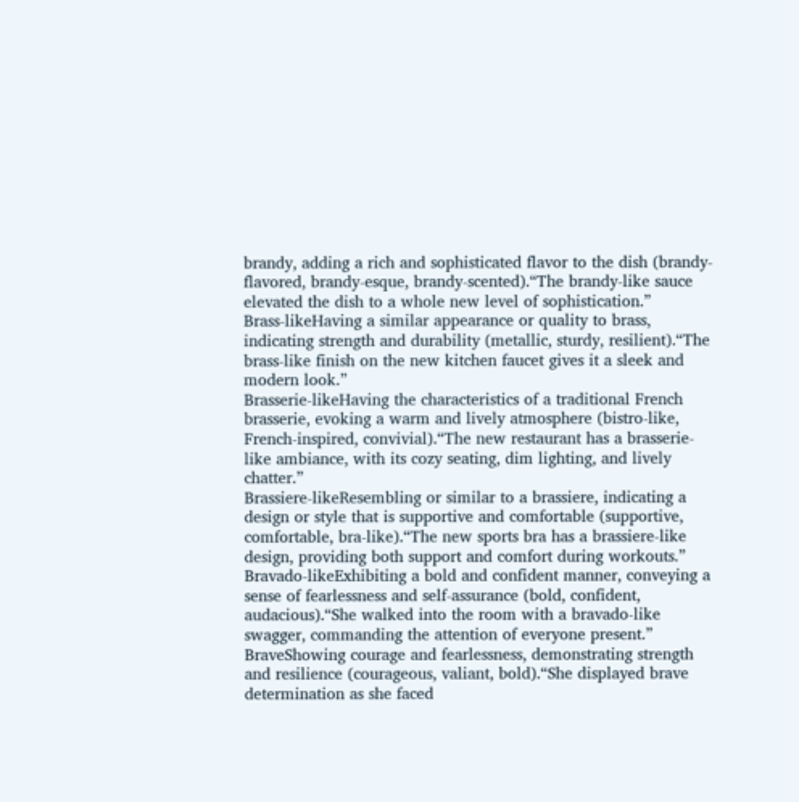brandy, adding a rich and sophisticated flavor to the dish (brandy-flavored, brandy-esque, brandy-scented).“The brandy-like sauce elevated the dish to a whole new level of sophistication.”
Brass-likeHaving a similar appearance or quality to brass, indicating strength and durability (metallic, sturdy, resilient).“The brass-like finish on the new kitchen faucet gives it a sleek and modern look.”
Brasserie-likeHaving the characteristics of a traditional French brasserie, evoking a warm and lively atmosphere (bistro-like, French-inspired, convivial).“The new restaurant has a brasserie-like ambiance, with its cozy seating, dim lighting, and lively chatter.”
Brassiere-likeResembling or similar to a brassiere, indicating a design or style that is supportive and comfortable (supportive, comfortable, bra-like).“The new sports bra has a brassiere-like design, providing both support and comfort during workouts.”
Bravado-likeExhibiting a bold and confident manner, conveying a sense of fearlessness and self-assurance (bold, confident, audacious).“She walked into the room with a bravado-like swagger, commanding the attention of everyone present.”
BraveShowing courage and fearlessness, demonstrating strength and resilience (courageous, valiant, bold).“She displayed brave determination as she faced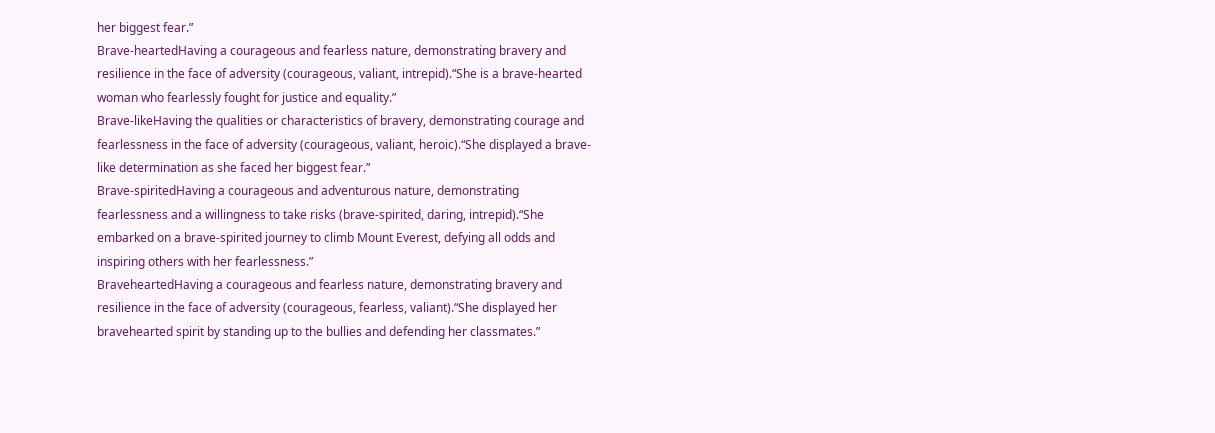her biggest fear.”
Brave-heartedHaving a courageous and fearless nature, demonstrating bravery and resilience in the face of adversity (courageous, valiant, intrepid).“She is a brave-hearted woman who fearlessly fought for justice and equality.”
Brave-likeHaving the qualities or characteristics of bravery, demonstrating courage and fearlessness in the face of adversity (courageous, valiant, heroic).“She displayed a brave-like determination as she faced her biggest fear.”
Brave-spiritedHaving a courageous and adventurous nature, demonstrating fearlessness and a willingness to take risks (brave-spirited, daring, intrepid).“She embarked on a brave-spirited journey to climb Mount Everest, defying all odds and inspiring others with her fearlessness.”
BraveheartedHaving a courageous and fearless nature, demonstrating bravery and resilience in the face of adversity (courageous, fearless, valiant).“She displayed her bravehearted spirit by standing up to the bullies and defending her classmates.”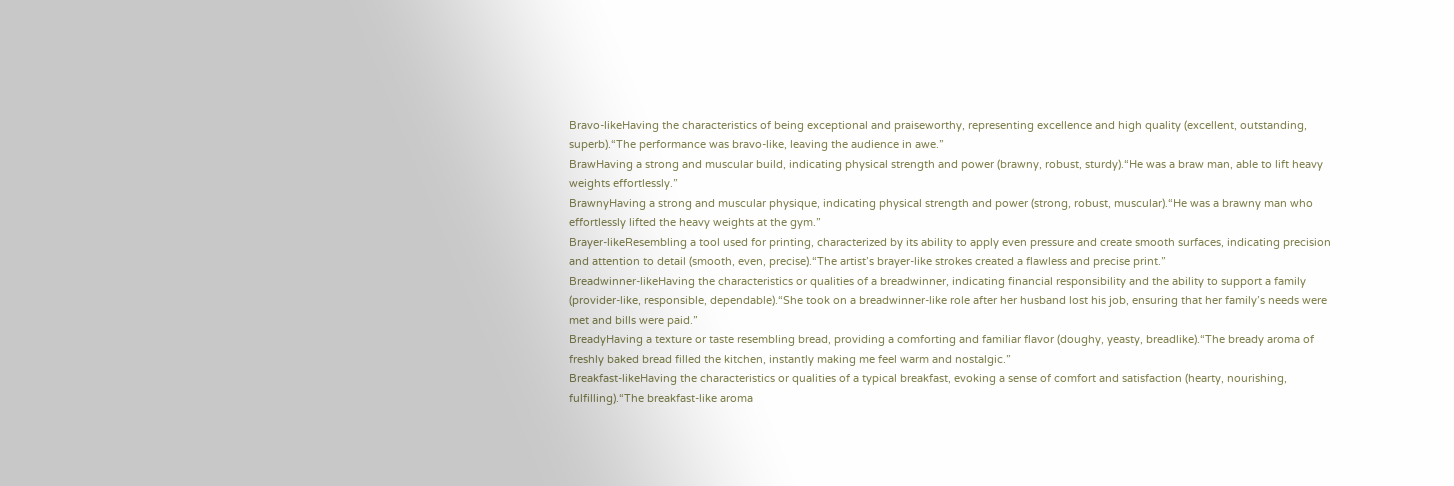Bravo-likeHaving the characteristics of being exceptional and praiseworthy, representing excellence and high quality (excellent, outstanding, superb).“The performance was bravo-like, leaving the audience in awe.”
BrawHaving a strong and muscular build, indicating physical strength and power (brawny, robust, sturdy).“He was a braw man, able to lift heavy weights effortlessly.”
BrawnyHaving a strong and muscular physique, indicating physical strength and power (strong, robust, muscular).“He was a brawny man who effortlessly lifted the heavy weights at the gym.”
Brayer-likeResembling a tool used for printing, characterized by its ability to apply even pressure and create smooth surfaces, indicating precision and attention to detail (smooth, even, precise).“The artist’s brayer-like strokes created a flawless and precise print.”
Breadwinner-likeHaving the characteristics or qualities of a breadwinner, indicating financial responsibility and the ability to support a family (provider-like, responsible, dependable).“She took on a breadwinner-like role after her husband lost his job, ensuring that her family’s needs were met and bills were paid.”
BreadyHaving a texture or taste resembling bread, providing a comforting and familiar flavor (doughy, yeasty, breadlike).“The bready aroma of freshly baked bread filled the kitchen, instantly making me feel warm and nostalgic.”
Breakfast-likeHaving the characteristics or qualities of a typical breakfast, evoking a sense of comfort and satisfaction (hearty, nourishing, fulfilling).“The breakfast-like aroma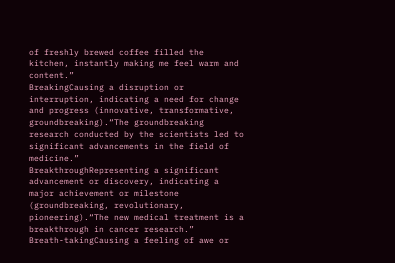of freshly brewed coffee filled the kitchen, instantly making me feel warm and content.”
BreakingCausing a disruption or interruption, indicating a need for change and progress (innovative, transformative, groundbreaking).“The groundbreaking research conducted by the scientists led to significant advancements in the field of medicine.”
BreakthroughRepresenting a significant advancement or discovery, indicating a major achievement or milestone (groundbreaking, revolutionary, pioneering).“The new medical treatment is a breakthrough in cancer research.”
Breath-takingCausing a feeling of awe or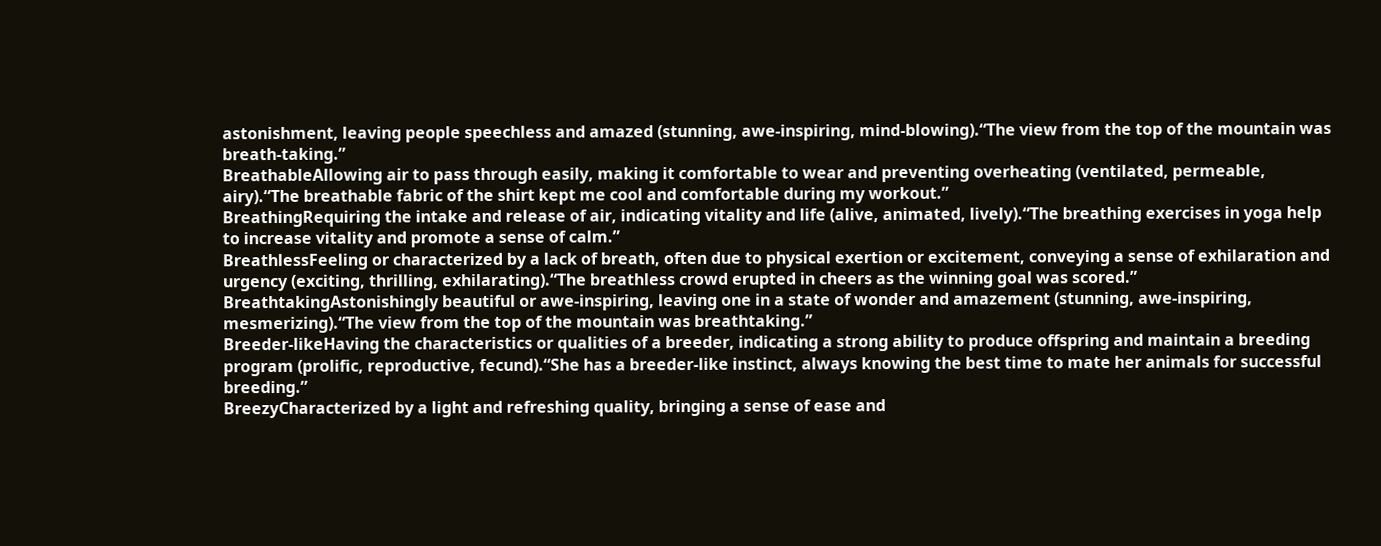astonishment, leaving people speechless and amazed (stunning, awe-inspiring, mind-blowing).“The view from the top of the mountain was breath-taking.”
BreathableAllowing air to pass through easily, making it comfortable to wear and preventing overheating (ventilated, permeable, airy).“The breathable fabric of the shirt kept me cool and comfortable during my workout.”
BreathingRequiring the intake and release of air, indicating vitality and life (alive, animated, lively).“The breathing exercises in yoga help to increase vitality and promote a sense of calm.”
BreathlessFeeling or characterized by a lack of breath, often due to physical exertion or excitement, conveying a sense of exhilaration and urgency (exciting, thrilling, exhilarating).“The breathless crowd erupted in cheers as the winning goal was scored.”
BreathtakingAstonishingly beautiful or awe-inspiring, leaving one in a state of wonder and amazement (stunning, awe-inspiring, mesmerizing).“The view from the top of the mountain was breathtaking.”
Breeder-likeHaving the characteristics or qualities of a breeder, indicating a strong ability to produce offspring and maintain a breeding program (prolific, reproductive, fecund).“She has a breeder-like instinct, always knowing the best time to mate her animals for successful breeding.”
BreezyCharacterized by a light and refreshing quality, bringing a sense of ease and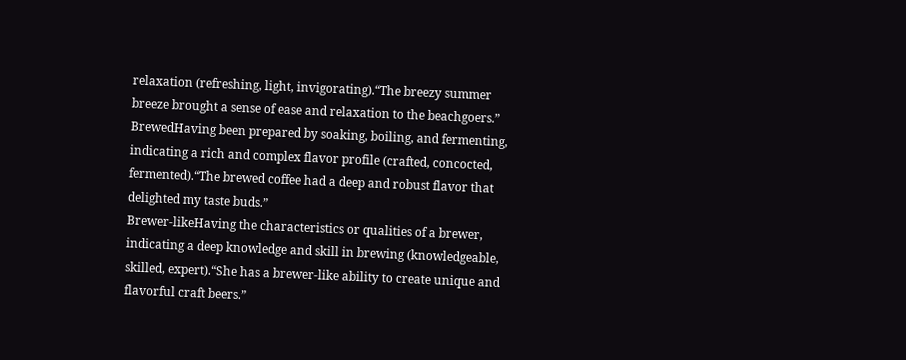relaxation (refreshing, light, invigorating).“The breezy summer breeze brought a sense of ease and relaxation to the beachgoers.”
BrewedHaving been prepared by soaking, boiling, and fermenting, indicating a rich and complex flavor profile (crafted, concocted, fermented).“The brewed coffee had a deep and robust flavor that delighted my taste buds.”
Brewer-likeHaving the characteristics or qualities of a brewer, indicating a deep knowledge and skill in brewing (knowledgeable, skilled, expert).“She has a brewer-like ability to create unique and flavorful craft beers.”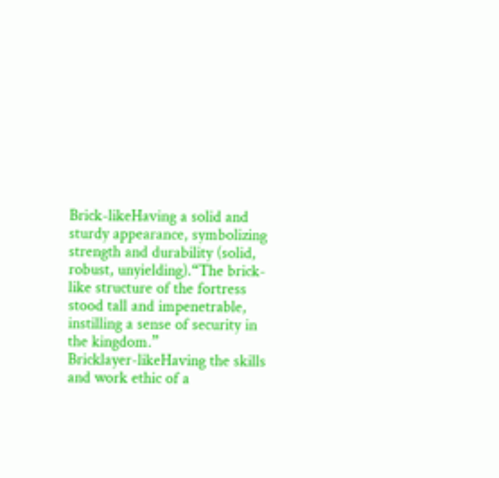Brick-likeHaving a solid and sturdy appearance, symbolizing strength and durability (solid, robust, unyielding).“The brick-like structure of the fortress stood tall and impenetrable, instilling a sense of security in the kingdom.”
Bricklayer-likeHaving the skills and work ethic of a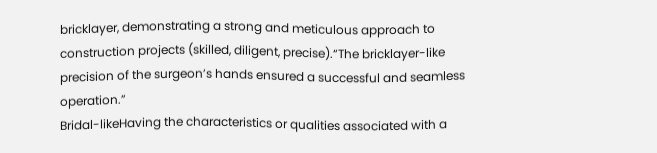bricklayer, demonstrating a strong and meticulous approach to construction projects (skilled, diligent, precise).“The bricklayer-like precision of the surgeon’s hands ensured a successful and seamless operation.”
Bridal-likeHaving the characteristics or qualities associated with a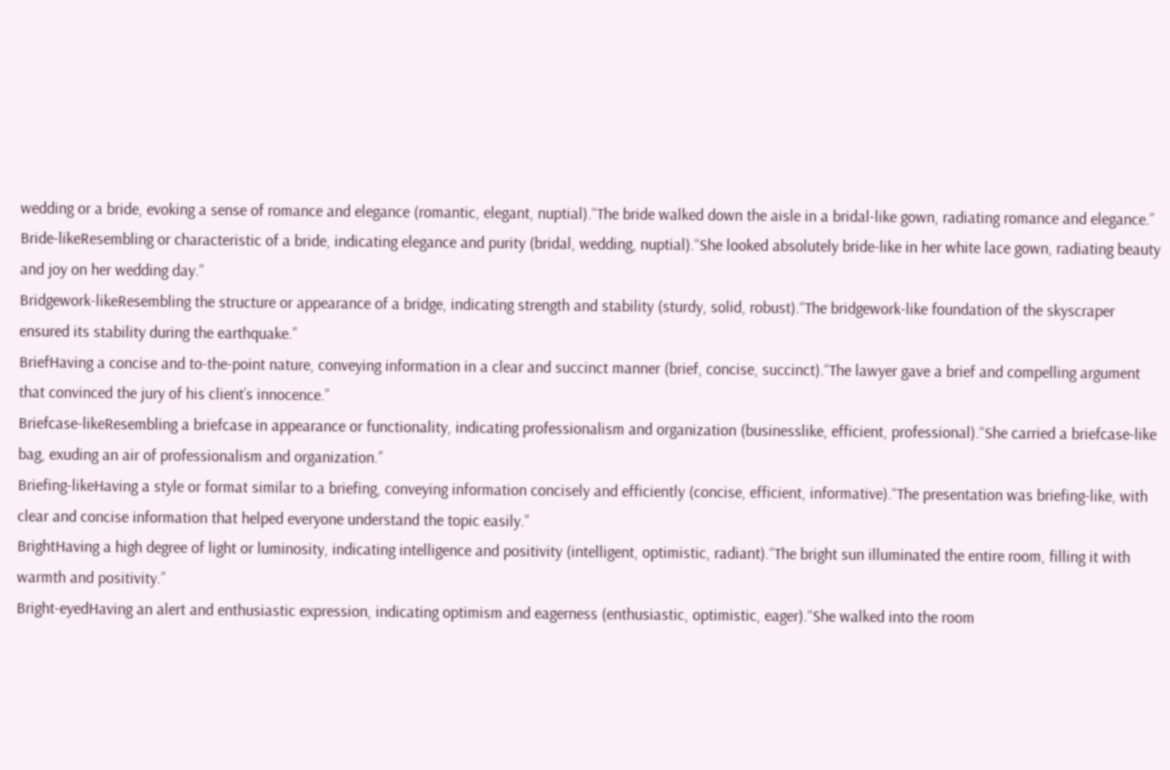wedding or a bride, evoking a sense of romance and elegance (romantic, elegant, nuptial).“The bride walked down the aisle in a bridal-like gown, radiating romance and elegance.”
Bride-likeResembling or characteristic of a bride, indicating elegance and purity (bridal, wedding, nuptial).“She looked absolutely bride-like in her white lace gown, radiating beauty and joy on her wedding day.”
Bridgework-likeResembling the structure or appearance of a bridge, indicating strength and stability (sturdy, solid, robust).“The bridgework-like foundation of the skyscraper ensured its stability during the earthquake.”
BriefHaving a concise and to-the-point nature, conveying information in a clear and succinct manner (brief, concise, succinct).“The lawyer gave a brief and compelling argument that convinced the jury of his client’s innocence.”
Briefcase-likeResembling a briefcase in appearance or functionality, indicating professionalism and organization (businesslike, efficient, professional).“She carried a briefcase-like bag, exuding an air of professionalism and organization.”
Briefing-likeHaving a style or format similar to a briefing, conveying information concisely and efficiently (concise, efficient, informative).“The presentation was briefing-like, with clear and concise information that helped everyone understand the topic easily.”
BrightHaving a high degree of light or luminosity, indicating intelligence and positivity (intelligent, optimistic, radiant).“The bright sun illuminated the entire room, filling it with warmth and positivity.”
Bright-eyedHaving an alert and enthusiastic expression, indicating optimism and eagerness (enthusiastic, optimistic, eager).“She walked into the room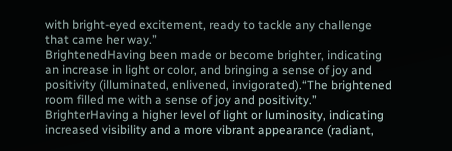with bright-eyed excitement, ready to tackle any challenge that came her way.”
BrightenedHaving been made or become brighter, indicating an increase in light or color, and bringing a sense of joy and positivity (illuminated, enlivened, invigorated).“The brightened room filled me with a sense of joy and positivity.”
BrighterHaving a higher level of light or luminosity, indicating increased visibility and a more vibrant appearance (radiant,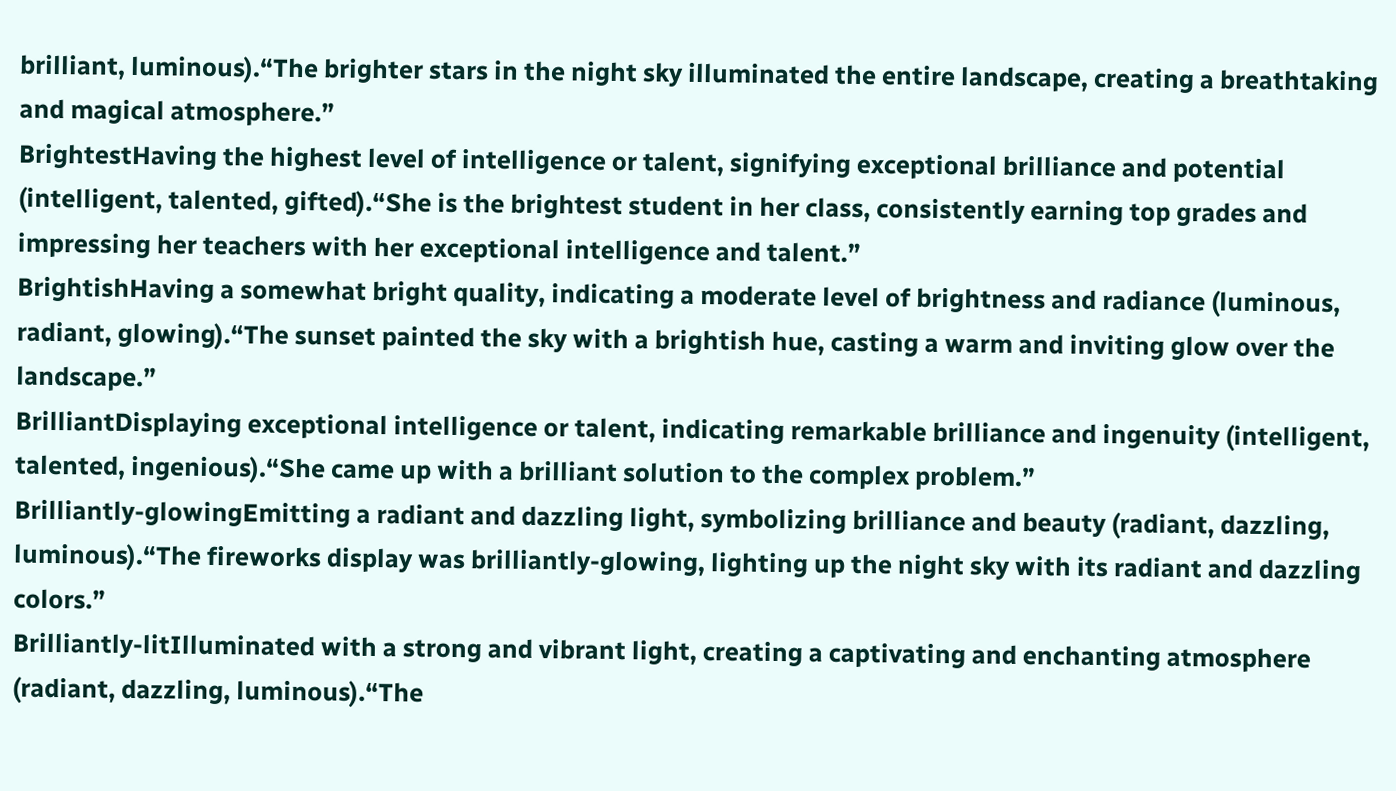brilliant, luminous).“The brighter stars in the night sky illuminated the entire landscape, creating a breathtaking and magical atmosphere.”
BrightestHaving the highest level of intelligence or talent, signifying exceptional brilliance and potential (intelligent, talented, gifted).“She is the brightest student in her class, consistently earning top grades and impressing her teachers with her exceptional intelligence and talent.”
BrightishHaving a somewhat bright quality, indicating a moderate level of brightness and radiance (luminous, radiant, glowing).“The sunset painted the sky with a brightish hue, casting a warm and inviting glow over the landscape.”
BrilliantDisplaying exceptional intelligence or talent, indicating remarkable brilliance and ingenuity (intelligent, talented, ingenious).“She came up with a brilliant solution to the complex problem.”
Brilliantly-glowingEmitting a radiant and dazzling light, symbolizing brilliance and beauty (radiant, dazzling, luminous).“The fireworks display was brilliantly-glowing, lighting up the night sky with its radiant and dazzling colors.”
Brilliantly-litIlluminated with a strong and vibrant light, creating a captivating and enchanting atmosphere (radiant, dazzling, luminous).“The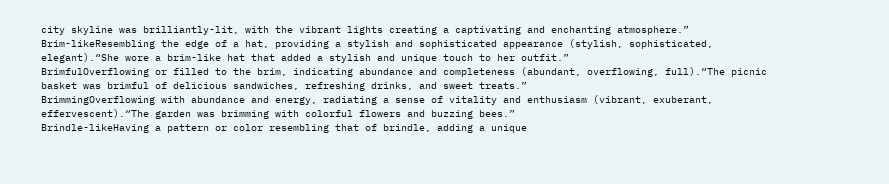city skyline was brilliantly-lit, with the vibrant lights creating a captivating and enchanting atmosphere.”
Brim-likeResembling the edge of a hat, providing a stylish and sophisticated appearance (stylish, sophisticated, elegant).“She wore a brim-like hat that added a stylish and unique touch to her outfit.”
BrimfulOverflowing or filled to the brim, indicating abundance and completeness (abundant, overflowing, full).“The picnic basket was brimful of delicious sandwiches, refreshing drinks, and sweet treats.”
BrimmingOverflowing with abundance and energy, radiating a sense of vitality and enthusiasm (vibrant, exuberant, effervescent).“The garden was brimming with colorful flowers and buzzing bees.”
Brindle-likeHaving a pattern or color resembling that of brindle, adding a unique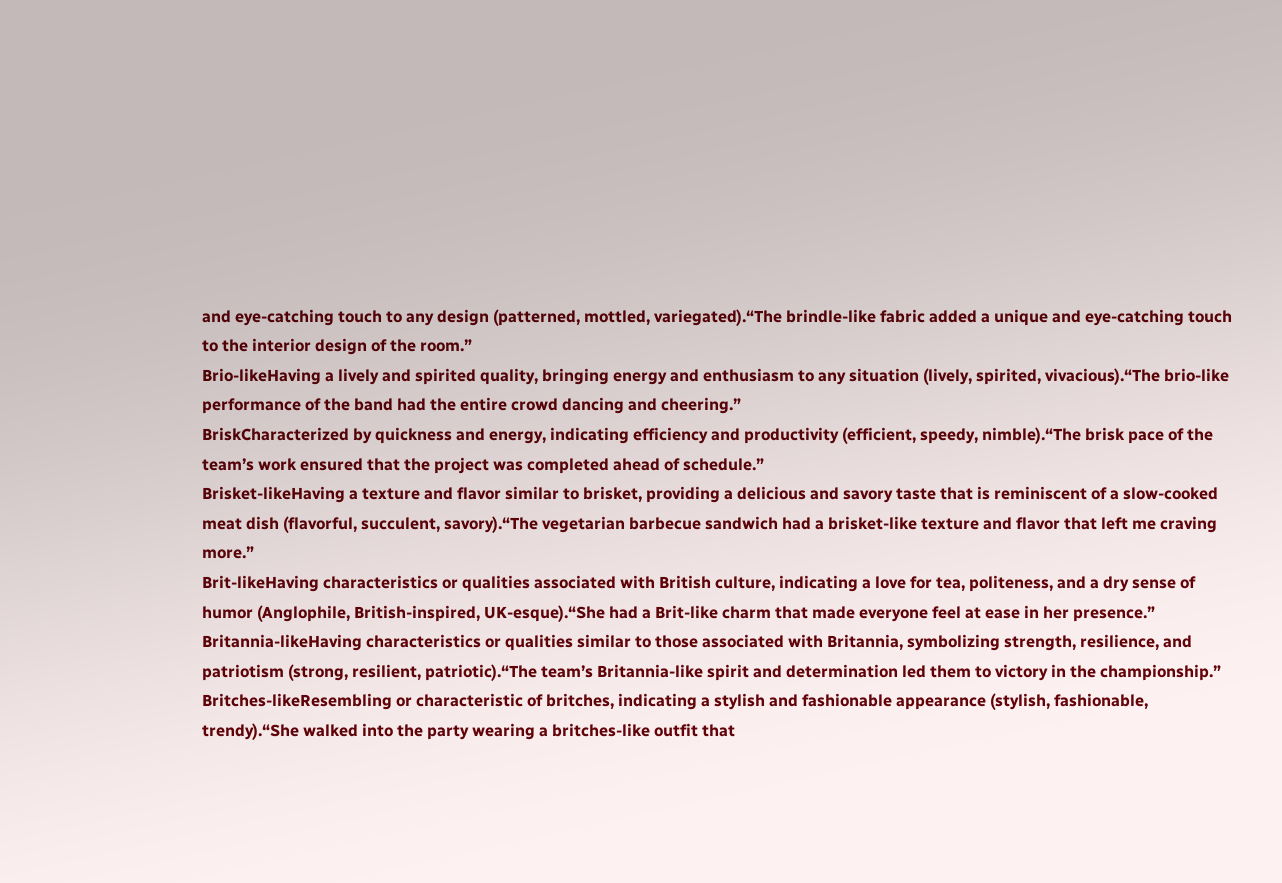and eye-catching touch to any design (patterned, mottled, variegated).“The brindle-like fabric added a unique and eye-catching touch to the interior design of the room.”
Brio-likeHaving a lively and spirited quality, bringing energy and enthusiasm to any situation (lively, spirited, vivacious).“The brio-like performance of the band had the entire crowd dancing and cheering.”
BriskCharacterized by quickness and energy, indicating efficiency and productivity (efficient, speedy, nimble).“The brisk pace of the team’s work ensured that the project was completed ahead of schedule.”
Brisket-likeHaving a texture and flavor similar to brisket, providing a delicious and savory taste that is reminiscent of a slow-cooked meat dish (flavorful, succulent, savory).“The vegetarian barbecue sandwich had a brisket-like texture and flavor that left me craving more.”
Brit-likeHaving characteristics or qualities associated with British culture, indicating a love for tea, politeness, and a dry sense of humor (Anglophile, British-inspired, UK-esque).“She had a Brit-like charm that made everyone feel at ease in her presence.”
Britannia-likeHaving characteristics or qualities similar to those associated with Britannia, symbolizing strength, resilience, and patriotism (strong, resilient, patriotic).“The team’s Britannia-like spirit and determination led them to victory in the championship.”
Britches-likeResembling or characteristic of britches, indicating a stylish and fashionable appearance (stylish, fashionable, trendy).“She walked into the party wearing a britches-like outfit that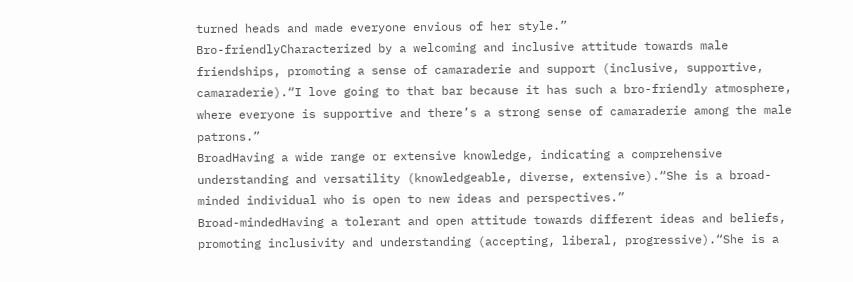turned heads and made everyone envious of her style.”
Bro-friendlyCharacterized by a welcoming and inclusive attitude towards male friendships, promoting a sense of camaraderie and support (inclusive, supportive, camaraderie).“I love going to that bar because it has such a bro-friendly atmosphere, where everyone is supportive and there’s a strong sense of camaraderie among the male patrons.”
BroadHaving a wide range or extensive knowledge, indicating a comprehensive understanding and versatility (knowledgeable, diverse, extensive).“She is a broad-minded individual who is open to new ideas and perspectives.”
Broad-mindedHaving a tolerant and open attitude towards different ideas and beliefs, promoting inclusivity and understanding (accepting, liberal, progressive).“She is a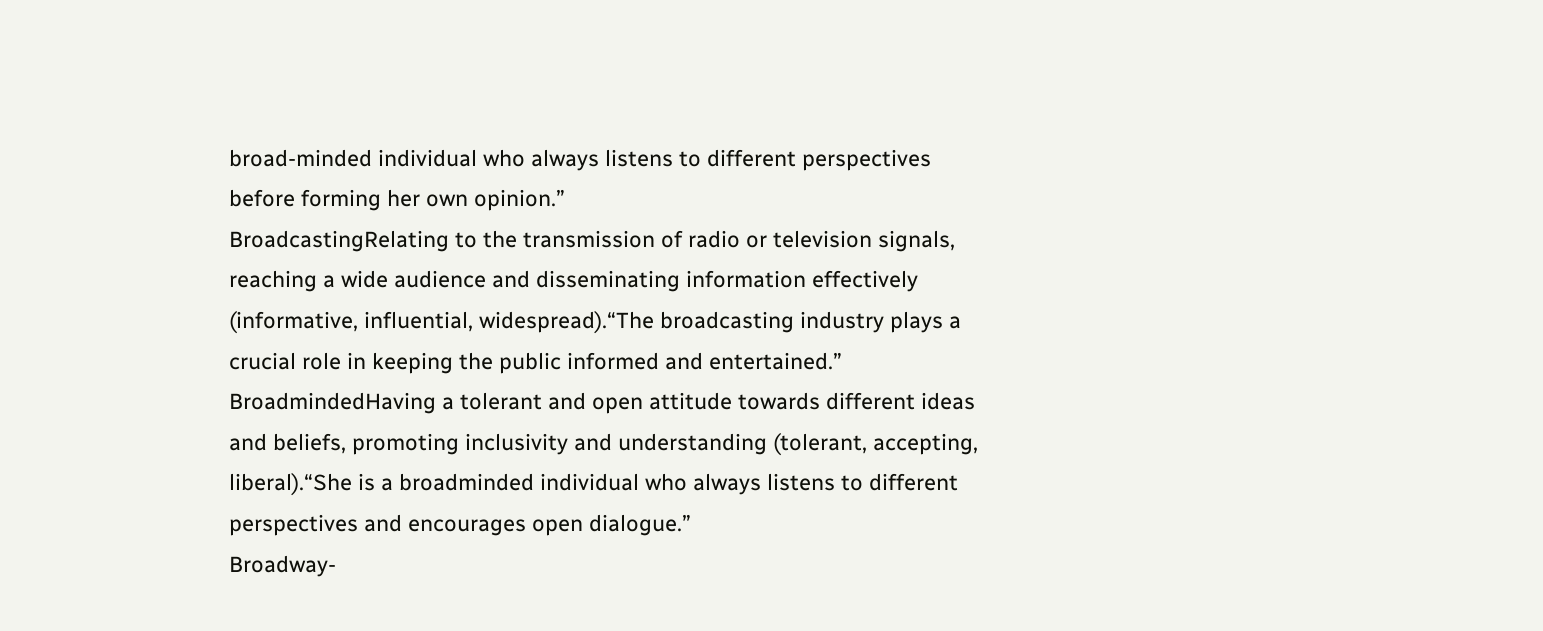broad-minded individual who always listens to different perspectives before forming her own opinion.”
BroadcastingRelating to the transmission of radio or television signals, reaching a wide audience and disseminating information effectively (informative, influential, widespread).“The broadcasting industry plays a crucial role in keeping the public informed and entertained.”
BroadmindedHaving a tolerant and open attitude towards different ideas and beliefs, promoting inclusivity and understanding (tolerant, accepting, liberal).“She is a broadminded individual who always listens to different perspectives and encourages open dialogue.”
Broadway-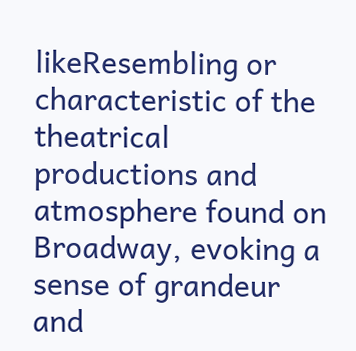likeResembling or characteristic of the theatrical productions and atmosphere found on Broadway, evoking a sense of grandeur and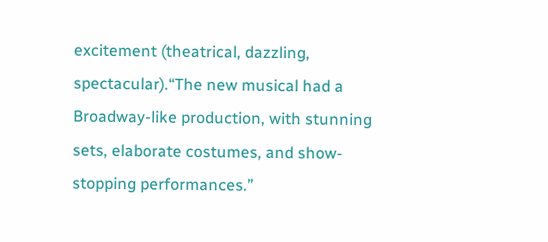excitement (theatrical, dazzling, spectacular).“The new musical had a Broadway-like production, with stunning sets, elaborate costumes, and show-stopping performances.”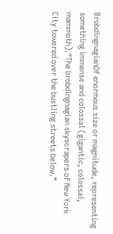BrobdingnagianOf enormous size or magnitude, representing something immense and colossal (gigantic, colossal, mammoth).“The brobdingnagian skyscrapers of New York City towered over the bustling streets below.”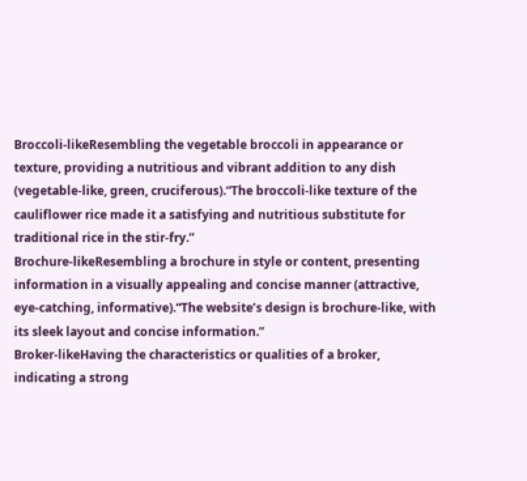Broccoli-likeResembling the vegetable broccoli in appearance or texture, providing a nutritious and vibrant addition to any dish (vegetable-like, green, cruciferous).“The broccoli-like texture of the cauliflower rice made it a satisfying and nutritious substitute for traditional rice in the stir-fry.”
Brochure-likeResembling a brochure in style or content, presenting information in a visually appealing and concise manner (attractive, eye-catching, informative).“The website’s design is brochure-like, with its sleek layout and concise information.”
Broker-likeHaving the characteristics or qualities of a broker, indicating a strong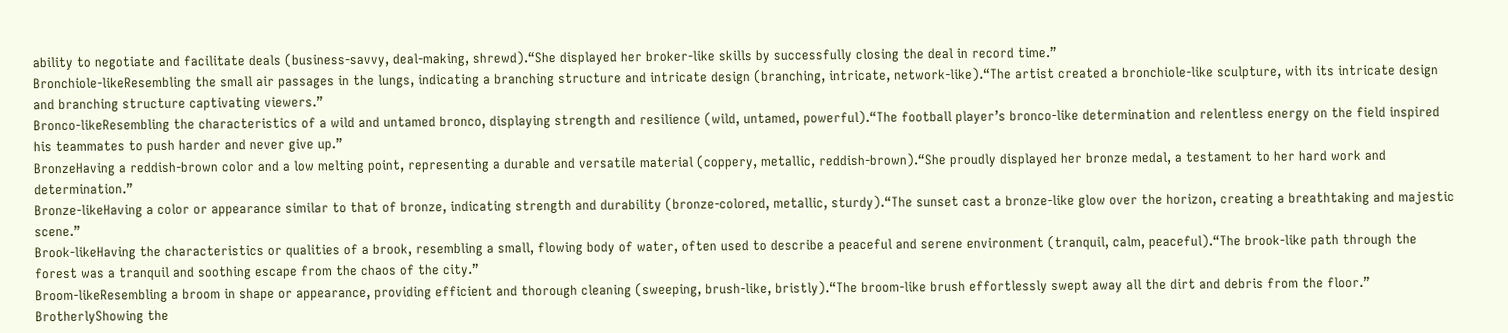ability to negotiate and facilitate deals (business-savvy, deal-making, shrewd).“She displayed her broker-like skills by successfully closing the deal in record time.”
Bronchiole-likeResembling the small air passages in the lungs, indicating a branching structure and intricate design (branching, intricate, network-like).“The artist created a bronchiole-like sculpture, with its intricate design and branching structure captivating viewers.”
Bronco-likeResembling the characteristics of a wild and untamed bronco, displaying strength and resilience (wild, untamed, powerful).“The football player’s bronco-like determination and relentless energy on the field inspired his teammates to push harder and never give up.”
BronzeHaving a reddish-brown color and a low melting point, representing a durable and versatile material (coppery, metallic, reddish-brown).“She proudly displayed her bronze medal, a testament to her hard work and determination.”
Bronze-likeHaving a color or appearance similar to that of bronze, indicating strength and durability (bronze-colored, metallic, sturdy).“The sunset cast a bronze-like glow over the horizon, creating a breathtaking and majestic scene.”
Brook-likeHaving the characteristics or qualities of a brook, resembling a small, flowing body of water, often used to describe a peaceful and serene environment (tranquil, calm, peaceful).“The brook-like path through the forest was a tranquil and soothing escape from the chaos of the city.”
Broom-likeResembling a broom in shape or appearance, providing efficient and thorough cleaning (sweeping, brush-like, bristly).“The broom-like brush effortlessly swept away all the dirt and debris from the floor.”
BrotherlyShowing the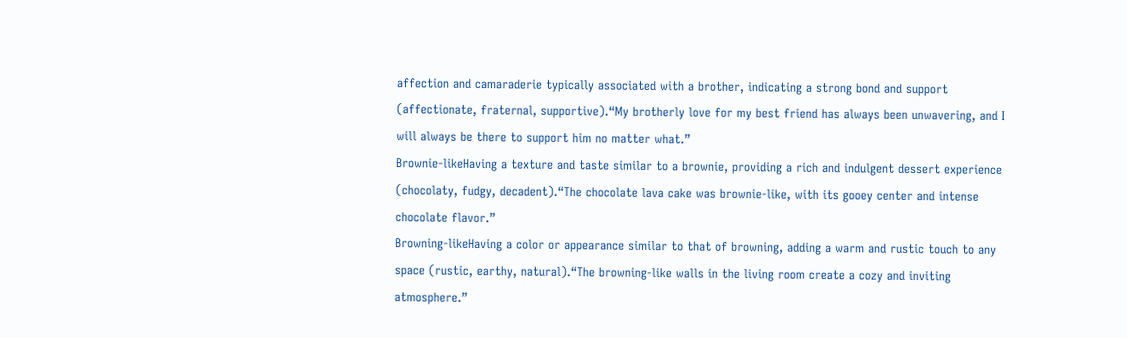affection and camaraderie typically associated with a brother, indicating a strong bond and support (affectionate, fraternal, supportive).“My brotherly love for my best friend has always been unwavering, and I will always be there to support him no matter what.”
Brownie-likeHaving a texture and taste similar to a brownie, providing a rich and indulgent dessert experience (chocolaty, fudgy, decadent).“The chocolate lava cake was brownie-like, with its gooey center and intense chocolate flavor.”
Browning-likeHaving a color or appearance similar to that of browning, adding a warm and rustic touch to any space (rustic, earthy, natural).“The browning-like walls in the living room create a cozy and inviting atmosphere.”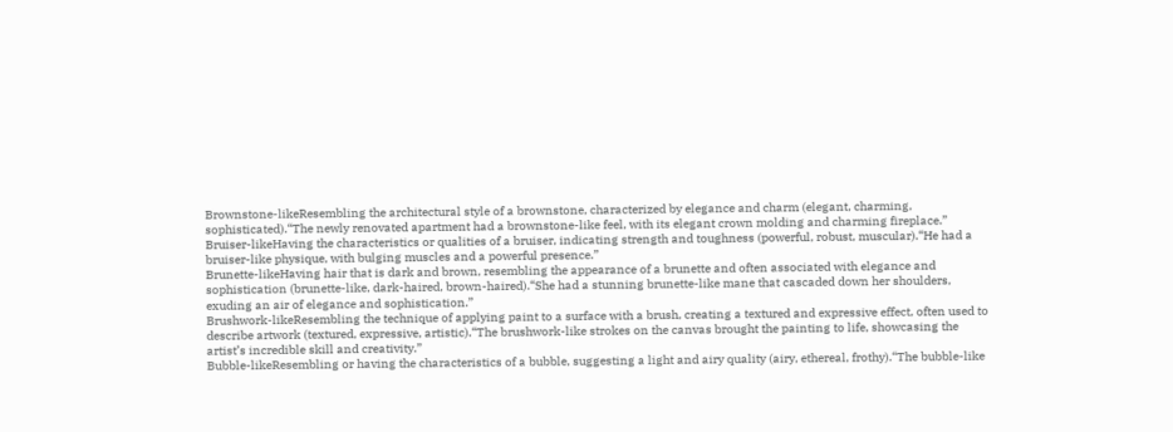Brownstone-likeResembling the architectural style of a brownstone, characterized by elegance and charm (elegant, charming, sophisticated).“The newly renovated apartment had a brownstone-like feel, with its elegant crown molding and charming fireplace.”
Bruiser-likeHaving the characteristics or qualities of a bruiser, indicating strength and toughness (powerful, robust, muscular).“He had a bruiser-like physique, with bulging muscles and a powerful presence.”
Brunette-likeHaving hair that is dark and brown, resembling the appearance of a brunette and often associated with elegance and sophistication (brunette-like, dark-haired, brown-haired).“She had a stunning brunette-like mane that cascaded down her shoulders, exuding an air of elegance and sophistication.”
Brushwork-likeResembling the technique of applying paint to a surface with a brush, creating a textured and expressive effect, often used to describe artwork (textured, expressive, artistic).“The brushwork-like strokes on the canvas brought the painting to life, showcasing the artist’s incredible skill and creativity.”
Bubble-likeResembling or having the characteristics of a bubble, suggesting a light and airy quality (airy, ethereal, frothy).“The bubble-like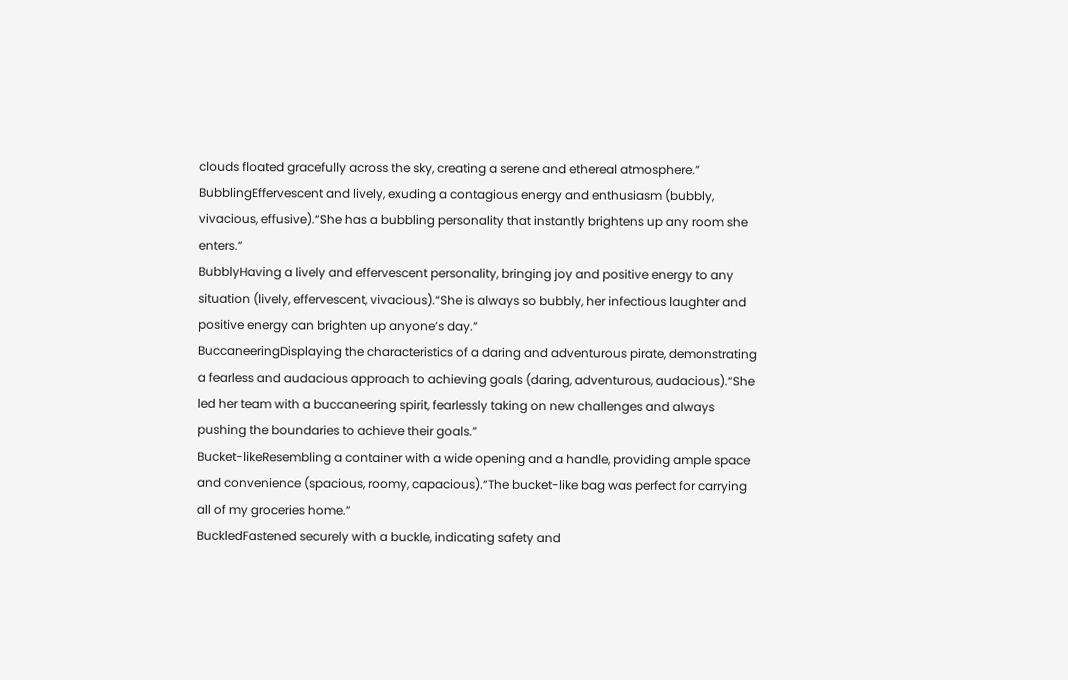clouds floated gracefully across the sky, creating a serene and ethereal atmosphere.”
BubblingEffervescent and lively, exuding a contagious energy and enthusiasm (bubbly, vivacious, effusive).“She has a bubbling personality that instantly brightens up any room she enters.”
BubblyHaving a lively and effervescent personality, bringing joy and positive energy to any situation (lively, effervescent, vivacious).“She is always so bubbly, her infectious laughter and positive energy can brighten up anyone’s day.”
BuccaneeringDisplaying the characteristics of a daring and adventurous pirate, demonstrating a fearless and audacious approach to achieving goals (daring, adventurous, audacious).“She led her team with a buccaneering spirit, fearlessly taking on new challenges and always pushing the boundaries to achieve their goals.”
Bucket-likeResembling a container with a wide opening and a handle, providing ample space and convenience (spacious, roomy, capacious).“The bucket-like bag was perfect for carrying all of my groceries home.”
BuckledFastened securely with a buckle, indicating safety and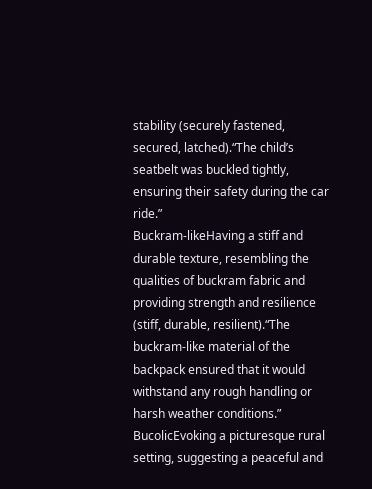stability (securely fastened, secured, latched).“The child’s seatbelt was buckled tightly, ensuring their safety during the car ride.”
Buckram-likeHaving a stiff and durable texture, resembling the qualities of buckram fabric and providing strength and resilience (stiff, durable, resilient).“The buckram-like material of the backpack ensured that it would withstand any rough handling or harsh weather conditions.”
BucolicEvoking a picturesque rural setting, suggesting a peaceful and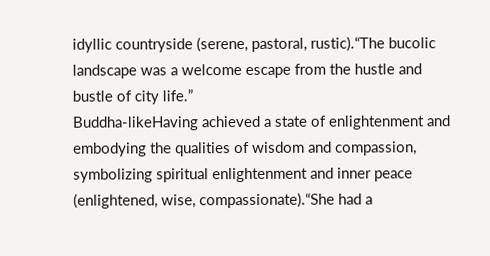idyllic countryside (serene, pastoral, rustic).“The bucolic landscape was a welcome escape from the hustle and bustle of city life.”
Buddha-likeHaving achieved a state of enlightenment and embodying the qualities of wisdom and compassion, symbolizing spiritual enlightenment and inner peace (enlightened, wise, compassionate).“She had a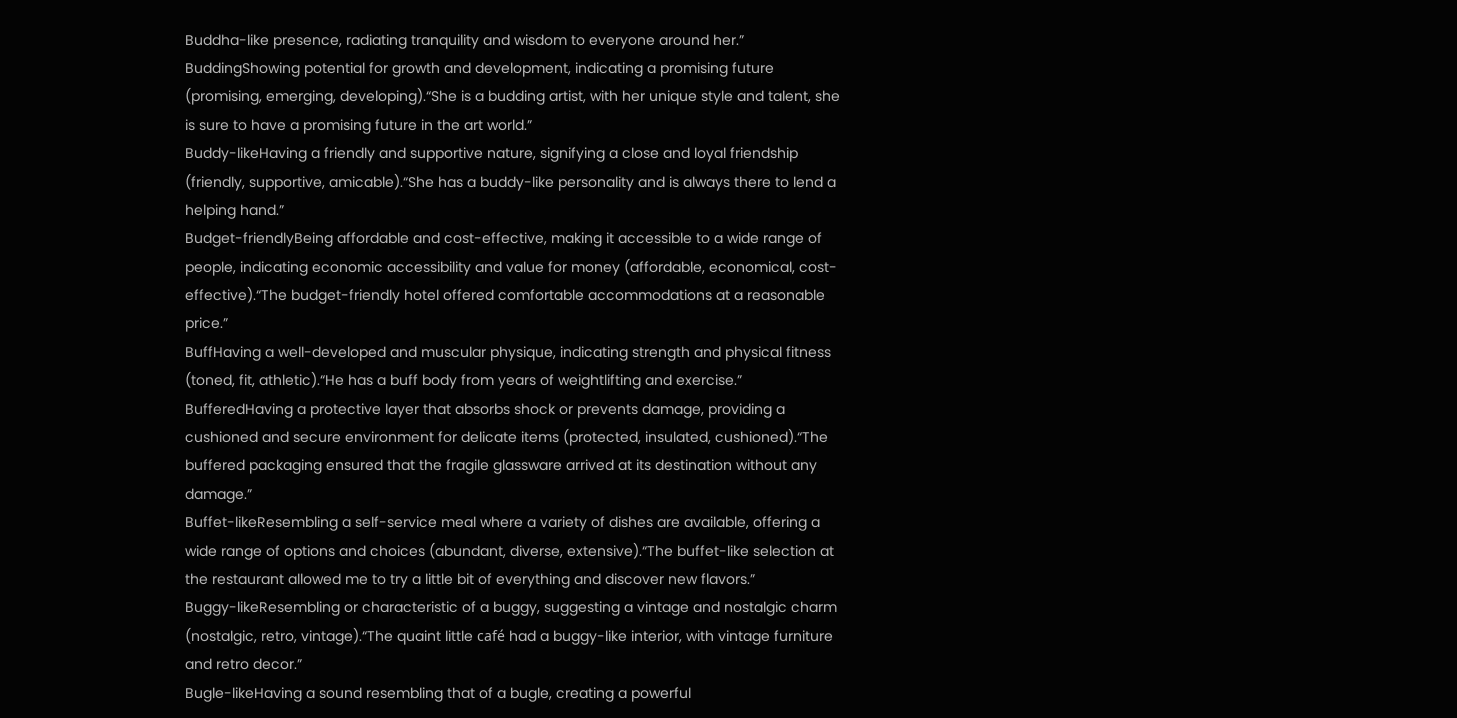Buddha-like presence, radiating tranquility and wisdom to everyone around her.”
BuddingShowing potential for growth and development, indicating a promising future (promising, emerging, developing).“She is a budding artist, with her unique style and talent, she is sure to have a promising future in the art world.”
Buddy-likeHaving a friendly and supportive nature, signifying a close and loyal friendship (friendly, supportive, amicable).“She has a buddy-like personality and is always there to lend a helping hand.”
Budget-friendlyBeing affordable and cost-effective, making it accessible to a wide range of people, indicating economic accessibility and value for money (affordable, economical, cost-effective).“The budget-friendly hotel offered comfortable accommodations at a reasonable price.”
BuffHaving a well-developed and muscular physique, indicating strength and physical fitness (toned, fit, athletic).“He has a buff body from years of weightlifting and exercise.”
BufferedHaving a protective layer that absorbs shock or prevents damage, providing a cushioned and secure environment for delicate items (protected, insulated, cushioned).“The buffered packaging ensured that the fragile glassware arrived at its destination without any damage.”
Buffet-likeResembling a self-service meal where a variety of dishes are available, offering a wide range of options and choices (abundant, diverse, extensive).“The buffet-like selection at the restaurant allowed me to try a little bit of everything and discover new flavors.”
Buggy-likeResembling or characteristic of a buggy, suggesting a vintage and nostalgic charm (nostalgic, retro, vintage).“The quaint little café had a buggy-like interior, with vintage furniture and retro decor.”
Bugle-likeHaving a sound resembling that of a bugle, creating a powerful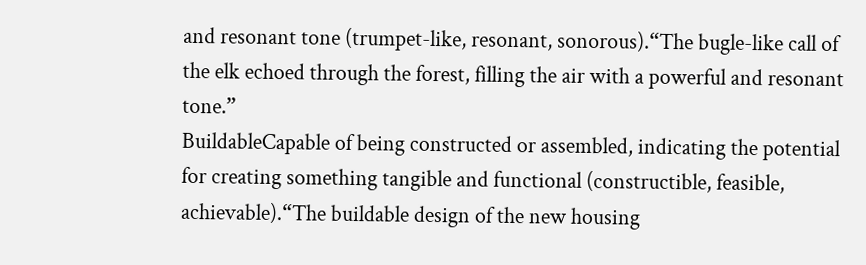and resonant tone (trumpet-like, resonant, sonorous).“The bugle-like call of the elk echoed through the forest, filling the air with a powerful and resonant tone.”
BuildableCapable of being constructed or assembled, indicating the potential for creating something tangible and functional (constructible, feasible, achievable).“The buildable design of the new housing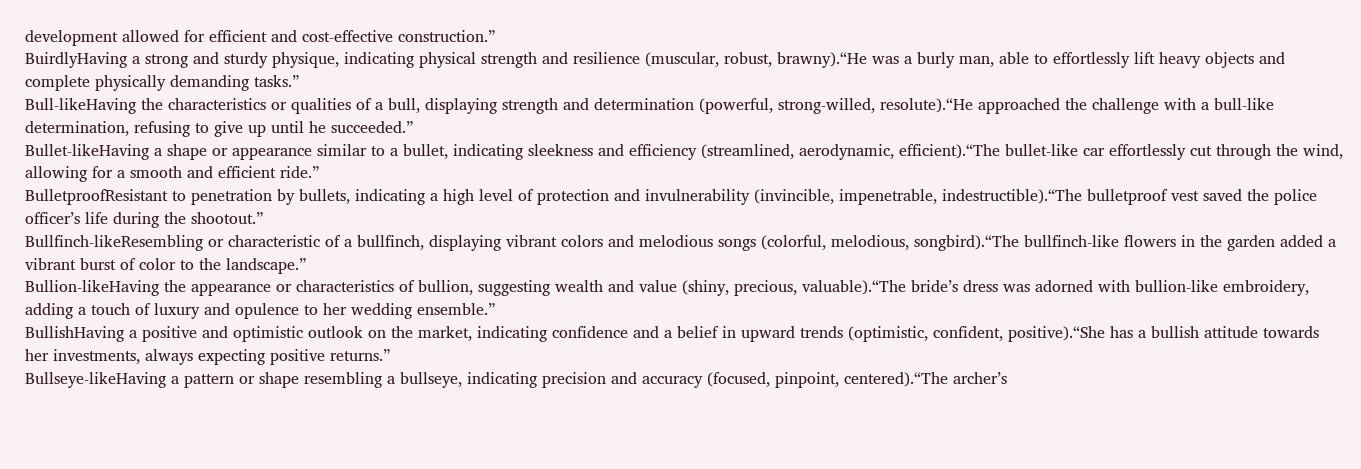development allowed for efficient and cost-effective construction.”
BuirdlyHaving a strong and sturdy physique, indicating physical strength and resilience (muscular, robust, brawny).“He was a burly man, able to effortlessly lift heavy objects and complete physically demanding tasks.”
Bull-likeHaving the characteristics or qualities of a bull, displaying strength and determination (powerful, strong-willed, resolute).“He approached the challenge with a bull-like determination, refusing to give up until he succeeded.”
Bullet-likeHaving a shape or appearance similar to a bullet, indicating sleekness and efficiency (streamlined, aerodynamic, efficient).“The bullet-like car effortlessly cut through the wind, allowing for a smooth and efficient ride.”
BulletproofResistant to penetration by bullets, indicating a high level of protection and invulnerability (invincible, impenetrable, indestructible).“The bulletproof vest saved the police officer’s life during the shootout.”
Bullfinch-likeResembling or characteristic of a bullfinch, displaying vibrant colors and melodious songs (colorful, melodious, songbird).“The bullfinch-like flowers in the garden added a vibrant burst of color to the landscape.”
Bullion-likeHaving the appearance or characteristics of bullion, suggesting wealth and value (shiny, precious, valuable).“The bride’s dress was adorned with bullion-like embroidery, adding a touch of luxury and opulence to her wedding ensemble.”
BullishHaving a positive and optimistic outlook on the market, indicating confidence and a belief in upward trends (optimistic, confident, positive).“She has a bullish attitude towards her investments, always expecting positive returns.”
Bullseye-likeHaving a pattern or shape resembling a bullseye, indicating precision and accuracy (focused, pinpoint, centered).“The archer’s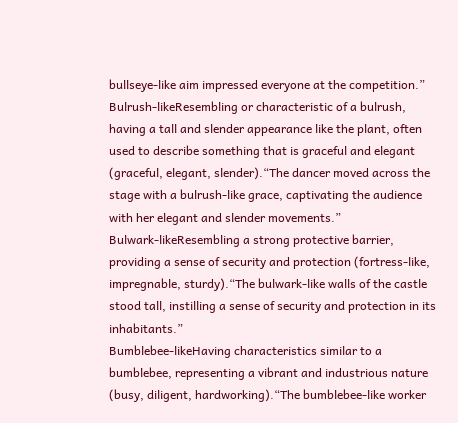bullseye-like aim impressed everyone at the competition.”
Bulrush-likeResembling or characteristic of a bulrush, having a tall and slender appearance like the plant, often used to describe something that is graceful and elegant (graceful, elegant, slender).“The dancer moved across the stage with a bulrush-like grace, captivating the audience with her elegant and slender movements.”
Bulwark-likeResembling a strong protective barrier, providing a sense of security and protection (fortress-like, impregnable, sturdy).“The bulwark-like walls of the castle stood tall, instilling a sense of security and protection in its inhabitants.”
Bumblebee-likeHaving characteristics similar to a bumblebee, representing a vibrant and industrious nature (busy, diligent, hardworking).“The bumblebee-like worker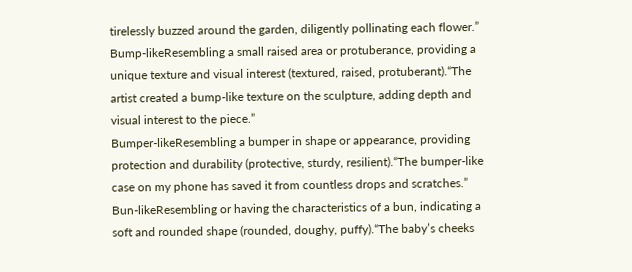tirelessly buzzed around the garden, diligently pollinating each flower.”
Bump-likeResembling a small raised area or protuberance, providing a unique texture and visual interest (textured, raised, protuberant).“The artist created a bump-like texture on the sculpture, adding depth and visual interest to the piece.”
Bumper-likeResembling a bumper in shape or appearance, providing protection and durability (protective, sturdy, resilient).“The bumper-like case on my phone has saved it from countless drops and scratches.”
Bun-likeResembling or having the characteristics of a bun, indicating a soft and rounded shape (rounded, doughy, puffy).“The baby’s cheeks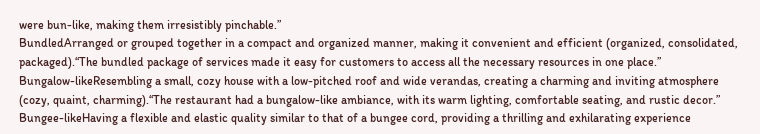were bun-like, making them irresistibly pinchable.”
BundledArranged or grouped together in a compact and organized manner, making it convenient and efficient (organized, consolidated, packaged).“The bundled package of services made it easy for customers to access all the necessary resources in one place.”
Bungalow-likeResembling a small, cozy house with a low-pitched roof and wide verandas, creating a charming and inviting atmosphere (cozy, quaint, charming).“The restaurant had a bungalow-like ambiance, with its warm lighting, comfortable seating, and rustic decor.”
Bungee-likeHaving a flexible and elastic quality similar to that of a bungee cord, providing a thrilling and exhilarating experience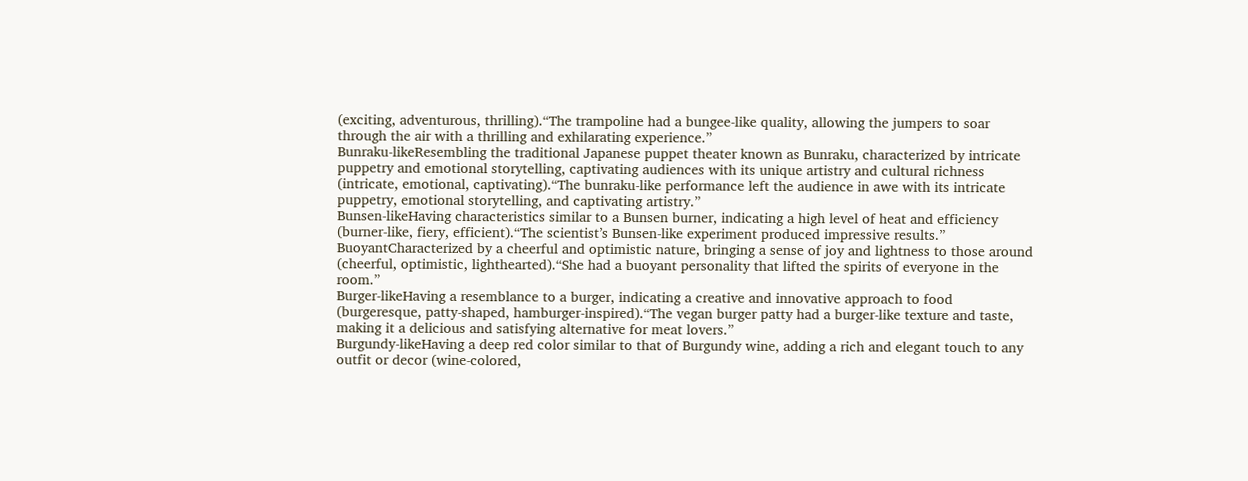(exciting, adventurous, thrilling).“The trampoline had a bungee-like quality, allowing the jumpers to soar through the air with a thrilling and exhilarating experience.”
Bunraku-likeResembling the traditional Japanese puppet theater known as Bunraku, characterized by intricate puppetry and emotional storytelling, captivating audiences with its unique artistry and cultural richness (intricate, emotional, captivating).“The bunraku-like performance left the audience in awe with its intricate puppetry, emotional storytelling, and captivating artistry.”
Bunsen-likeHaving characteristics similar to a Bunsen burner, indicating a high level of heat and efficiency (burner-like, fiery, efficient).“The scientist’s Bunsen-like experiment produced impressive results.”
BuoyantCharacterized by a cheerful and optimistic nature, bringing a sense of joy and lightness to those around (cheerful, optimistic, lighthearted).“She had a buoyant personality that lifted the spirits of everyone in the room.”
Burger-likeHaving a resemblance to a burger, indicating a creative and innovative approach to food (burgeresque, patty-shaped, hamburger-inspired).“The vegan burger patty had a burger-like texture and taste, making it a delicious and satisfying alternative for meat lovers.”
Burgundy-likeHaving a deep red color similar to that of Burgundy wine, adding a rich and elegant touch to any outfit or decor (wine-colored,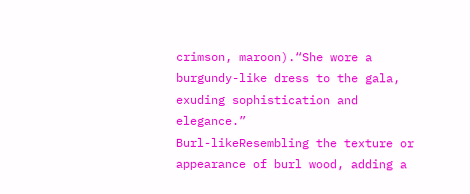crimson, maroon).“She wore a burgundy-like dress to the gala, exuding sophistication and elegance.”
Burl-likeResembling the texture or appearance of burl wood, adding a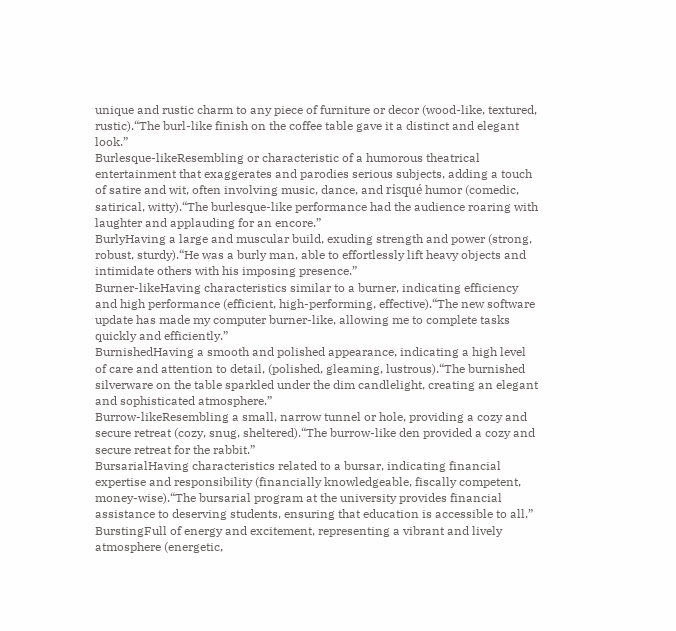unique and rustic charm to any piece of furniture or decor (wood-like, textured, rustic).“The burl-like finish on the coffee table gave it a distinct and elegant look.”
Burlesque-likeResembling or characteristic of a humorous theatrical entertainment that exaggerates and parodies serious subjects, adding a touch of satire and wit, often involving music, dance, and risqué humor (comedic, satirical, witty).“The burlesque-like performance had the audience roaring with laughter and applauding for an encore.”
BurlyHaving a large and muscular build, exuding strength and power (strong, robust, sturdy).“He was a burly man, able to effortlessly lift heavy objects and intimidate others with his imposing presence.”
Burner-likeHaving characteristics similar to a burner, indicating efficiency and high performance (efficient, high-performing, effective).“The new software update has made my computer burner-like, allowing me to complete tasks quickly and efficiently.”
BurnishedHaving a smooth and polished appearance, indicating a high level of care and attention to detail, (polished, gleaming, lustrous).“The burnished silverware on the table sparkled under the dim candlelight, creating an elegant and sophisticated atmosphere.”
Burrow-likeResembling a small, narrow tunnel or hole, providing a cozy and secure retreat (cozy, snug, sheltered).“The burrow-like den provided a cozy and secure retreat for the rabbit.”
BursarialHaving characteristics related to a bursar, indicating financial expertise and responsibility (financially knowledgeable, fiscally competent, money-wise).“The bursarial program at the university provides financial assistance to deserving students, ensuring that education is accessible to all.”
BurstingFull of energy and excitement, representing a vibrant and lively atmosphere (energetic,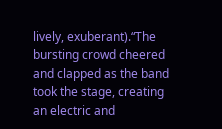lively, exuberant).“The bursting crowd cheered and clapped as the band took the stage, creating an electric and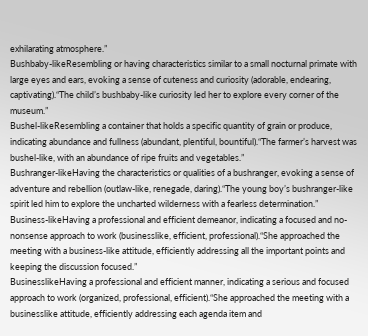exhilarating atmosphere.”
Bushbaby-likeResembling or having characteristics similar to a small nocturnal primate with large eyes and ears, evoking a sense of cuteness and curiosity (adorable, endearing, captivating).“The child’s bushbaby-like curiosity led her to explore every corner of the museum.”
Bushel-likeResembling a container that holds a specific quantity of grain or produce, indicating abundance and fullness (abundant, plentiful, bountiful).“The farmer’s harvest was bushel-like, with an abundance of ripe fruits and vegetables.”
Bushranger-likeHaving the characteristics or qualities of a bushranger, evoking a sense of adventure and rebellion (outlaw-like, renegade, daring).“The young boy’s bushranger-like spirit led him to explore the uncharted wilderness with a fearless determination.”
Business-likeHaving a professional and efficient demeanor, indicating a focused and no-nonsense approach to work (businesslike, efficient, professional).“She approached the meeting with a business-like attitude, efficiently addressing all the important points and keeping the discussion focused.”
BusinesslikeHaving a professional and efficient manner, indicating a serious and focused approach to work (organized, professional, efficient).“She approached the meeting with a businesslike attitude, efficiently addressing each agenda item and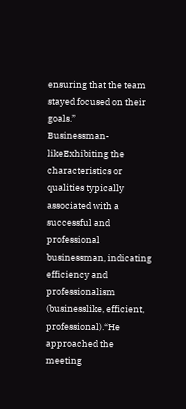ensuring that the team stayed focused on their goals.”
Businessman-likeExhibiting the characteristics or qualities typically associated with a successful and professional businessman, indicating efficiency and professionalism (businesslike, efficient, professional).“He approached the meeting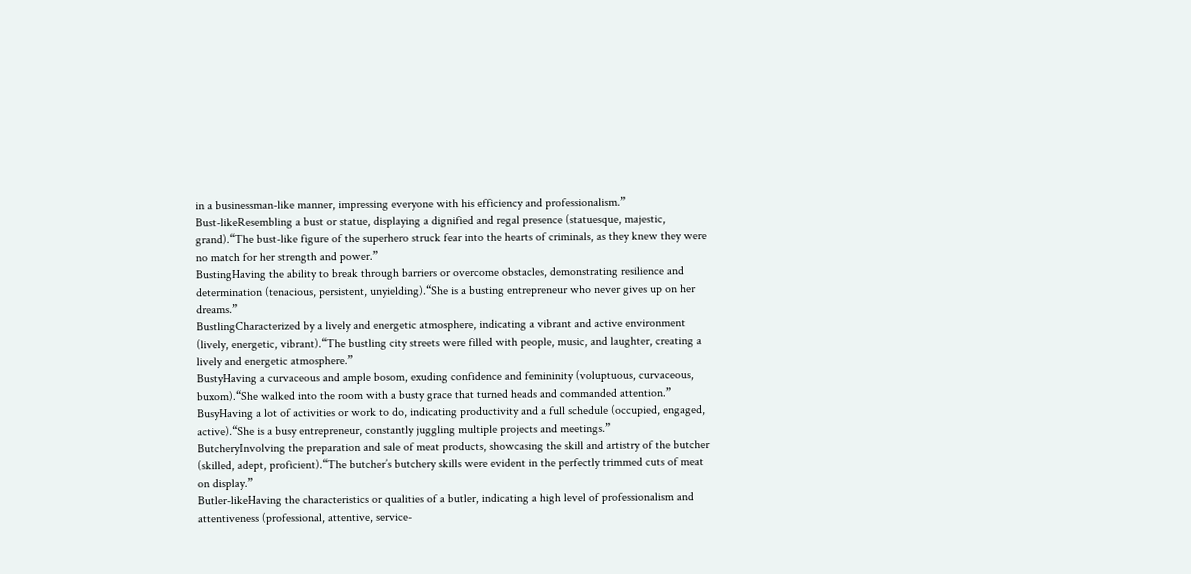in a businessman-like manner, impressing everyone with his efficiency and professionalism.”
Bust-likeResembling a bust or statue, displaying a dignified and regal presence (statuesque, majestic, grand).“The bust-like figure of the superhero struck fear into the hearts of criminals, as they knew they were no match for her strength and power.”
BustingHaving the ability to break through barriers or overcome obstacles, demonstrating resilience and determination (tenacious, persistent, unyielding).“She is a busting entrepreneur who never gives up on her dreams.”
BustlingCharacterized by a lively and energetic atmosphere, indicating a vibrant and active environment (lively, energetic, vibrant).“The bustling city streets were filled with people, music, and laughter, creating a lively and energetic atmosphere.”
BustyHaving a curvaceous and ample bosom, exuding confidence and femininity (voluptuous, curvaceous, buxom).“She walked into the room with a busty grace that turned heads and commanded attention.”
BusyHaving a lot of activities or work to do, indicating productivity and a full schedule (occupied, engaged, active).“She is a busy entrepreneur, constantly juggling multiple projects and meetings.”
ButcheryInvolving the preparation and sale of meat products, showcasing the skill and artistry of the butcher (skilled, adept, proficient).“The butcher’s butchery skills were evident in the perfectly trimmed cuts of meat on display.”
Butler-likeHaving the characteristics or qualities of a butler, indicating a high level of professionalism and attentiveness (professional, attentive, service-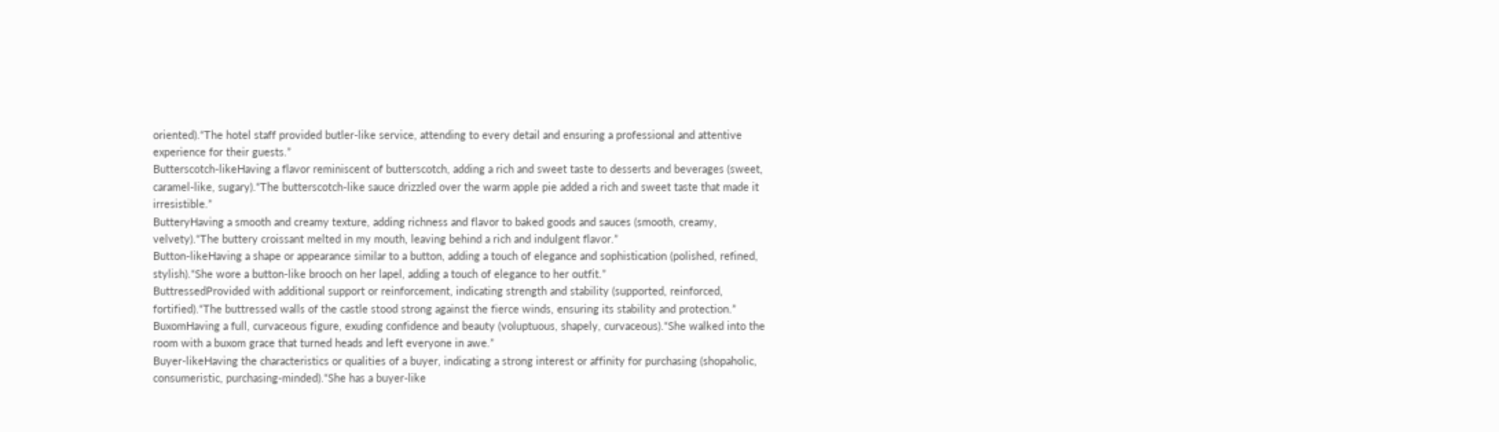oriented).“The hotel staff provided butler-like service, attending to every detail and ensuring a professional and attentive experience for their guests.”
Butterscotch-likeHaving a flavor reminiscent of butterscotch, adding a rich and sweet taste to desserts and beverages (sweet, caramel-like, sugary).“The butterscotch-like sauce drizzled over the warm apple pie added a rich and sweet taste that made it irresistible.”
ButteryHaving a smooth and creamy texture, adding richness and flavor to baked goods and sauces (smooth, creamy, velvety).“The buttery croissant melted in my mouth, leaving behind a rich and indulgent flavor.”
Button-likeHaving a shape or appearance similar to a button, adding a touch of elegance and sophistication (polished, refined, stylish).“She wore a button-like brooch on her lapel, adding a touch of elegance to her outfit.”
ButtressedProvided with additional support or reinforcement, indicating strength and stability (supported, reinforced, fortified).“The buttressed walls of the castle stood strong against the fierce winds, ensuring its stability and protection.”
BuxomHaving a full, curvaceous figure, exuding confidence and beauty (voluptuous, shapely, curvaceous).“She walked into the room with a buxom grace that turned heads and left everyone in awe.”
Buyer-likeHaving the characteristics or qualities of a buyer, indicating a strong interest or affinity for purchasing (shopaholic, consumeristic, purchasing-minded).“She has a buyer-like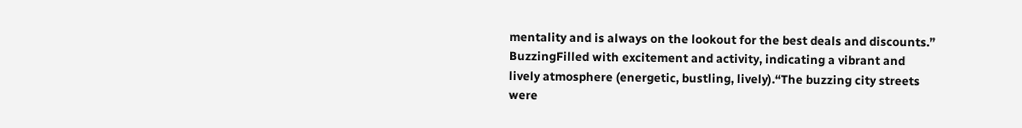mentality and is always on the lookout for the best deals and discounts.”
BuzzingFilled with excitement and activity, indicating a vibrant and lively atmosphere (energetic, bustling, lively).“The buzzing city streets were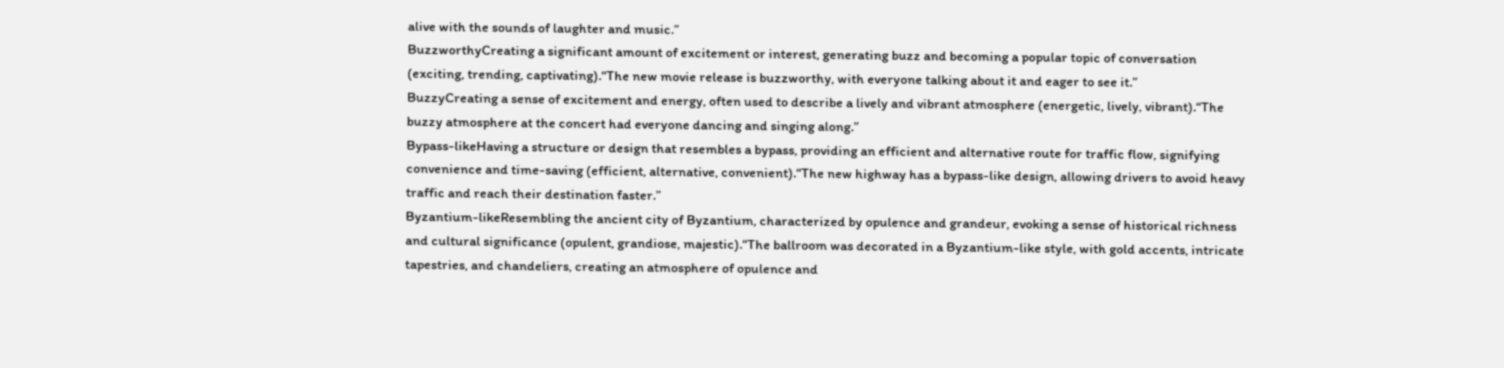alive with the sounds of laughter and music.”
BuzzworthyCreating a significant amount of excitement or interest, generating buzz and becoming a popular topic of conversation (exciting, trending, captivating).“The new movie release is buzzworthy, with everyone talking about it and eager to see it.”
BuzzyCreating a sense of excitement and energy, often used to describe a lively and vibrant atmosphere (energetic, lively, vibrant).“The buzzy atmosphere at the concert had everyone dancing and singing along.”
Bypass-likeHaving a structure or design that resembles a bypass, providing an efficient and alternative route for traffic flow, signifying convenience and time-saving (efficient, alternative, convenient).“The new highway has a bypass-like design, allowing drivers to avoid heavy traffic and reach their destination faster.”
Byzantium-likeResembling the ancient city of Byzantium, characterized by opulence and grandeur, evoking a sense of historical richness and cultural significance (opulent, grandiose, majestic).“The ballroom was decorated in a Byzantium-like style, with gold accents, intricate tapestries, and chandeliers, creating an atmosphere of opulence and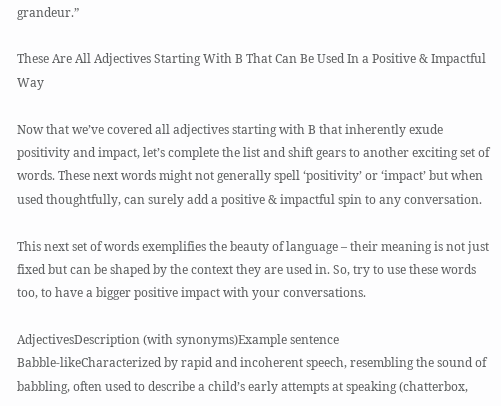grandeur.”

These Are All Adjectives Starting With B That Can Be Used In a Positive & Impactful Way

Now that we’ve covered all adjectives starting with B that inherently exude positivity and impact, let’s complete the list and shift gears to another exciting set of words. These next words might not generally spell ‘positivity’ or ‘impact’ but when used thoughtfully, can surely add a positive & impactful spin to any conversation.

This next set of words exemplifies the beauty of language – their meaning is not just fixed but can be shaped by the context they are used in. So, try to use these words too, to have a bigger positive impact with your conversations.

AdjectivesDescription (with synonyms)Example sentence
Babble-likeCharacterized by rapid and incoherent speech, resembling the sound of babbling, often used to describe a child’s early attempts at speaking (chatterbox,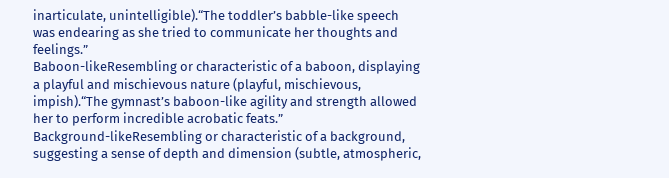inarticulate, unintelligible).“The toddler’s babble-like speech was endearing as she tried to communicate her thoughts and feelings.”
Baboon-likeResembling or characteristic of a baboon, displaying a playful and mischievous nature (playful, mischievous, impish).“The gymnast’s baboon-like agility and strength allowed her to perform incredible acrobatic feats.”
Background-likeResembling or characteristic of a background, suggesting a sense of depth and dimension (subtle, atmospheric,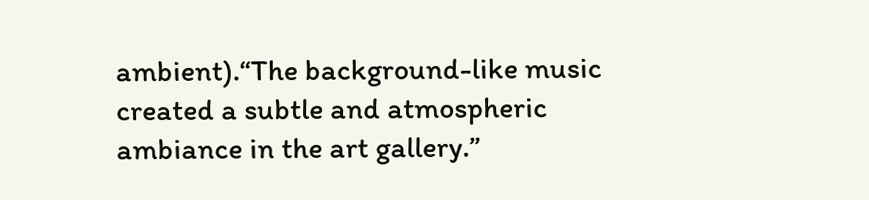ambient).“The background-like music created a subtle and atmospheric ambiance in the art gallery.”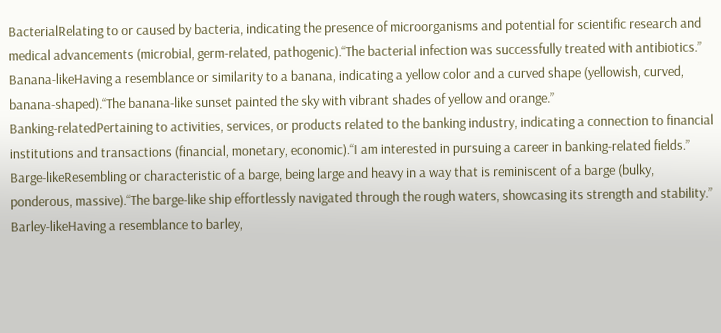BacterialRelating to or caused by bacteria, indicating the presence of microorganisms and potential for scientific research and medical advancements (microbial, germ-related, pathogenic).“The bacterial infection was successfully treated with antibiotics.”
Banana-likeHaving a resemblance or similarity to a banana, indicating a yellow color and a curved shape (yellowish, curved, banana-shaped).“The banana-like sunset painted the sky with vibrant shades of yellow and orange.”
Banking-relatedPertaining to activities, services, or products related to the banking industry, indicating a connection to financial institutions and transactions (financial, monetary, economic).“I am interested in pursuing a career in banking-related fields.”
Barge-likeResembling or characteristic of a barge, being large and heavy in a way that is reminiscent of a barge (bulky, ponderous, massive).“The barge-like ship effortlessly navigated through the rough waters, showcasing its strength and stability.”
Barley-likeHaving a resemblance to barley,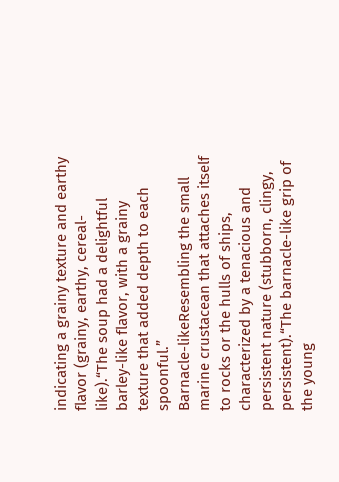indicating a grainy texture and earthy flavor (grainy, earthy, cereal-like).“The soup had a delightful barley-like flavor, with a grainy texture that added depth to each spoonful.”
Barnacle-likeResembling the small marine crustacean that attaches itself to rocks or the hulls of ships, characterized by a tenacious and persistent nature (stubborn, clingy, persistent).“The barnacle-like grip of the young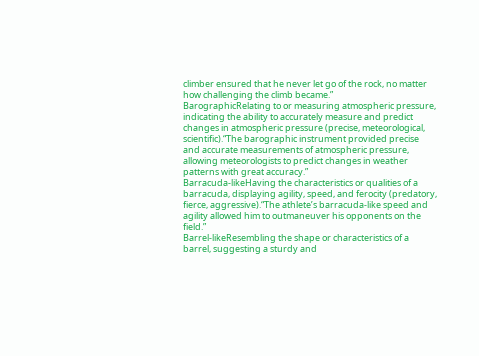climber ensured that he never let go of the rock, no matter how challenging the climb became.”
BarographicRelating to or measuring atmospheric pressure, indicating the ability to accurately measure and predict changes in atmospheric pressure (precise, meteorological, scientific).“The barographic instrument provided precise and accurate measurements of atmospheric pressure, allowing meteorologists to predict changes in weather patterns with great accuracy.”
Barracuda-likeHaving the characteristics or qualities of a barracuda, displaying agility, speed, and ferocity (predatory, fierce, aggressive).“The athlete’s barracuda-like speed and agility allowed him to outmaneuver his opponents on the field.”
Barrel-likeResembling the shape or characteristics of a barrel, suggesting a sturdy and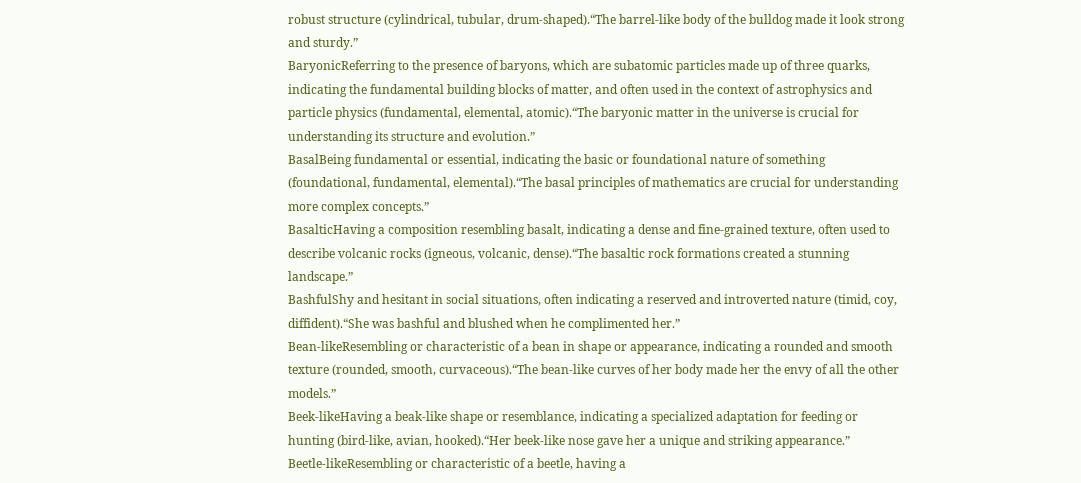robust structure (cylindrical, tubular, drum-shaped).“The barrel-like body of the bulldog made it look strong and sturdy.”
BaryonicReferring to the presence of baryons, which are subatomic particles made up of three quarks, indicating the fundamental building blocks of matter, and often used in the context of astrophysics and particle physics (fundamental, elemental, atomic).“The baryonic matter in the universe is crucial for understanding its structure and evolution.”
BasalBeing fundamental or essential, indicating the basic or foundational nature of something (foundational, fundamental, elemental).“The basal principles of mathematics are crucial for understanding more complex concepts.”
BasalticHaving a composition resembling basalt, indicating a dense and fine-grained texture, often used to describe volcanic rocks (igneous, volcanic, dense).“The basaltic rock formations created a stunning landscape.”
BashfulShy and hesitant in social situations, often indicating a reserved and introverted nature (timid, coy, diffident).“She was bashful and blushed when he complimented her.”
Bean-likeResembling or characteristic of a bean in shape or appearance, indicating a rounded and smooth texture (rounded, smooth, curvaceous).“The bean-like curves of her body made her the envy of all the other models.”
Beek-likeHaving a beak-like shape or resemblance, indicating a specialized adaptation for feeding or hunting (bird-like, avian, hooked).“Her beek-like nose gave her a unique and striking appearance.”
Beetle-likeResembling or characteristic of a beetle, having a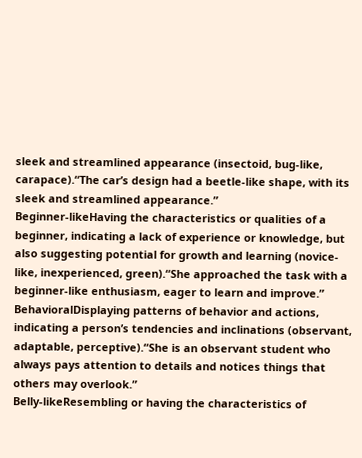sleek and streamlined appearance (insectoid, bug-like, carapace).“The car’s design had a beetle-like shape, with its sleek and streamlined appearance.”
Beginner-likeHaving the characteristics or qualities of a beginner, indicating a lack of experience or knowledge, but also suggesting potential for growth and learning (novice-like, inexperienced, green).“She approached the task with a beginner-like enthusiasm, eager to learn and improve.”
BehavioralDisplaying patterns of behavior and actions, indicating a person’s tendencies and inclinations (observant, adaptable, perceptive).“She is an observant student who always pays attention to details and notices things that others may overlook.”
Belly-likeResembling or having the characteristics of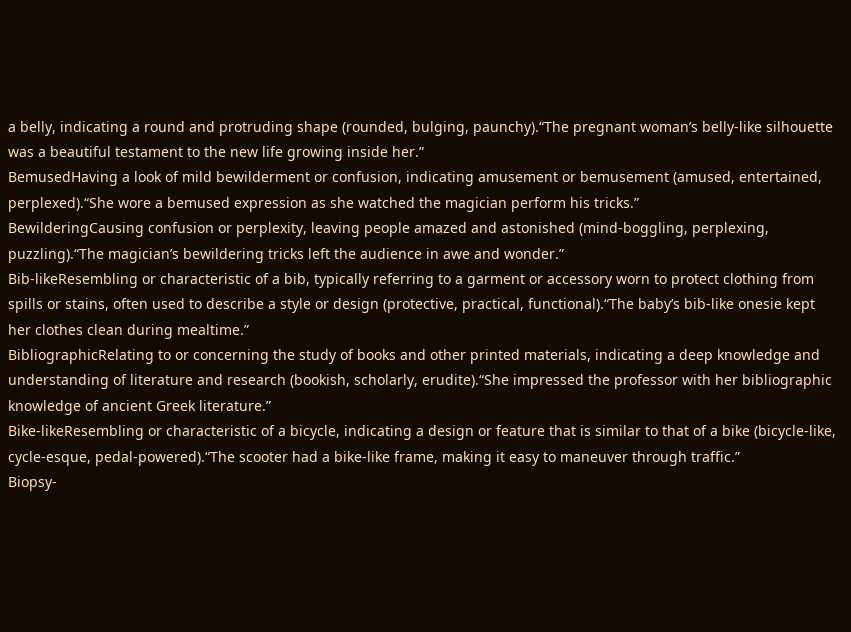a belly, indicating a round and protruding shape (rounded, bulging, paunchy).“The pregnant woman’s belly-like silhouette was a beautiful testament to the new life growing inside her.”
BemusedHaving a look of mild bewilderment or confusion, indicating amusement or bemusement (amused, entertained, perplexed).“She wore a bemused expression as she watched the magician perform his tricks.”
BewilderingCausing confusion or perplexity, leaving people amazed and astonished (mind-boggling, perplexing, puzzling).“The magician’s bewildering tricks left the audience in awe and wonder.”
Bib-likeResembling or characteristic of a bib, typically referring to a garment or accessory worn to protect clothing from spills or stains, often used to describe a style or design (protective, practical, functional).“The baby’s bib-like onesie kept her clothes clean during mealtime.”
BibliographicRelating to or concerning the study of books and other printed materials, indicating a deep knowledge and understanding of literature and research (bookish, scholarly, erudite).“She impressed the professor with her bibliographic knowledge of ancient Greek literature.”
Bike-likeResembling or characteristic of a bicycle, indicating a design or feature that is similar to that of a bike (bicycle-like, cycle-esque, pedal-powered).“The scooter had a bike-like frame, making it easy to maneuver through traffic.”
Biopsy-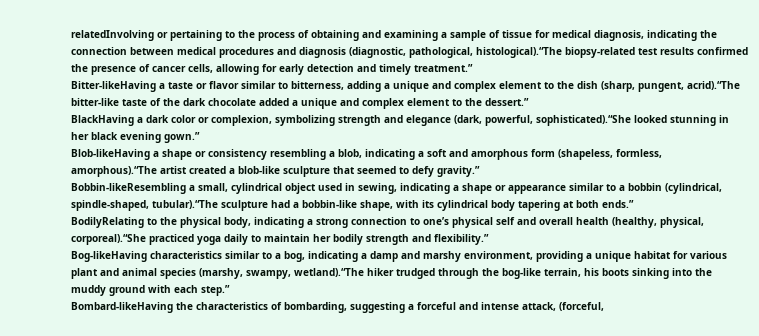relatedInvolving or pertaining to the process of obtaining and examining a sample of tissue for medical diagnosis, indicating the connection between medical procedures and diagnosis (diagnostic, pathological, histological).“The biopsy-related test results confirmed the presence of cancer cells, allowing for early detection and timely treatment.”
Bitter-likeHaving a taste or flavor similar to bitterness, adding a unique and complex element to the dish (sharp, pungent, acrid).“The bitter-like taste of the dark chocolate added a unique and complex element to the dessert.”
BlackHaving a dark color or complexion, symbolizing strength and elegance (dark, powerful, sophisticated).“She looked stunning in her black evening gown.”
Blob-likeHaving a shape or consistency resembling a blob, indicating a soft and amorphous form (shapeless, formless, amorphous).“The artist created a blob-like sculpture that seemed to defy gravity.”
Bobbin-likeResembling a small, cylindrical object used in sewing, indicating a shape or appearance similar to a bobbin (cylindrical, spindle-shaped, tubular).“The sculpture had a bobbin-like shape, with its cylindrical body tapering at both ends.”
BodilyRelating to the physical body, indicating a strong connection to one’s physical self and overall health (healthy, physical, corporeal).“She practiced yoga daily to maintain her bodily strength and flexibility.”
Bog-likeHaving characteristics similar to a bog, indicating a damp and marshy environment, providing a unique habitat for various plant and animal species (marshy, swampy, wetland).“The hiker trudged through the bog-like terrain, his boots sinking into the muddy ground with each step.”
Bombard-likeHaving the characteristics of bombarding, suggesting a forceful and intense attack, (forceful,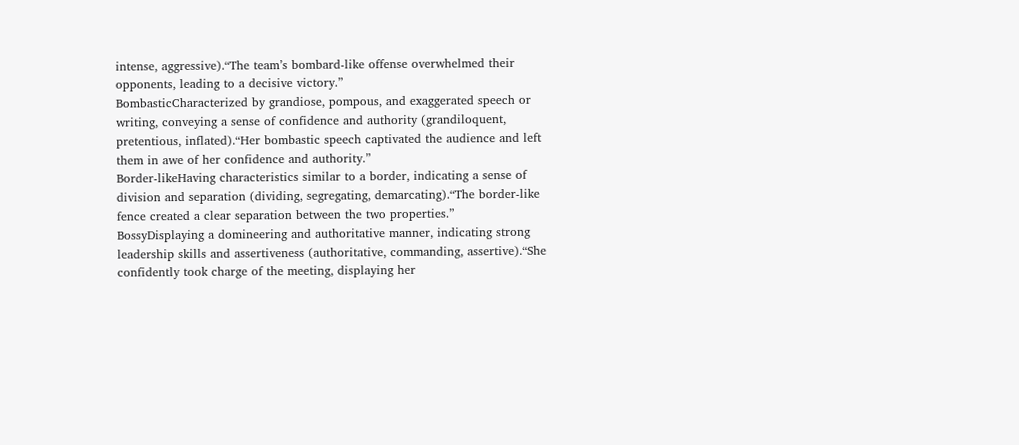intense, aggressive).“The team’s bombard-like offense overwhelmed their opponents, leading to a decisive victory.”
BombasticCharacterized by grandiose, pompous, and exaggerated speech or writing, conveying a sense of confidence and authority (grandiloquent, pretentious, inflated).“Her bombastic speech captivated the audience and left them in awe of her confidence and authority.”
Border-likeHaving characteristics similar to a border, indicating a sense of division and separation (dividing, segregating, demarcating).“The border-like fence created a clear separation between the two properties.”
BossyDisplaying a domineering and authoritative manner, indicating strong leadership skills and assertiveness (authoritative, commanding, assertive).“She confidently took charge of the meeting, displaying her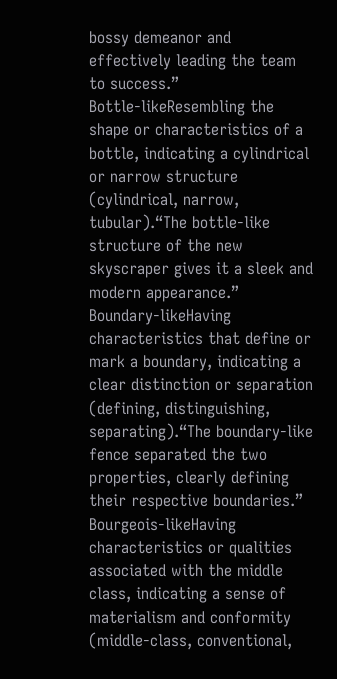bossy demeanor and effectively leading the team to success.”
Bottle-likeResembling the shape or characteristics of a bottle, indicating a cylindrical or narrow structure (cylindrical, narrow, tubular).“The bottle-like structure of the new skyscraper gives it a sleek and modern appearance.”
Boundary-likeHaving characteristics that define or mark a boundary, indicating a clear distinction or separation (defining, distinguishing, separating).“The boundary-like fence separated the two properties, clearly defining their respective boundaries.”
Bourgeois-likeHaving characteristics or qualities associated with the middle class, indicating a sense of materialism and conformity (middle-class, conventional,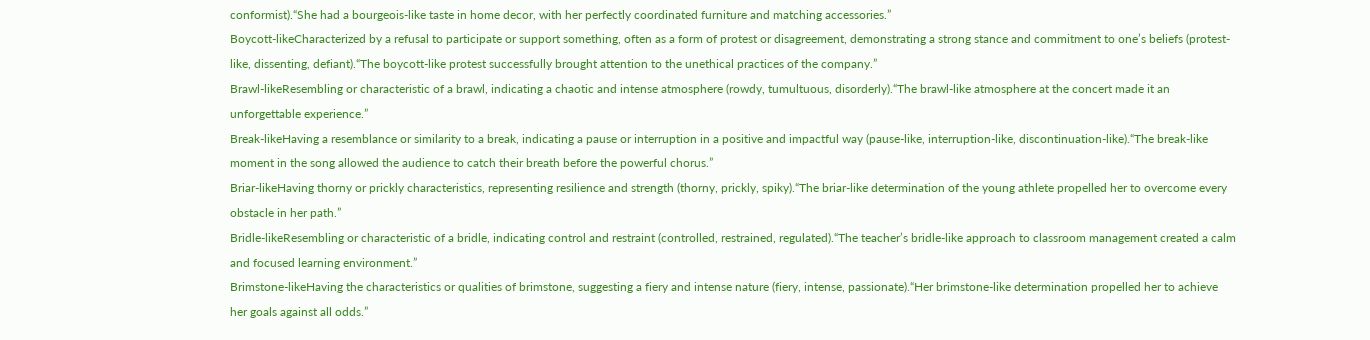conformist).“She had a bourgeois-like taste in home decor, with her perfectly coordinated furniture and matching accessories.”
Boycott-likeCharacterized by a refusal to participate or support something, often as a form of protest or disagreement, demonstrating a strong stance and commitment to one’s beliefs (protest-like, dissenting, defiant).“The boycott-like protest successfully brought attention to the unethical practices of the company.”
Brawl-likeResembling or characteristic of a brawl, indicating a chaotic and intense atmosphere (rowdy, tumultuous, disorderly).“The brawl-like atmosphere at the concert made it an unforgettable experience.”
Break-likeHaving a resemblance or similarity to a break, indicating a pause or interruption in a positive and impactful way (pause-like, interruption-like, discontinuation-like).“The break-like moment in the song allowed the audience to catch their breath before the powerful chorus.”
Briar-likeHaving thorny or prickly characteristics, representing resilience and strength (thorny, prickly, spiky).“The briar-like determination of the young athlete propelled her to overcome every obstacle in her path.”
Bridle-likeResembling or characteristic of a bridle, indicating control and restraint (controlled, restrained, regulated).“The teacher’s bridle-like approach to classroom management created a calm and focused learning environment.”
Brimstone-likeHaving the characteristics or qualities of brimstone, suggesting a fiery and intense nature (fiery, intense, passionate).“Her brimstone-like determination propelled her to achieve her goals against all odds.”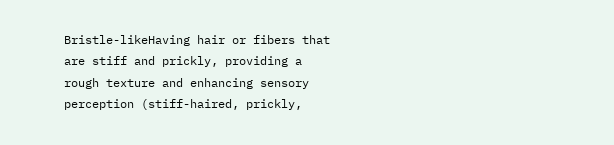Bristle-likeHaving hair or fibers that are stiff and prickly, providing a rough texture and enhancing sensory perception (stiff-haired, prickly,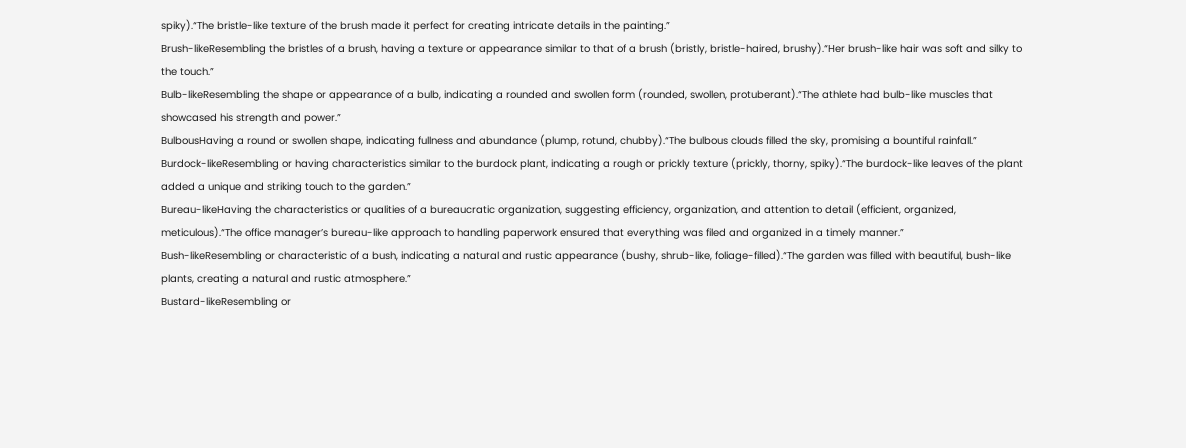spiky).“The bristle-like texture of the brush made it perfect for creating intricate details in the painting.”
Brush-likeResembling the bristles of a brush, having a texture or appearance similar to that of a brush (bristly, bristle-haired, brushy).“Her brush-like hair was soft and silky to the touch.”
Bulb-likeResembling the shape or appearance of a bulb, indicating a rounded and swollen form (rounded, swollen, protuberant).“The athlete had bulb-like muscles that showcased his strength and power.”
BulbousHaving a round or swollen shape, indicating fullness and abundance (plump, rotund, chubby).“The bulbous clouds filled the sky, promising a bountiful rainfall.”
Burdock-likeResembling or having characteristics similar to the burdock plant, indicating a rough or prickly texture (prickly, thorny, spiky).“The burdock-like leaves of the plant added a unique and striking touch to the garden.”
Bureau-likeHaving the characteristics or qualities of a bureaucratic organization, suggesting efficiency, organization, and attention to detail (efficient, organized, meticulous).“The office manager’s bureau-like approach to handling paperwork ensured that everything was filed and organized in a timely manner.”
Bush-likeResembling or characteristic of a bush, indicating a natural and rustic appearance (bushy, shrub-like, foliage-filled).“The garden was filled with beautiful, bush-like plants, creating a natural and rustic atmosphere.”
Bustard-likeResembling or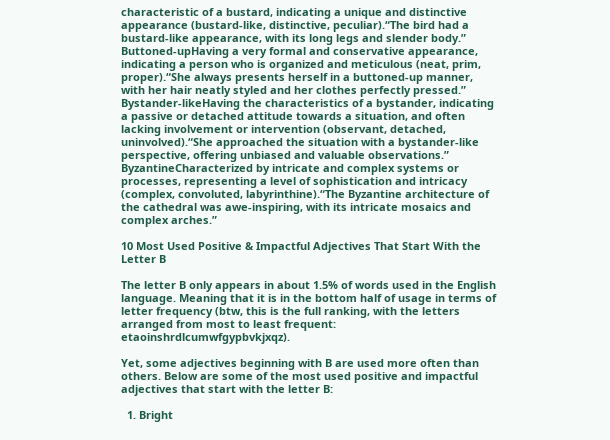characteristic of a bustard, indicating a unique and distinctive appearance (bustard-like, distinctive, peculiar).“The bird had a bustard-like appearance, with its long legs and slender body.”
Buttoned-upHaving a very formal and conservative appearance, indicating a person who is organized and meticulous (neat, prim, proper).“She always presents herself in a buttoned-up manner, with her hair neatly styled and her clothes perfectly pressed.”
Bystander-likeHaving the characteristics of a bystander, indicating a passive or detached attitude towards a situation, and often lacking involvement or intervention (observant, detached, uninvolved).“She approached the situation with a bystander-like perspective, offering unbiased and valuable observations.”
ByzantineCharacterized by intricate and complex systems or processes, representing a level of sophistication and intricacy (complex, convoluted, labyrinthine).“The Byzantine architecture of the cathedral was awe-inspiring, with its intricate mosaics and complex arches.”

10 Most Used Positive & Impactful Adjectives That Start With the Letter B

The letter B only appears in about 1.5% of words used in the English language. Meaning that it is in the bottom half of usage in terms of letter frequency (btw, this is the full ranking, with the letters arranged from most to least frequent: etaoinshrdlcumwfgypbvkjxqz).

Yet, some adjectives beginning with B are used more often than others. Below are some of the most used positive and impactful adjectives that start with the letter B:

  1. Bright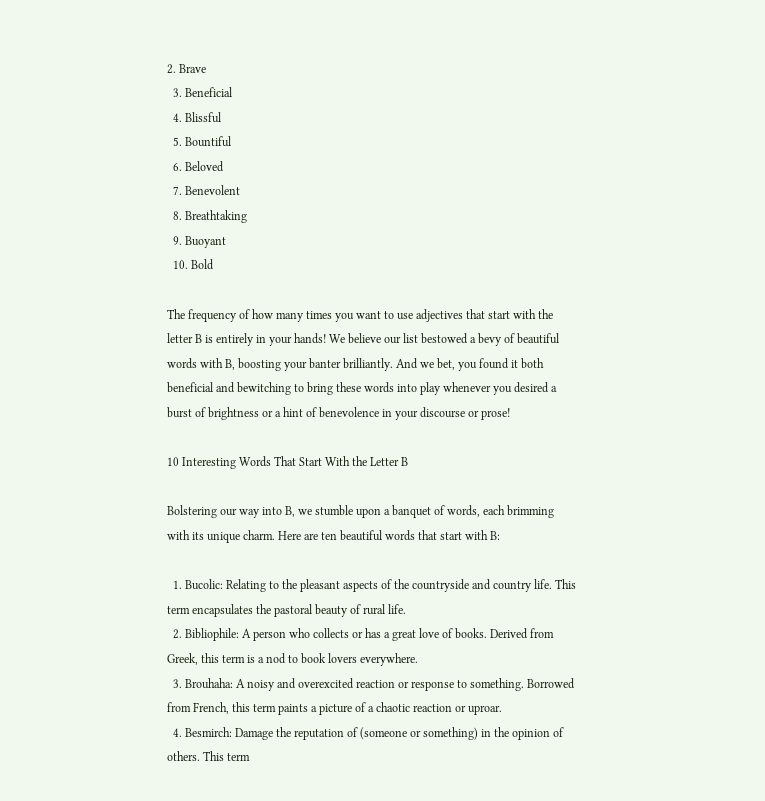2. Brave
  3. Beneficial
  4. Blissful
  5. Bountiful
  6. Beloved
  7. Benevolent
  8. Breathtaking
  9. Buoyant
  10. Bold

The frequency of how many times you want to use adjectives that start with the letter B is entirely in your hands! We believe our list bestowed a bevy of beautiful words with B, boosting your banter brilliantly. And we bet, you found it both beneficial and bewitching to bring these words into play whenever you desired a burst of brightness or a hint of benevolence in your discourse or prose!

10 Interesting Words That Start With the Letter B

Bolstering our way into B, we stumble upon a banquet of words, each brimming with its unique charm. Here are ten beautiful words that start with B:

  1. Bucolic: Relating to the pleasant aspects of the countryside and country life. This term encapsulates the pastoral beauty of rural life.
  2. Bibliophile: A person who collects or has a great love of books. Derived from Greek, this term is a nod to book lovers everywhere.
  3. Brouhaha: A noisy and overexcited reaction or response to something. Borrowed from French, this term paints a picture of a chaotic reaction or uproar.
  4. Besmirch: Damage the reputation of (someone or something) in the opinion of others. This term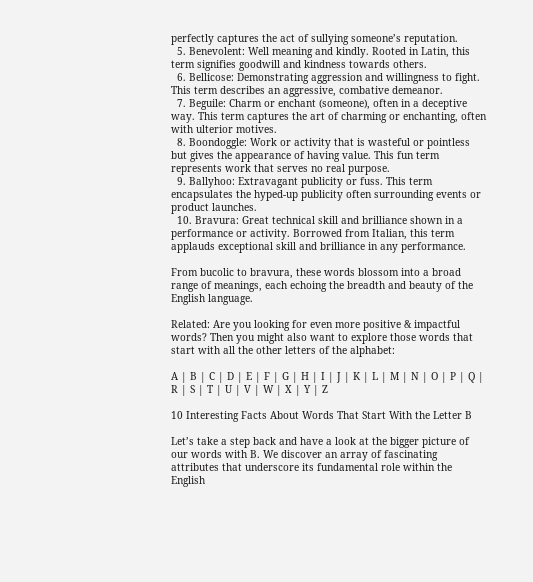perfectly captures the act of sullying someone’s reputation.
  5. Benevolent: Well meaning and kindly. Rooted in Latin, this term signifies goodwill and kindness towards others.
  6. Bellicose: Demonstrating aggression and willingness to fight. This term describes an aggressive, combative demeanor.
  7. Beguile: Charm or enchant (someone), often in a deceptive way. This term captures the art of charming or enchanting, often with ulterior motives.
  8. Boondoggle: Work or activity that is wasteful or pointless but gives the appearance of having value. This fun term represents work that serves no real purpose.
  9. Ballyhoo: Extravagant publicity or fuss. This term encapsulates the hyped-up publicity often surrounding events or product launches.
  10. Bravura: Great technical skill and brilliance shown in a performance or activity. Borrowed from Italian, this term applauds exceptional skill and brilliance in any performance.

From bucolic to bravura, these words blossom into a broad range of meanings, each echoing the breadth and beauty of the English language.

Related: Are you looking for even more positive & impactful words? Then you might also want to explore those words that start with all the other letters of the alphabet:

A | B | C | D | E | F | G | H | I | J | K | L | M | N | O | P | Q | R | S | T | U | V | W | X | Y | Z

10 Interesting Facts About Words That Start With the Letter B

Let’s take a step back and have a look at the bigger picture of our words with B. We discover an array of fascinating attributes that underscore its fundamental role within the English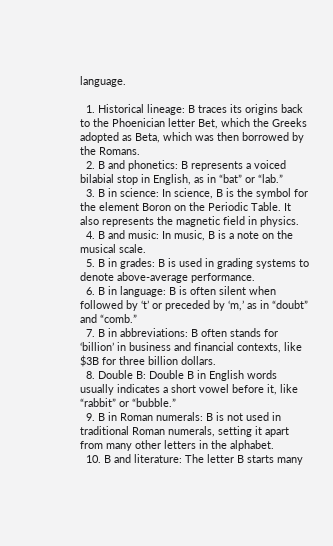language.

  1. Historical lineage: B traces its origins back to the Phoenician letter Bet, which the Greeks adopted as Beta, which was then borrowed by the Romans.
  2. B and phonetics: B represents a voiced bilabial stop in English, as in “bat” or “lab.”
  3. B in science: In science, B is the symbol for the element Boron on the Periodic Table. It also represents the magnetic field in physics.
  4. B and music: In music, B is a note on the musical scale.
  5. B in grades: B is used in grading systems to denote above-average performance.
  6. B in language: B is often silent when followed by ‘t’ or preceded by ‘m,’ as in “doubt” and “comb.”
  7. B in abbreviations: B often stands for ‘billion’ in business and financial contexts, like $3B for three billion dollars.
  8. Double B: Double B in English words usually indicates a short vowel before it, like “rabbit” or “bubble.”
  9. B in Roman numerals: B is not used in traditional Roman numerals, setting it apart from many other letters in the alphabet.
  10. B and literature: The letter B starts many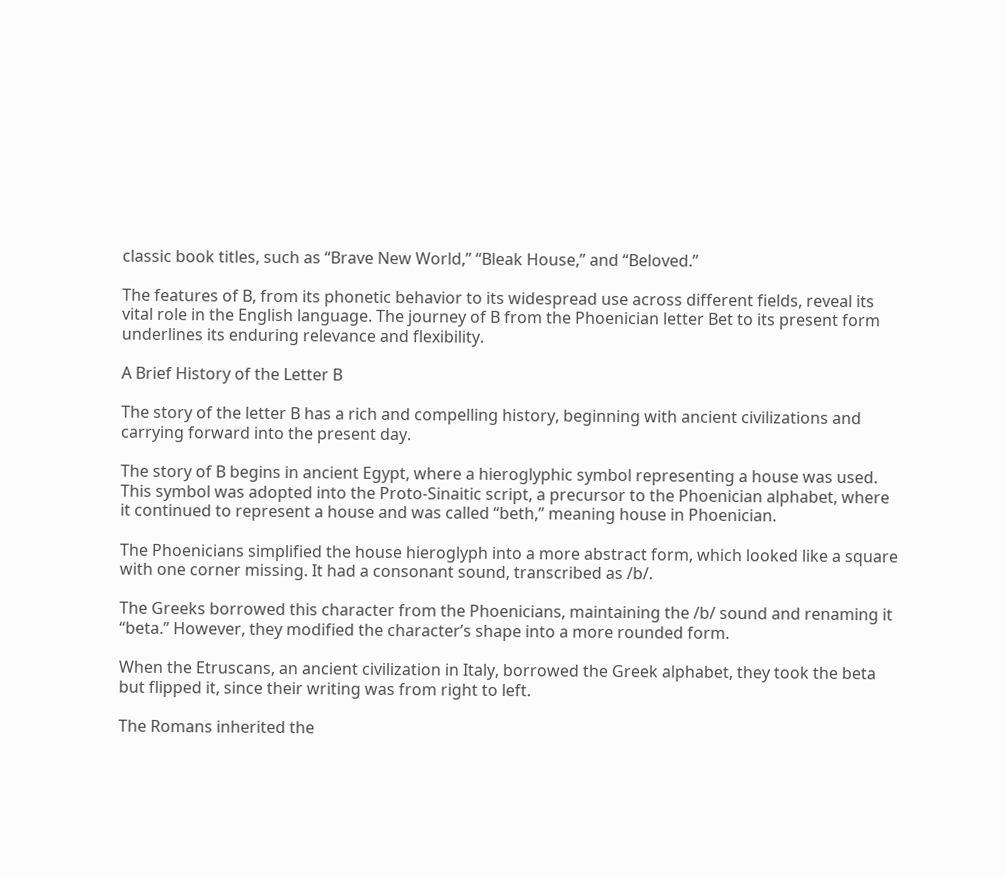classic book titles, such as “Brave New World,” “Bleak House,” and “Beloved.”

The features of B, from its phonetic behavior to its widespread use across different fields, reveal its vital role in the English language. The journey of B from the Phoenician letter Bet to its present form underlines its enduring relevance and flexibility.

A Brief History of the Letter B

The story of the letter B has a rich and compelling history, beginning with ancient civilizations and carrying forward into the present day.

The story of B begins in ancient Egypt, where a hieroglyphic symbol representing a house was used. This symbol was adopted into the Proto-Sinaitic script, a precursor to the Phoenician alphabet, where it continued to represent a house and was called “beth,” meaning house in Phoenician.

The Phoenicians simplified the house hieroglyph into a more abstract form, which looked like a square with one corner missing. It had a consonant sound, transcribed as /b/.

The Greeks borrowed this character from the Phoenicians, maintaining the /b/ sound and renaming it “beta.” However, they modified the character’s shape into a more rounded form.

When the Etruscans, an ancient civilization in Italy, borrowed the Greek alphabet, they took the beta but flipped it, since their writing was from right to left.

The Romans inherited the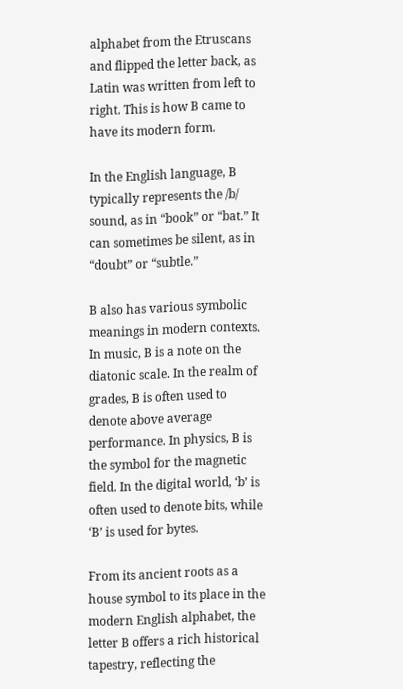alphabet from the Etruscans and flipped the letter back, as Latin was written from left to right. This is how B came to have its modern form.

In the English language, B typically represents the /b/ sound, as in “book” or “bat.” It can sometimes be silent, as in “doubt” or “subtle.”

B also has various symbolic meanings in modern contexts. In music, B is a note on the diatonic scale. In the realm of grades, B is often used to denote above average performance. In physics, B is the symbol for the magnetic field. In the digital world, ‘b’ is often used to denote bits, while ‘B’ is used for bytes.

From its ancient roots as a house symbol to its place in the modern English alphabet, the letter B offers a rich historical tapestry, reflecting the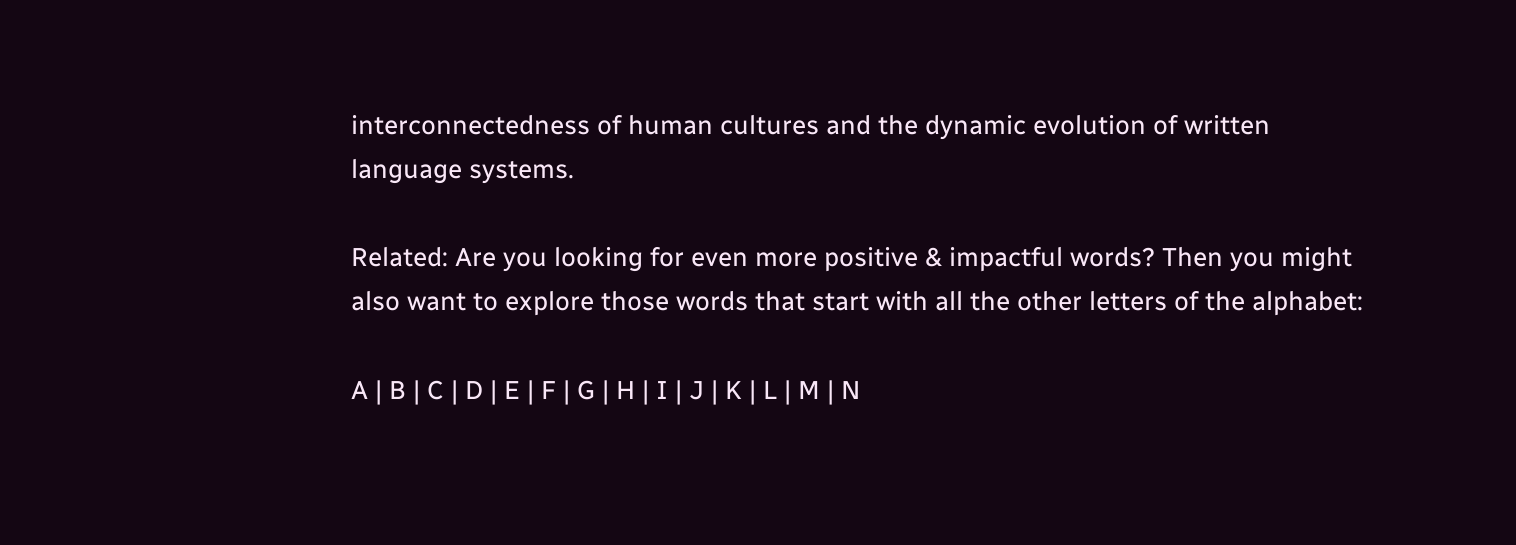interconnectedness of human cultures and the dynamic evolution of written language systems.

Related: Are you looking for even more positive & impactful words? Then you might also want to explore those words that start with all the other letters of the alphabet:

A | B | C | D | E | F | G | H | I | J | K | L | M | N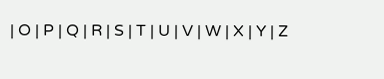| O | P | Q | R | S | T | U | V | W | X | Y | Z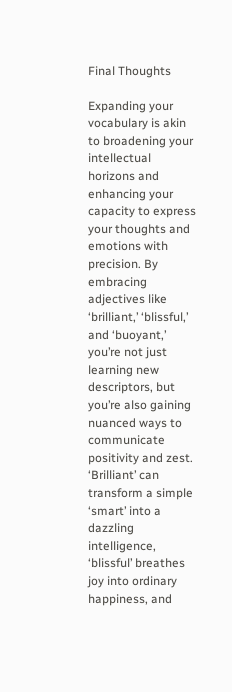Final Thoughts

Expanding your vocabulary is akin to broadening your intellectual horizons and enhancing your capacity to express your thoughts and emotions with precision. By embracing adjectives like ‘brilliant,’ ‘blissful,’ and ‘buoyant,’ you’re not just learning new descriptors, but you’re also gaining nuanced ways to communicate positivity and zest. ‘Brilliant’ can transform a simple ‘smart’ into a dazzling intelligence, ‘blissful’ breathes joy into ordinary happiness, and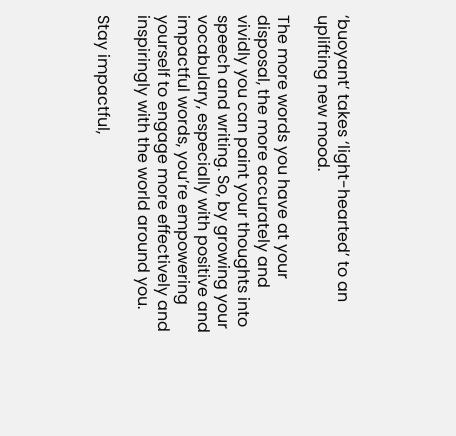‘buoyant’ takes ‘light-hearted’ to an uplifting new mood.

The more words you have at your disposal, the more accurately and vividly you can paint your thoughts into speech and writing. So, by growing your vocabulary, especially with positive and impactful words, you’re empowering yourself to engage more effectively and inspiringly with the world around you.

Stay impactful,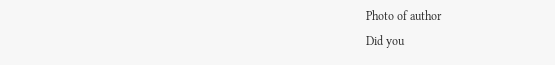Photo of author
Did you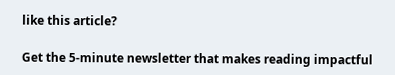like this article?

Get the 5-minute newsletter that makes reading impactful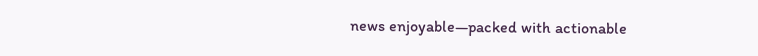news enjoyable—packed with actionable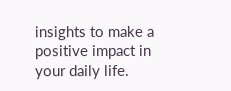insights to make a positive impact in your daily life.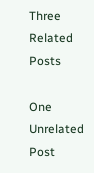Three Related Posts

One Unrelated Post